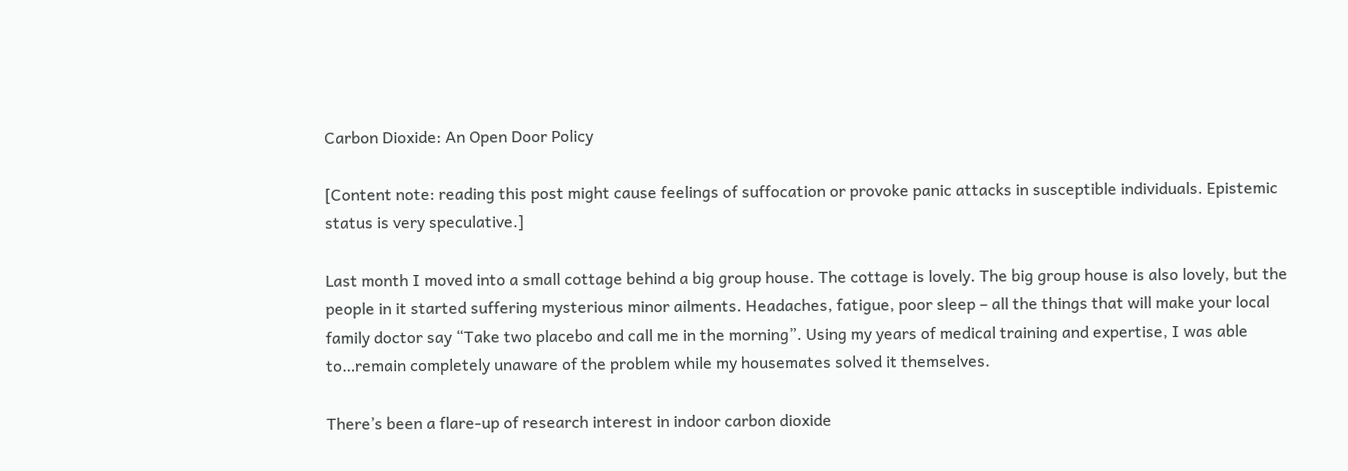Carbon Dioxide: An Open Door Policy

[Content note: reading this post might cause feelings of suffocation or provoke panic attacks in susceptible individuals. Epistemic status is very speculative.]

Last month I moved into a small cottage behind a big group house. The cottage is lovely. The big group house is also lovely, but the people in it started suffering mysterious minor ailments. Headaches, fatigue, poor sleep – all the things that will make your local family doctor say “Take two placebo and call me in the morning”. Using my years of medical training and expertise, I was able to…remain completely unaware of the problem while my housemates solved it themselves.

There’s been a flare-up of research interest in indoor carbon dioxide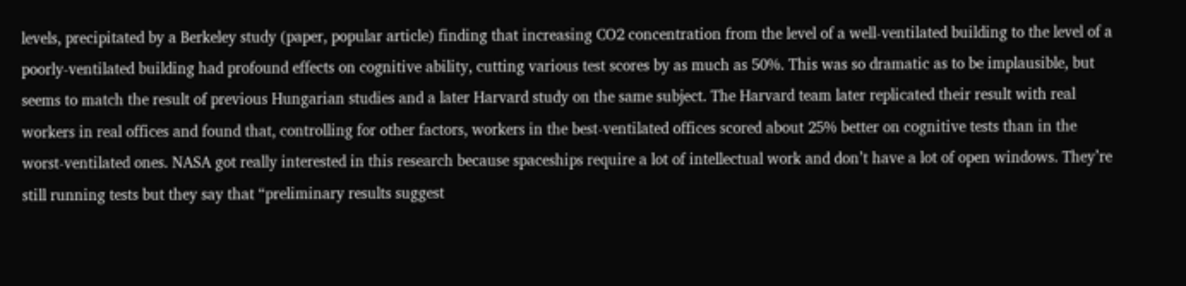levels, precipitated by a Berkeley study (paper, popular article) finding that increasing CO2 concentration from the level of a well-ventilated building to the level of a poorly-ventilated building had profound effects on cognitive ability, cutting various test scores by as much as 50%. This was so dramatic as to be implausible, but seems to match the result of previous Hungarian studies and a later Harvard study on the same subject. The Harvard team later replicated their result with real workers in real offices and found that, controlling for other factors, workers in the best-ventilated offices scored about 25% better on cognitive tests than in the worst-ventilated ones. NASA got really interested in this research because spaceships require a lot of intellectual work and don’t have a lot of open windows. They’re still running tests but they say that “preliminary results suggest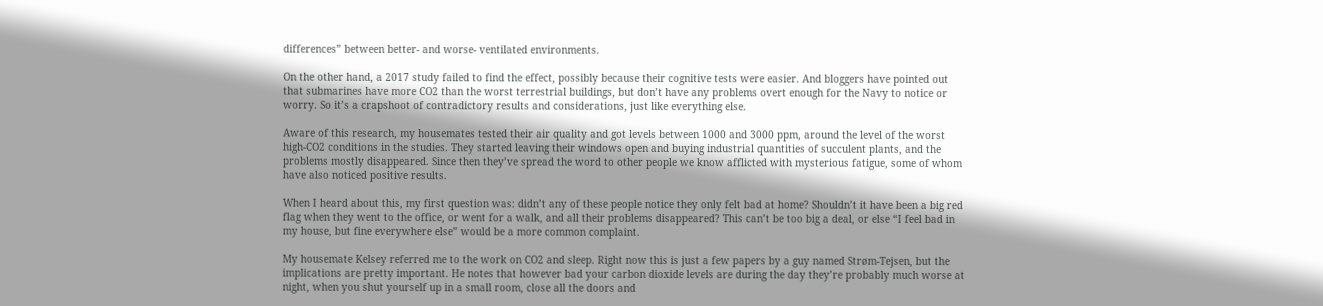differences” between better- and worse- ventilated environments.

On the other hand, a 2017 study failed to find the effect, possibly because their cognitive tests were easier. And bloggers have pointed out that submarines have more CO2 than the worst terrestrial buildings, but don’t have any problems overt enough for the Navy to notice or worry. So it’s a crapshoot of contradictory results and considerations, just like everything else.

Aware of this research, my housemates tested their air quality and got levels between 1000 and 3000 ppm, around the level of the worst high-CO2 conditions in the studies. They started leaving their windows open and buying industrial quantities of succulent plants, and the problems mostly disappeared. Since then they’ve spread the word to other people we know afflicted with mysterious fatigue, some of whom have also noticed positive results.

When I heard about this, my first question was: didn’t any of these people notice they only felt bad at home? Shouldn’t it have been a big red flag when they went to the office, or went for a walk, and all their problems disappeared? This can’t be too big a deal, or else “I feel bad in my house, but fine everywhere else” would be a more common complaint.

My housemate Kelsey referred me to the work on CO2 and sleep. Right now this is just a few papers by a guy named Strøm-Tejsen, but the implications are pretty important. He notes that however bad your carbon dioxide levels are during the day they’re probably much worse at night, when you shut yourself up in a small room, close all the doors and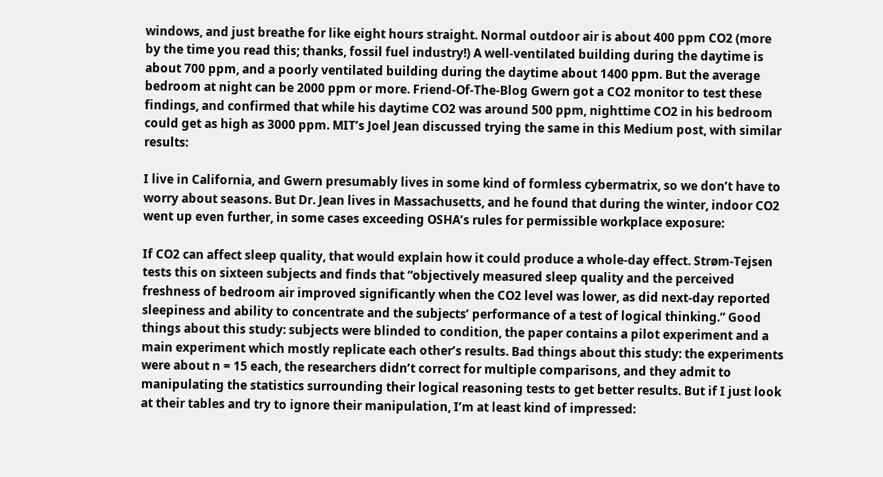windows, and just breathe for like eight hours straight. Normal outdoor air is about 400 ppm CO2 (more by the time you read this; thanks, fossil fuel industry!) A well-ventilated building during the daytime is about 700 ppm, and a poorly ventilated building during the daytime about 1400 ppm. But the average bedroom at night can be 2000 ppm or more. Friend-Of-The-Blog Gwern got a CO2 monitor to test these findings, and confirmed that while his daytime CO2 was around 500 ppm, nighttime CO2 in his bedroom could get as high as 3000 ppm. MIT’s Joel Jean discussed trying the same in this Medium post, with similar results:

I live in California, and Gwern presumably lives in some kind of formless cybermatrix, so we don’t have to worry about seasons. But Dr. Jean lives in Massachusetts, and he found that during the winter, indoor CO2 went up even further, in some cases exceeding OSHA’s rules for permissible workplace exposure:

If CO2 can affect sleep quality, that would explain how it could produce a whole-day effect. Strøm-Tejsen tests this on sixteen subjects and finds that “objectively measured sleep quality and the perceived freshness of bedroom air improved significantly when the CO2 level was lower, as did next-day reported sleepiness and ability to concentrate and the subjects’ performance of a test of logical thinking.” Good things about this study: subjects were blinded to condition, the paper contains a pilot experiment and a main experiment which mostly replicate each other’s results. Bad things about this study: the experiments were about n = 15 each, the researchers didn’t correct for multiple comparisons, and they admit to manipulating the statistics surrounding their logical reasoning tests to get better results. But if I just look at their tables and try to ignore their manipulation, I’m at least kind of impressed: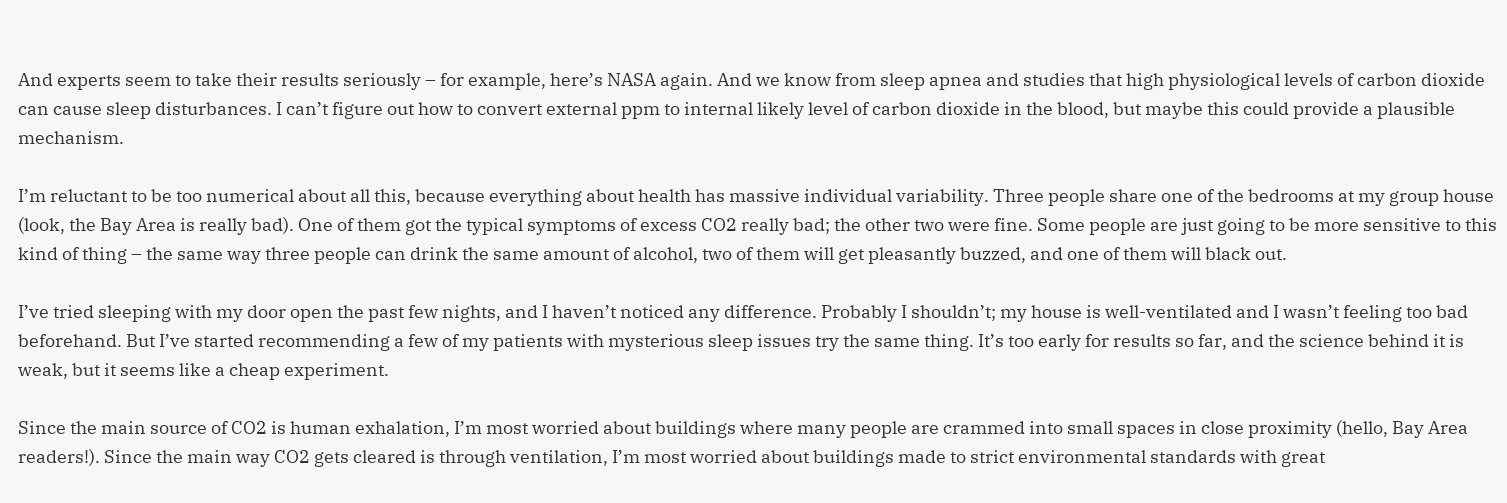And experts seem to take their results seriously – for example, here’s NASA again. And we know from sleep apnea and studies that high physiological levels of carbon dioxide can cause sleep disturbances. I can’t figure out how to convert external ppm to internal likely level of carbon dioxide in the blood, but maybe this could provide a plausible mechanism.

I’m reluctant to be too numerical about all this, because everything about health has massive individual variability. Three people share one of the bedrooms at my group house (look, the Bay Area is really bad). One of them got the typical symptoms of excess CO2 really bad; the other two were fine. Some people are just going to be more sensitive to this kind of thing – the same way three people can drink the same amount of alcohol, two of them will get pleasantly buzzed, and one of them will black out.

I’ve tried sleeping with my door open the past few nights, and I haven’t noticed any difference. Probably I shouldn’t; my house is well-ventilated and I wasn’t feeling too bad beforehand. But I’ve started recommending a few of my patients with mysterious sleep issues try the same thing. It’s too early for results so far, and the science behind it is weak, but it seems like a cheap experiment.

Since the main source of CO2 is human exhalation, I’m most worried about buildings where many people are crammed into small spaces in close proximity (hello, Bay Area readers!). Since the main way CO2 gets cleared is through ventilation, I’m most worried about buildings made to strict environmental standards with great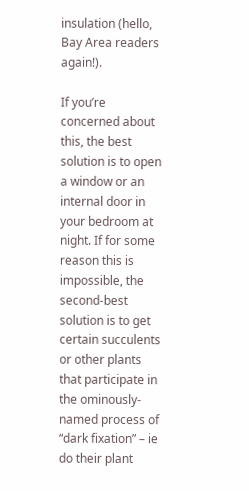insulation (hello, Bay Area readers again!).

If you’re concerned about this, the best solution is to open a window or an internal door in your bedroom at night. If for some reason this is impossible, the second-best solution is to get certain succulents or other plants that participate in the ominously-named process of “dark fixation” – ie do their plant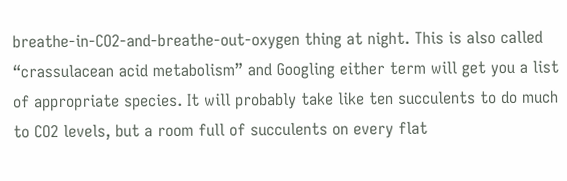breathe-in-CO2-and-breathe-out-oxygen thing at night. This is also called “crassulacean acid metabolism” and Googling either term will get you a list of appropriate species. It will probably take like ten succulents to do much to CO2 levels, but a room full of succulents on every flat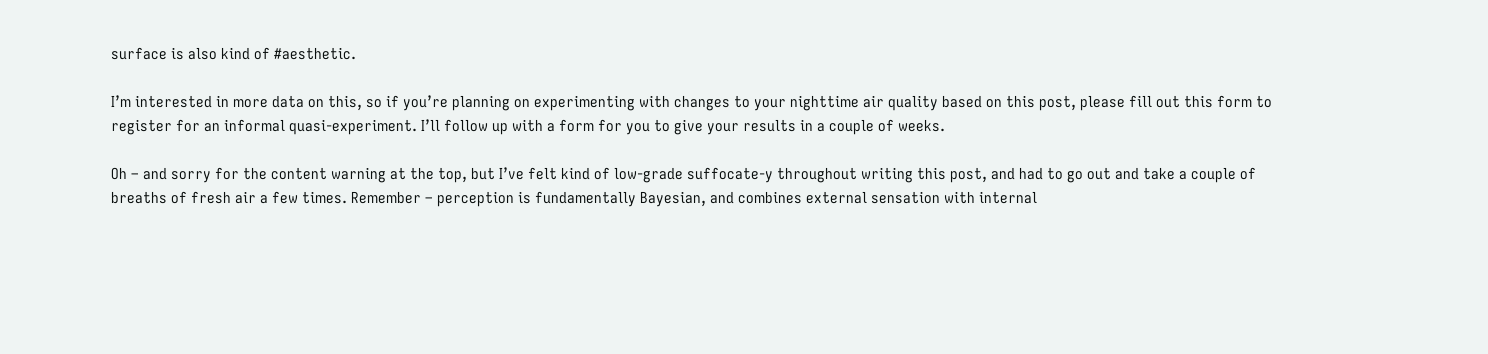surface is also kind of #aesthetic.

I’m interested in more data on this, so if you’re planning on experimenting with changes to your nighttime air quality based on this post, please fill out this form to register for an informal quasi-experiment. I’ll follow up with a form for you to give your results in a couple of weeks.

Oh – and sorry for the content warning at the top, but I’ve felt kind of low-grade suffocate-y throughout writing this post, and had to go out and take a couple of breaths of fresh air a few times. Remember – perception is fundamentally Bayesian, and combines external sensation with internal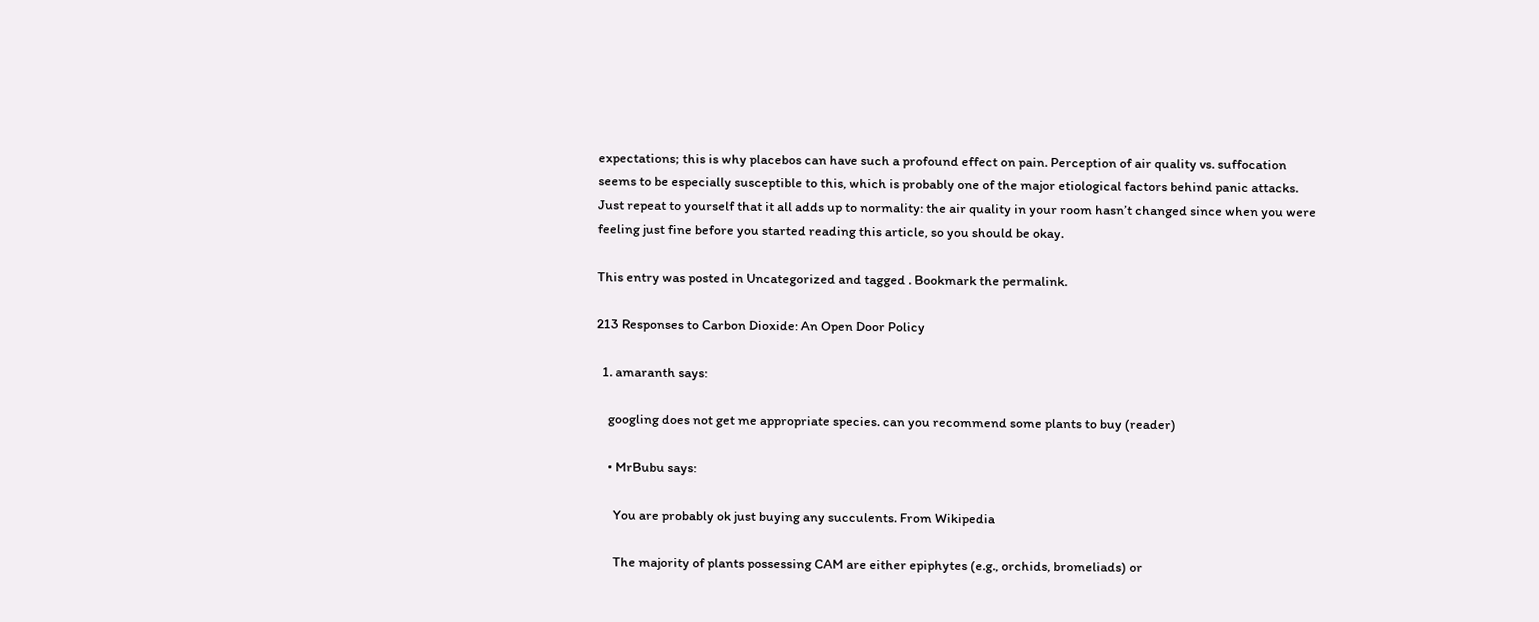expectations; this is why placebos can have such a profound effect on pain. Perception of air quality vs. suffocation seems to be especially susceptible to this, which is probably one of the major etiological factors behind panic attacks. Just repeat to yourself that it all adds up to normality: the air quality in your room hasn’t changed since when you were feeling just fine before you started reading this article, so you should be okay.

This entry was posted in Uncategorized and tagged . Bookmark the permalink.

213 Responses to Carbon Dioxide: An Open Door Policy

  1. amaranth says:

    googling does not get me appropriate species. can you recommend some plants to buy (reader)

    • MrBubu says:

      You are probably ok just buying any succulents. From Wikipedia

      The majority of plants possessing CAM are either epiphytes (e.g., orchids, bromeliads) or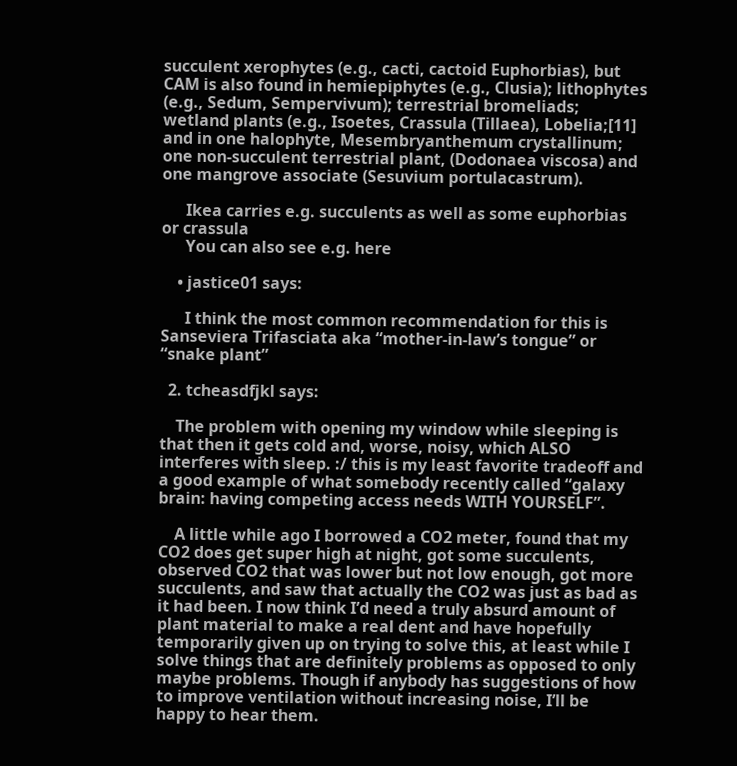succulent xerophytes (e.g., cacti, cactoid Euphorbias), but CAM is also found in hemiepiphytes (e.g., Clusia); lithophytes (e.g., Sedum, Sempervivum); terrestrial bromeliads; wetland plants (e.g., Isoetes, Crassula (Tillaea), Lobelia;[11] and in one halophyte, Mesembryanthemum crystallinum; one non-succulent terrestrial plant, (Dodonaea viscosa) and one mangrove associate (Sesuvium portulacastrum).

      Ikea carries e.g. succulents as well as some euphorbias or crassula
      You can also see e.g. here

    • jastice01 says:

      I think the most common recommendation for this is Sanseviera Trifasciata aka “mother-in-law’s tongue” or “snake plant”

  2. tcheasdfjkl says:

    The problem with opening my window while sleeping is that then it gets cold and, worse, noisy, which ALSO interferes with sleep. :/ this is my least favorite tradeoff and a good example of what somebody recently called “galaxy brain: having competing access needs WITH YOURSELF”.

    A little while ago I borrowed a CO2 meter, found that my CO2 does get super high at night, got some succulents, observed CO2 that was lower but not low enough, got more succulents, and saw that actually the CO2 was just as bad as it had been. I now think I’d need a truly absurd amount of plant material to make a real dent and have hopefully temporarily given up on trying to solve this, at least while I solve things that are definitely problems as opposed to only maybe problems. Though if anybody has suggestions of how to improve ventilation without increasing noise, I’ll be happy to hear them.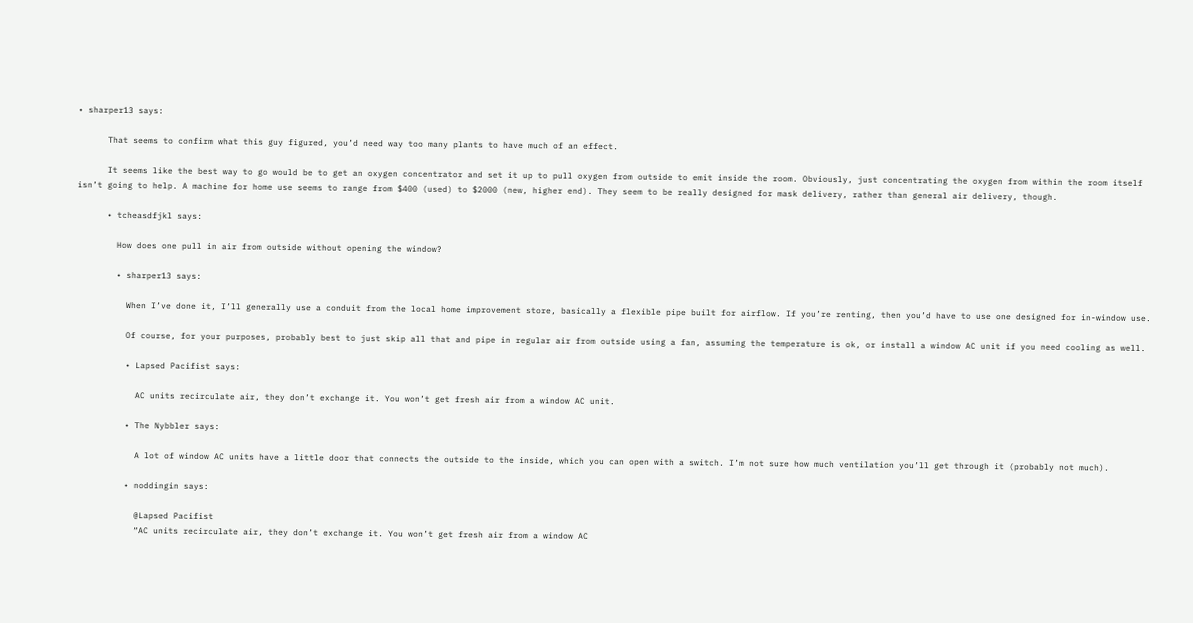• sharper13 says:

      That seems to confirm what this guy figured, you’d need way too many plants to have much of an effect.

      It seems like the best way to go would be to get an oxygen concentrator and set it up to pull oxygen from outside to emit inside the room. Obviously, just concentrating the oxygen from within the room itself isn’t going to help. A machine for home use seems to range from $400 (used) to $2000 (new, higher end). They seem to be really designed for mask delivery, rather than general air delivery, though.

      • tcheasdfjkl says:

        How does one pull in air from outside without opening the window?

        • sharper13 says:

          When I’ve done it, I’ll generally use a conduit from the local home improvement store, basically a flexible pipe built for airflow. If you’re renting, then you’d have to use one designed for in-window use.

          Of course, for your purposes, probably best to just skip all that and pipe in regular air from outside using a fan, assuming the temperature is ok, or install a window AC unit if you need cooling as well.

          • Lapsed Pacifist says:

            AC units recirculate air, they don’t exchange it. You won’t get fresh air from a window AC unit.

          • The Nybbler says:

            A lot of window AC units have a little door that connects the outside to the inside, which you can open with a switch. I’m not sure how much ventilation you’ll get through it (probably not much).

          • noddingin says:

            @Lapsed Pacifist
            “AC units recirculate air, they don’t exchange it. You won’t get fresh air from a window AC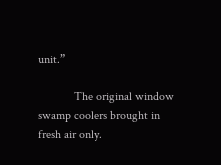unit.”

            The original window swamp coolers brought in fresh air only.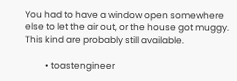You had to have a window open somewhere else to let the air out, or the house got muggy. This kind are probably still available.

          • toastengineer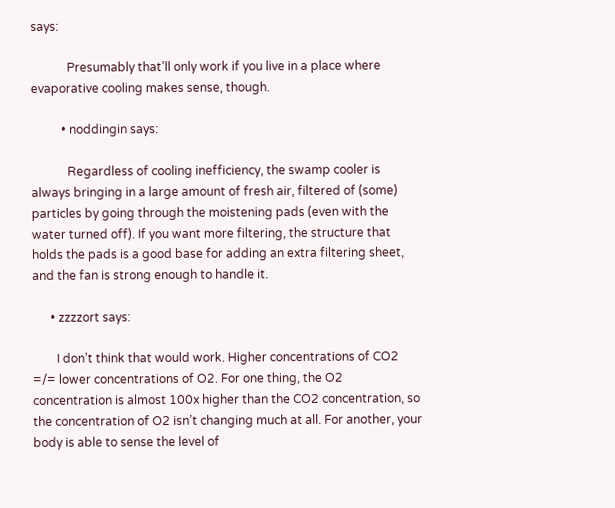says:

            Presumably that’ll only work if you live in a place where evaporative cooling makes sense, though.

          • noddingin says:

            Regardless of cooling inefficiency, the swamp cooler is always bringing in a large amount of fresh air, filtered of (some) particles by going through the moistening pads (even with the water turned off). If you want more filtering, the structure that holds the pads is a good base for adding an extra filtering sheet, and the fan is strong enough to handle it.

      • zzzzort says:

        I don’t think that would work. Higher concentrations of CO2 =/= lower concentrations of O2. For one thing, the O2 concentration is almost 100x higher than the CO2 concentration, so the concentration of O2 isn’t changing much at all. For another, your body is able to sense the level of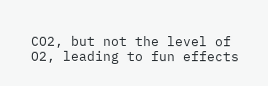CO2, but not the level of O2, leading to fun effects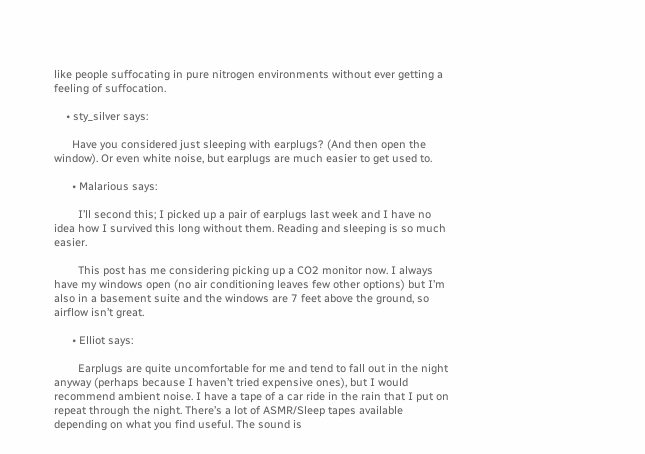like people suffocating in pure nitrogen environments without ever getting a feeling of suffocation.

    • sty_silver says:

      Have you considered just sleeping with earplugs? (And then open the window). Or even white noise, but earplugs are much easier to get used to.

      • Malarious says:

        I’ll second this; I picked up a pair of earplugs last week and I have no idea how I survived this long without them. Reading and sleeping is so much easier.

        This post has me considering picking up a CO2 monitor now. I always have my windows open (no air conditioning leaves few other options) but I’m also in a basement suite and the windows are 7 feet above the ground, so airflow isn’t great.

      • Elliot says:

        Earplugs are quite uncomfortable for me and tend to fall out in the night anyway (perhaps because I haven’t tried expensive ones), but I would recommend ambient noise. I have a tape of a car ride in the rain that I put on repeat through the night. There’s a lot of ASMR/Sleep tapes available depending on what you find useful. The sound is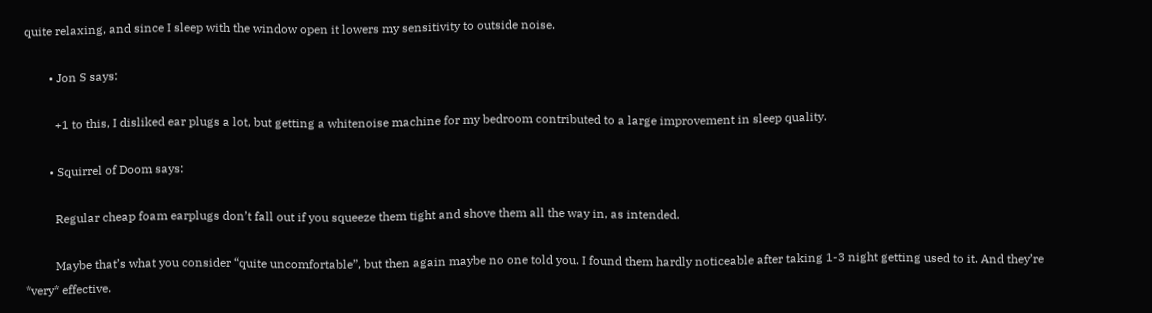quite relaxing, and since I sleep with the window open it lowers my sensitivity to outside noise.

        • Jon S says:

          +1 to this, I disliked ear plugs a lot, but getting a whitenoise machine for my bedroom contributed to a large improvement in sleep quality.

        • Squirrel of Doom says:

          Regular cheap foam earplugs don’t fall out if you squeeze them tight and shove them all the way in, as intended.

          Maybe that’s what you consider “quite uncomfortable”, but then again maybe no one told you. I found them hardly noticeable after taking 1-3 night getting used to it. And they’re *very* effective.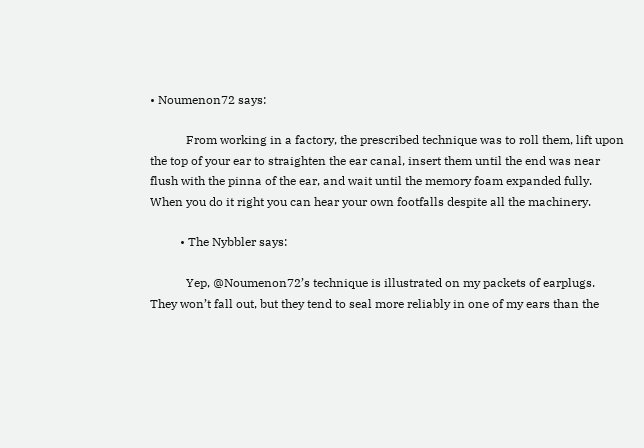• Noumenon72 says:

            From working in a factory, the prescribed technique was to roll them, lift upon the top of your ear to straighten the ear canal, insert them until the end was near flush with the pinna of the ear, and wait until the memory foam expanded fully. When you do it right you can hear your own footfalls despite all the machinery.

          • The Nybbler says:

            Yep, @Noumenon72’s technique is illustrated on my packets of earplugs. They won’t fall out, but they tend to seal more reliably in one of my ears than the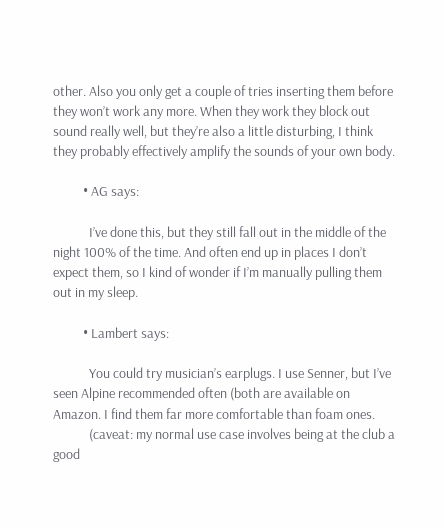other. Also you only get a couple of tries inserting them before they won’t work any more. When they work they block out sound really well, but they’re also a little disturbing, I think they probably effectively amplify the sounds of your own body.

          • AG says:

            I’ve done this, but they still fall out in the middle of the night 100% of the time. And often end up in places I don’t expect them, so I kind of wonder if I’m manually pulling them out in my sleep.

          • Lambert says:

            You could try musician’s earplugs. I use Senner, but I’ve seen Alpine recommended often (both are available on Amazon. I find them far more comfortable than foam ones.
            (caveat: my normal use case involves being at the club a good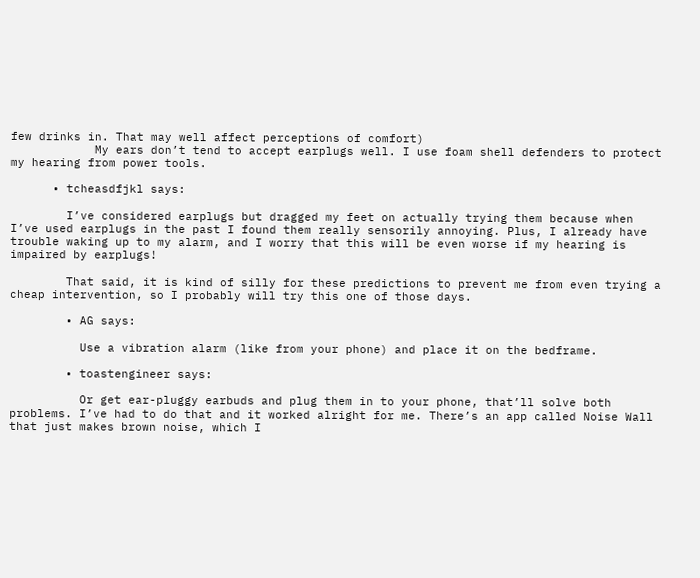few drinks in. That may well affect perceptions of comfort)
            My ears don’t tend to accept earplugs well. I use foam shell defenders to protect my hearing from power tools.

      • tcheasdfjkl says:

        I’ve considered earplugs but dragged my feet on actually trying them because when I’ve used earplugs in the past I found them really sensorily annoying. Plus, I already have trouble waking up to my alarm, and I worry that this will be even worse if my hearing is impaired by earplugs!

        That said, it is kind of silly for these predictions to prevent me from even trying a cheap intervention, so I probably will try this one of those days.

        • AG says:

          Use a vibration alarm (like from your phone) and place it on the bedframe.

        • toastengineer says:

          Or get ear-pluggy earbuds and plug them in to your phone, that’ll solve both problems. I’ve had to do that and it worked alright for me. There’s an app called Noise Wall that just makes brown noise, which I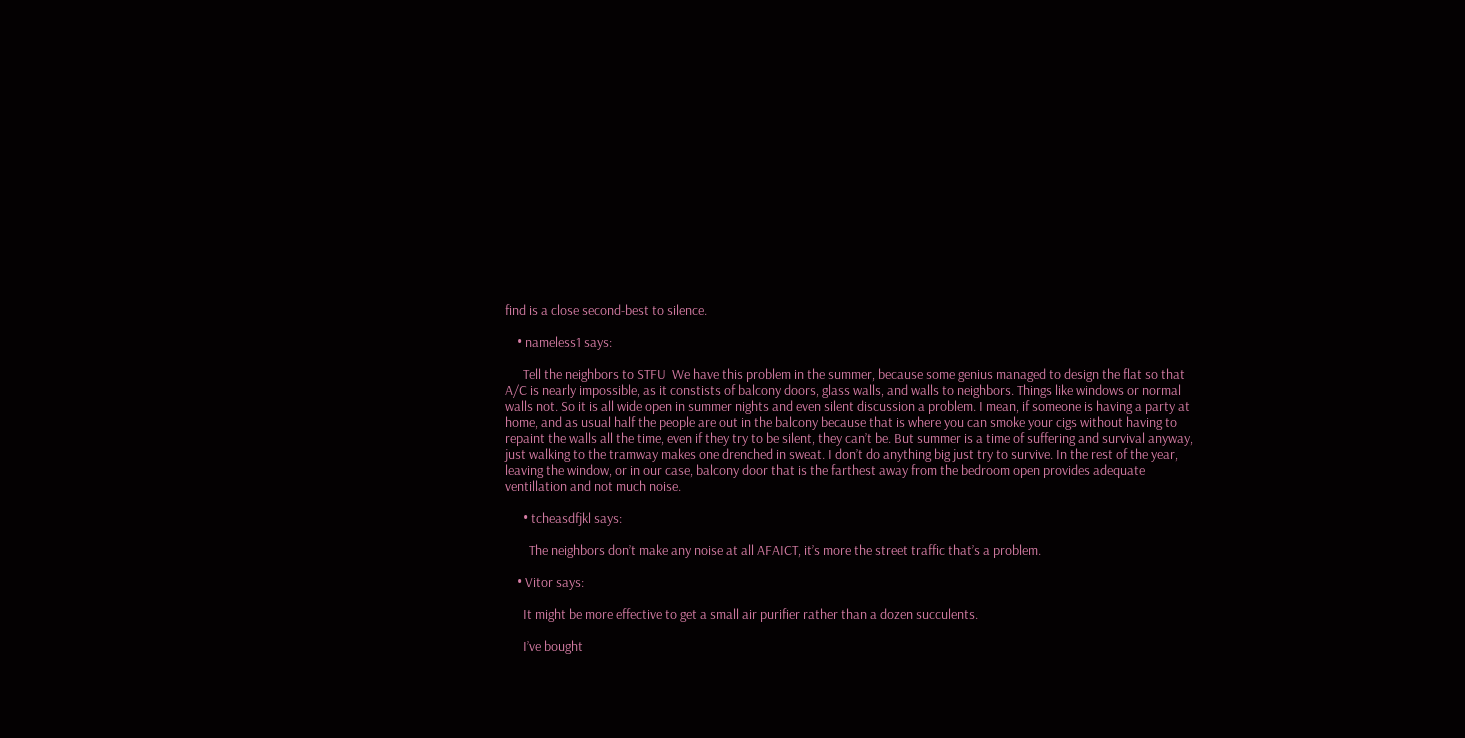find is a close second-best to silence.

    • nameless1 says:

      Tell the neighbors to STFU  We have this problem in the summer, because some genius managed to design the flat so that A/C is nearly impossible, as it constists of balcony doors, glass walls, and walls to neighbors. Things like windows or normal walls not. So it is all wide open in summer nights and even silent discussion a problem. I mean, if someone is having a party at home, and as usual half the people are out in the balcony because that is where you can smoke your cigs without having to repaint the walls all the time, even if they try to be silent, they can’t be. But summer is a time of suffering and survival anyway, just walking to the tramway makes one drenched in sweat. I don’t do anything big just try to survive. In the rest of the year, leaving the window, or in our case, balcony door that is the farthest away from the bedroom open provides adequate ventillation and not much noise.

      • tcheasdfjkl says:

        The neighbors don’t make any noise at all AFAICT, it’s more the street traffic that’s a problem.

    • Vitor says:

      It might be more effective to get a small air purifier rather than a dozen succulents.

      I’ve bought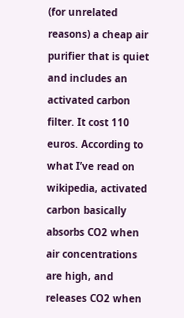(for unrelated reasons) a cheap air purifier that is quiet and includes an activated carbon filter. It cost 110 euros. According to what I’ve read on wikipedia, activated carbon basically absorbs CO2 when air concentrations are high, and releases CO2 when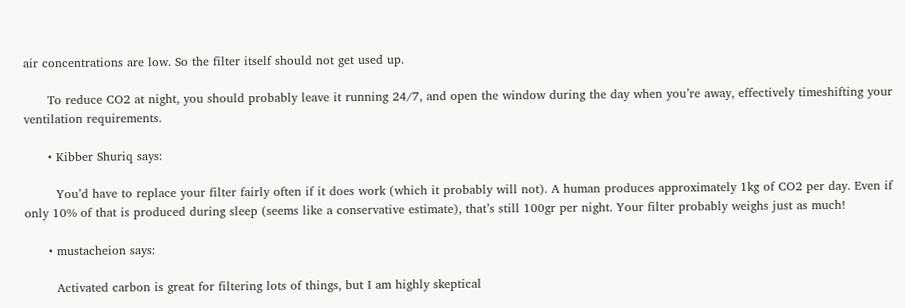air concentrations are low. So the filter itself should not get used up.

      To reduce CO2 at night, you should probably leave it running 24/7, and open the window during the day when you’re away, effectively timeshifting your ventilation requirements.

      • Kibber Shuriq says:

        You’d have to replace your filter fairly often if it does work (which it probably will not). A human produces approximately 1kg of CO2 per day. Even if only 10% of that is produced during sleep (seems like a conservative estimate), that’s still 100gr per night. Your filter probably weighs just as much!

      • mustacheion says:

        Activated carbon is great for filtering lots of things, but I am highly skeptical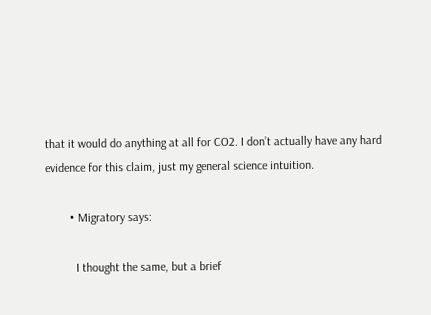that it would do anything at all for CO2. I don’t actually have any hard evidence for this claim, just my general science intuition.

        • Migratory says:

          I thought the same, but a brief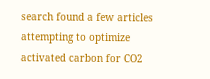search found a few articles attempting to optimize activated carbon for CO2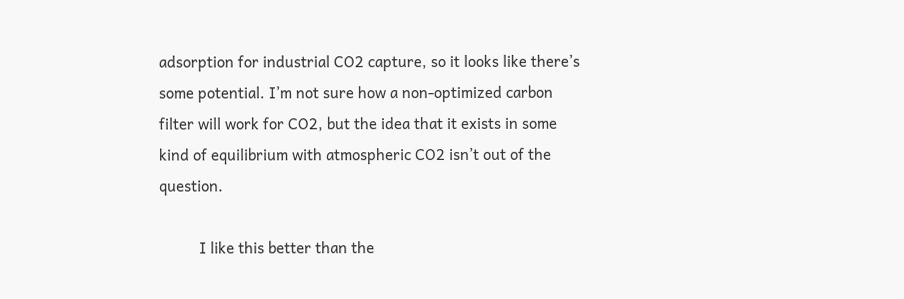adsorption for industrial CO2 capture, so it looks like there’s some potential. I’m not sure how a non-optimized carbon filter will work for CO2, but the idea that it exists in some kind of equilibrium with atmospheric CO2 isn’t out of the question.

          I like this better than the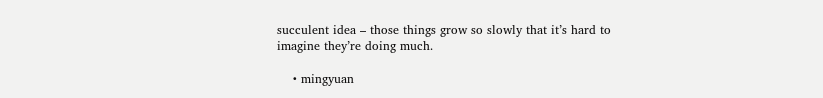succulent idea – those things grow so slowly that it’s hard to imagine they’re doing much.

    • mingyuan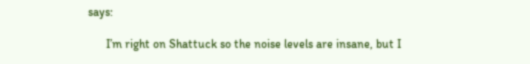says:

      I’m right on Shattuck so the noise levels are insane, but I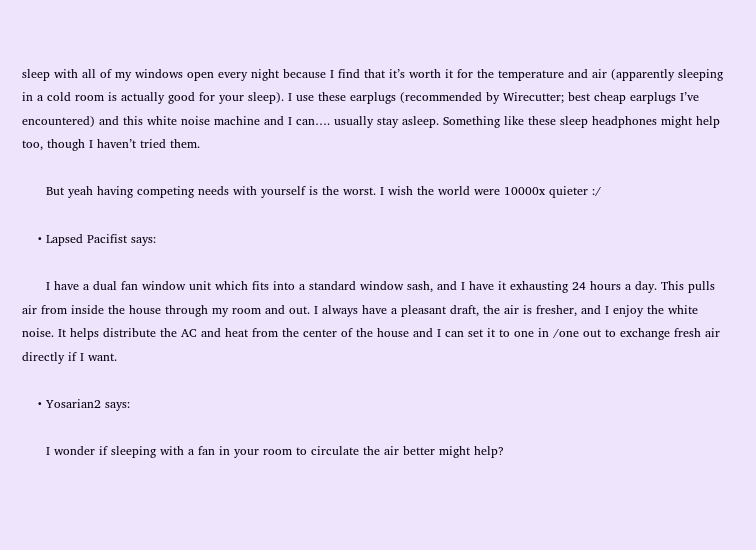sleep with all of my windows open every night because I find that it’s worth it for the temperature and air (apparently sleeping in a cold room is actually good for your sleep). I use these earplugs (recommended by Wirecutter; best cheap earplugs I’ve encountered) and this white noise machine and I can…. usually stay asleep. Something like these sleep headphones might help too, though I haven’t tried them.

      But yeah having competing needs with yourself is the worst. I wish the world were 10000x quieter :/

    • Lapsed Pacifist says:

      I have a dual fan window unit which fits into a standard window sash, and I have it exhausting 24 hours a day. This pulls air from inside the house through my room and out. I always have a pleasant draft, the air is fresher, and I enjoy the white noise. It helps distribute the AC and heat from the center of the house and I can set it to one in /one out to exchange fresh air directly if I want.

    • Yosarian2 says:

      I wonder if sleeping with a fan in your room to circulate the air better might help?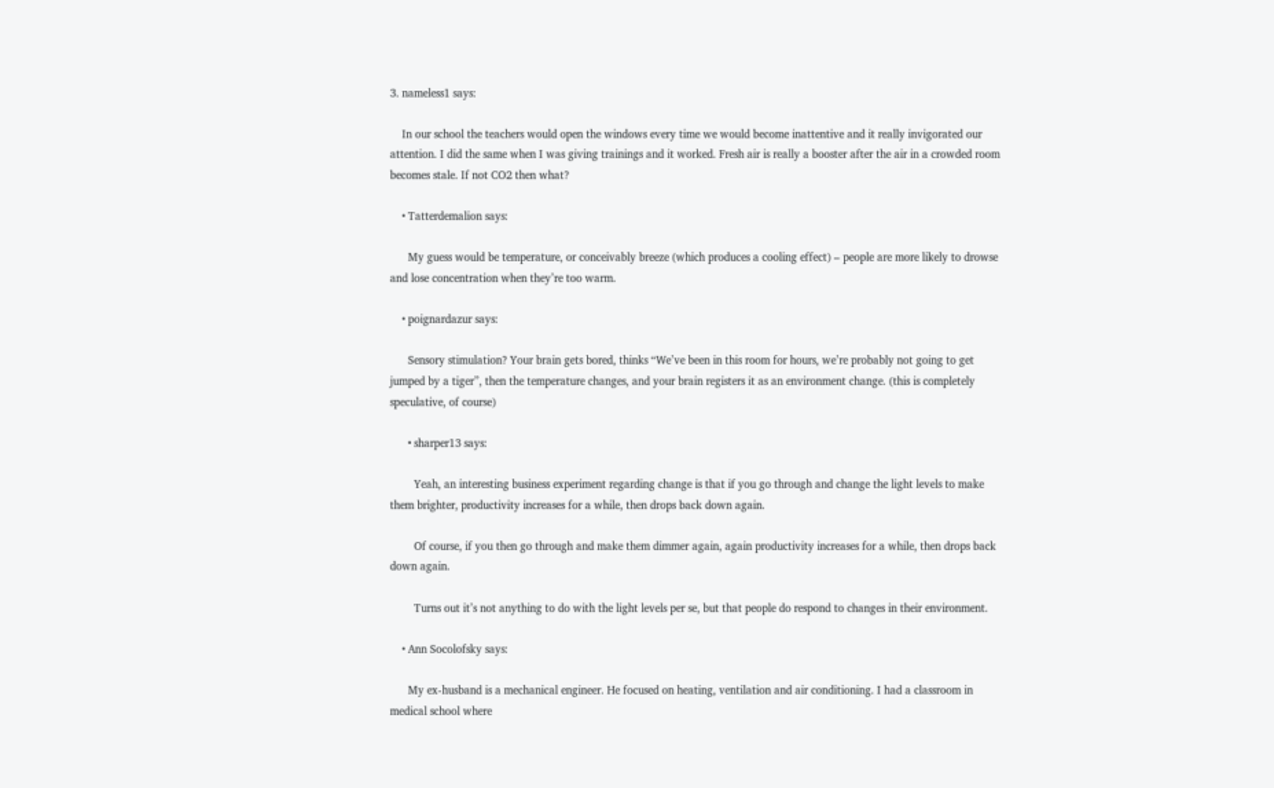3. nameless1 says:

    In our school the teachers would open the windows every time we would become inattentive and it really invigorated our attention. I did the same when I was giving trainings and it worked. Fresh air is really a booster after the air in a crowded room becomes stale. If not CO2 then what?

    • Tatterdemalion says:

      My guess would be temperature, or conceivably breeze (which produces a cooling effect) – people are more likely to drowse and lose concentration when they’re too warm.

    • poignardazur says:

      Sensory stimulation? Your brain gets bored, thinks “We’ve been in this room for hours, we’re probably not going to get jumped by a tiger”, then the temperature changes, and your brain registers it as an environment change. (this is completely speculative, of course)

      • sharper13 says:

        Yeah, an interesting business experiment regarding change is that if you go through and change the light levels to make them brighter, productivity increases for a while, then drops back down again.

        Of course, if you then go through and make them dimmer again, again productivity increases for a while, then drops back down again.

        Turns out it’s not anything to do with the light levels per se, but that people do respond to changes in their environment.

    • Ann Socolofsky says:

      My ex-husband is a mechanical engineer. He focused on heating, ventilation and air conditioning. I had a classroom in medical school where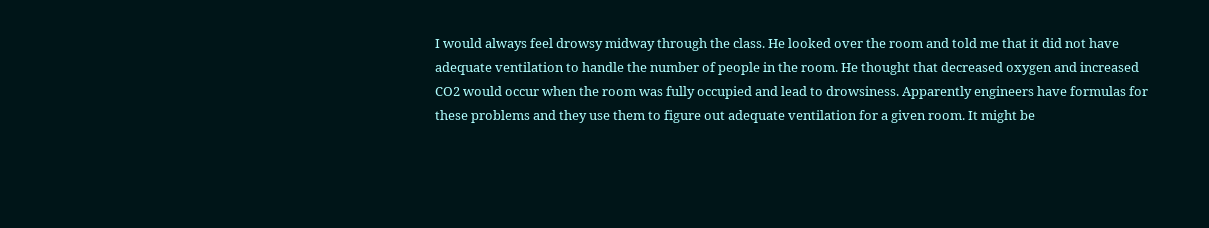I would always feel drowsy midway through the class. He looked over the room and told me that it did not have adequate ventilation to handle the number of people in the room. He thought that decreased oxygen and increased CO2 would occur when the room was fully occupied and lead to drowsiness. Apparently engineers have formulas for these problems and they use them to figure out adequate ventilation for a given room. It might be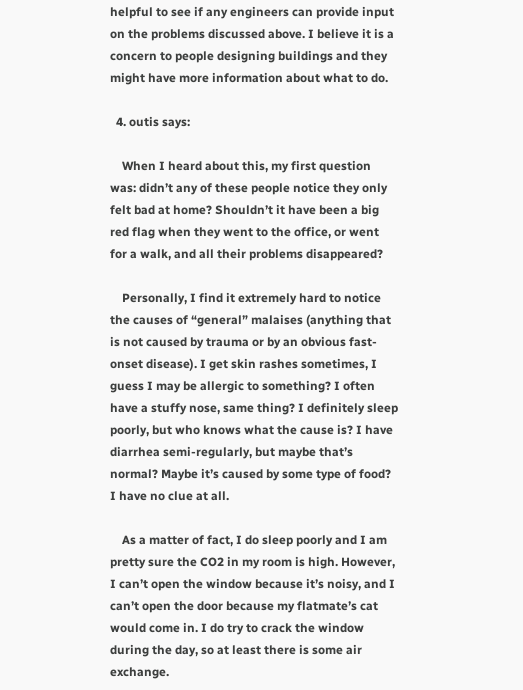helpful to see if any engineers can provide input on the problems discussed above. I believe it is a concern to people designing buildings and they might have more information about what to do.

  4. outis says:

    When I heard about this, my first question was: didn’t any of these people notice they only felt bad at home? Shouldn’t it have been a big red flag when they went to the office, or went for a walk, and all their problems disappeared?

    Personally, I find it extremely hard to notice the causes of “general” malaises (anything that is not caused by trauma or by an obvious fast-onset disease). I get skin rashes sometimes, I guess I may be allergic to something? I often have a stuffy nose, same thing? I definitely sleep poorly, but who knows what the cause is? I have diarrhea semi-regularly, but maybe that’s normal? Maybe it’s caused by some type of food? I have no clue at all.

    As a matter of fact, I do sleep poorly and I am pretty sure the CO2 in my room is high. However, I can’t open the window because it’s noisy, and I can’t open the door because my flatmate’s cat would come in. I do try to crack the window during the day, so at least there is some air exchange.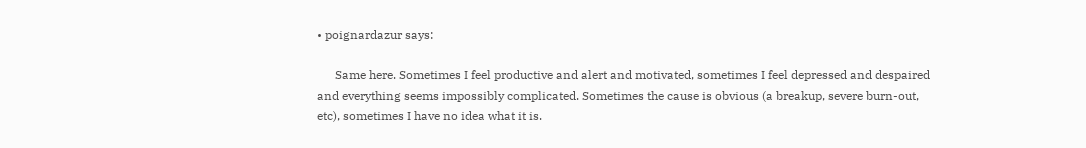• poignardazur says:

      Same here. Sometimes I feel productive and alert and motivated, sometimes I feel depressed and despaired and everything seems impossibly complicated. Sometimes the cause is obvious (a breakup, severe burn-out, etc), sometimes I have no idea what it is.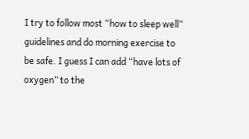I try to follow most “how to sleep well” guidelines and do morning exercise to be safe. I guess I can add “have lots of oxygen” to the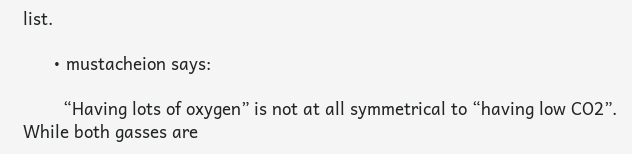list.

      • mustacheion says:

        “Having lots of oxygen” is not at all symmetrical to “having low CO2”. While both gasses are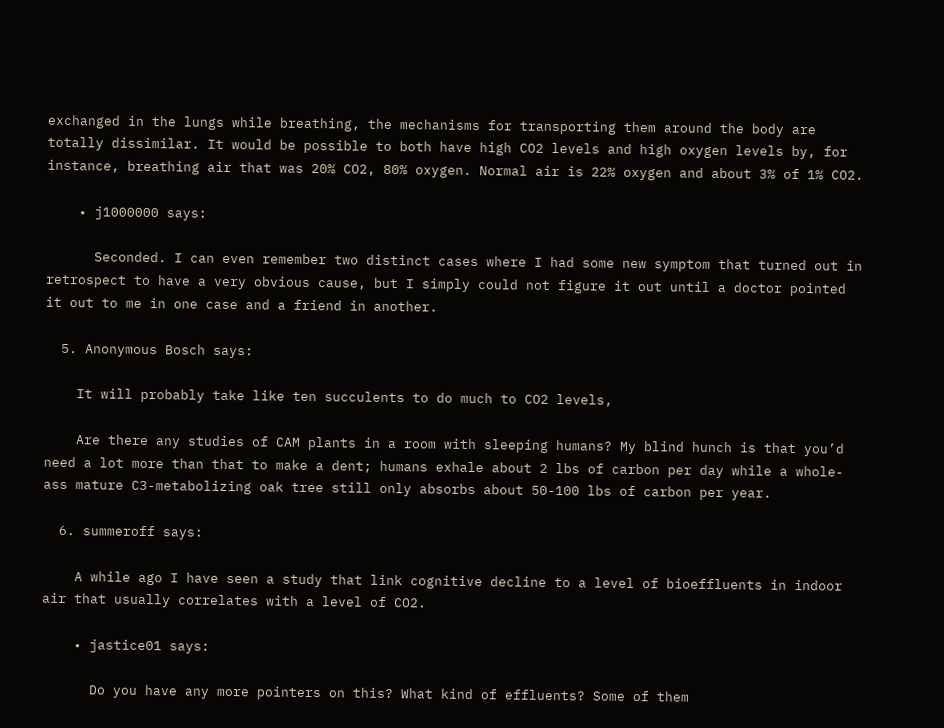exchanged in the lungs while breathing, the mechanisms for transporting them around the body are totally dissimilar. It would be possible to both have high CO2 levels and high oxygen levels by, for instance, breathing air that was 20% CO2, 80% oxygen. Normal air is 22% oxygen and about 3% of 1% CO2.

    • j1000000 says:

      Seconded. I can even remember two distinct cases where I had some new symptom that turned out in retrospect to have a very obvious cause, but I simply could not figure it out until a doctor pointed it out to me in one case and a friend in another.

  5. Anonymous Bosch says:

    It will probably take like ten succulents to do much to CO2 levels,

    Are there any studies of CAM plants in a room with sleeping humans? My blind hunch is that you’d need a lot more than that to make a dent; humans exhale about 2 lbs of carbon per day while a whole-ass mature C3-metabolizing oak tree still only absorbs about 50-100 lbs of carbon per year.

  6. summeroff says:

    A while ago I have seen a study that link cognitive decline to a level of bioeffluents in indoor air that usually correlates with a level of CO2.

    • jastice01 says:

      Do you have any more pointers on this? What kind of effluents? Some of them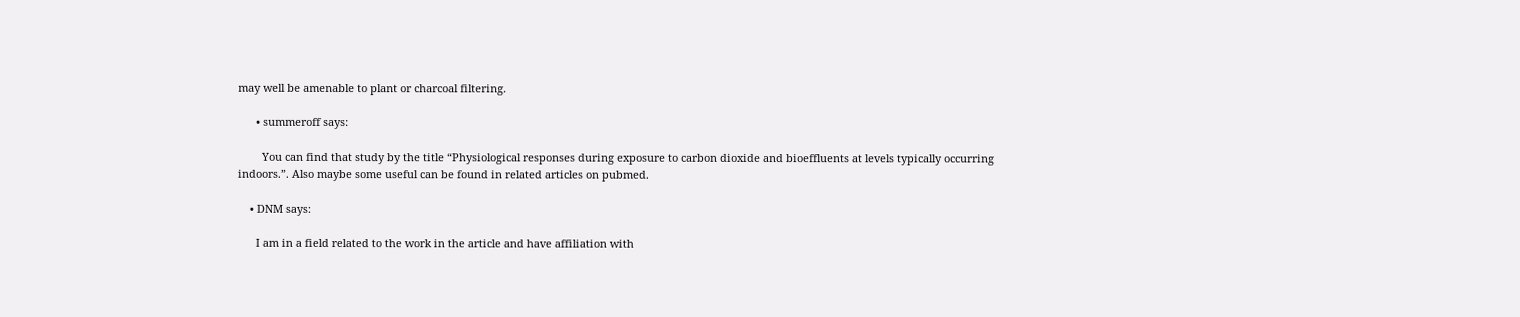may well be amenable to plant or charcoal filtering.

      • summeroff says:

        You can find that study by the title “Physiological responses during exposure to carbon dioxide and bioeffluents at levels typically occurring indoors.”. Also maybe some useful can be found in related articles on pubmed.

    • DNM says:

      I am in a field related to the work in the article and have affiliation with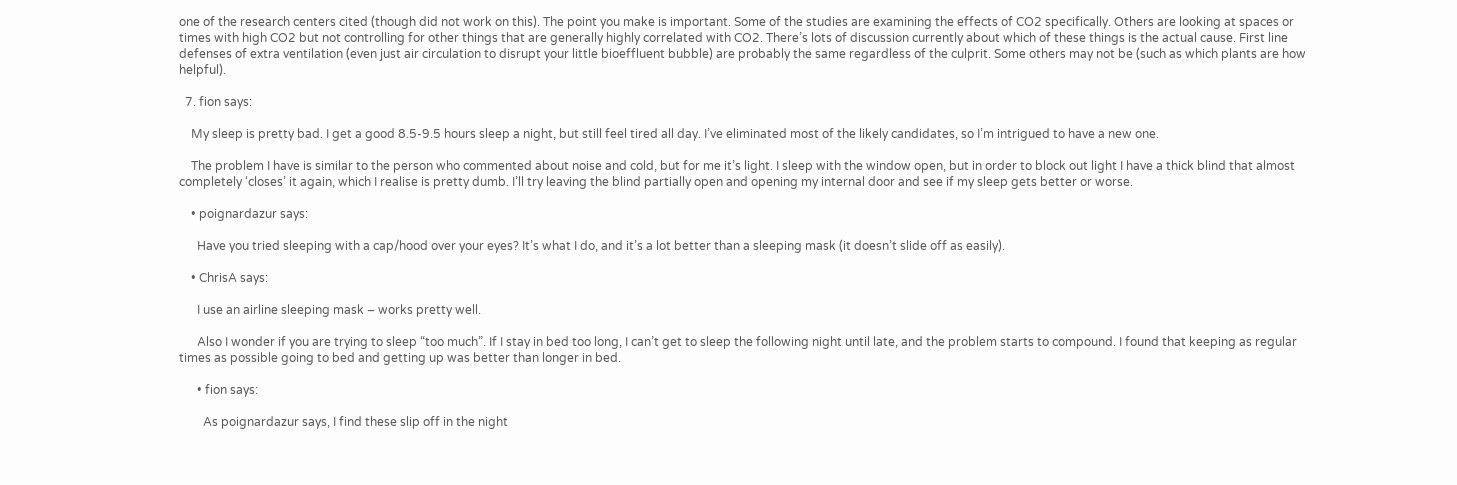one of the research centers cited (though did not work on this). The point you make is important. Some of the studies are examining the effects of CO2 specifically. Others are looking at spaces or times with high CO2 but not controlling for other things that are generally highly correlated with CO2. There’s lots of discussion currently about which of these things is the actual cause. First line defenses of extra ventilation (even just air circulation to disrupt your little bioeffluent bubble) are probably the same regardless of the culprit. Some others may not be (such as which plants are how helpful).

  7. fion says:

    My sleep is pretty bad. I get a good 8.5-9.5 hours sleep a night, but still feel tired all day. I’ve eliminated most of the likely candidates, so I’m intrigued to have a new one.

    The problem I have is similar to the person who commented about noise and cold, but for me it’s light. I sleep with the window open, but in order to block out light I have a thick blind that almost completely ‘closes’ it again, which I realise is pretty dumb. I’ll try leaving the blind partially open and opening my internal door and see if my sleep gets better or worse.

    • poignardazur says:

      Have you tried sleeping with a cap/hood over your eyes? It’s what I do, and it’s a lot better than a sleeping mask (it doesn’t slide off as easily).

    • ChrisA says:

      I use an airline sleeping mask – works pretty well.

      Also I wonder if you are trying to sleep “too much”. If I stay in bed too long, I can’t get to sleep the following night until late, and the problem starts to compound. I found that keeping as regular times as possible going to bed and getting up was better than longer in bed.

      • fion says:

        As poignardazur says, I find these slip off in the night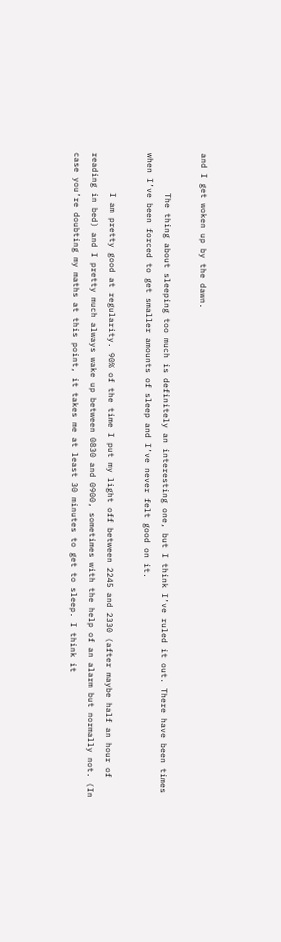and I get woken up by the dawn.

        The thing about sleeping too much is definitely an interesting one, but I think I’ve ruled it out. There have been times when I’ve been forced to get smaller amounts of sleep and I’ve never felt good on it.

        I am pretty good at regularity. 90% of the time I put my light off between 2245 and 2330 (after maybe half an hour of reading in bed) and I pretty much always wake up between 0830 and 0900, sometimes with the help of an alarm but normally not. (In case you’re doubting my maths at this point, it takes me at least 30 minutes to get to sleep. I think it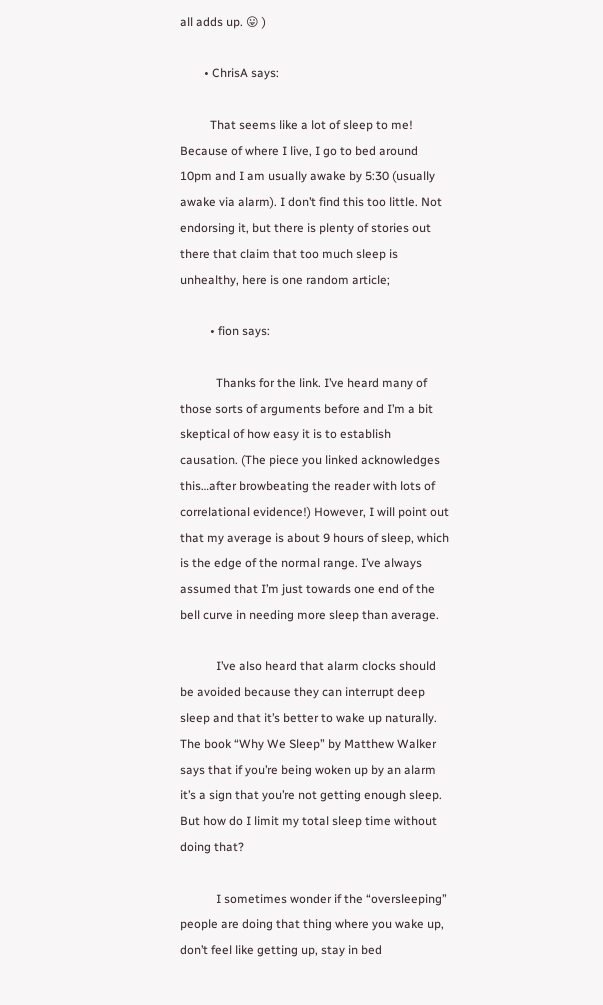all adds up. 😛 )

        • ChrisA says:

          That seems like a lot of sleep to me! Because of where I live, I go to bed around 10pm and I am usually awake by 5:30 (usually awake via alarm). I don’t find this too little. Not endorsing it, but there is plenty of stories out there that claim that too much sleep is unhealthy, here is one random article;

          • fion says:

            Thanks for the link. I’ve heard many of those sorts of arguments before and I’m a bit skeptical of how easy it is to establish causation. (The piece you linked acknowledges this…after browbeating the reader with lots of correlational evidence!) However, I will point out that my average is about 9 hours of sleep, which is the edge of the normal range. I’ve always assumed that I’m just towards one end of the bell curve in needing more sleep than average.

            I’ve also heard that alarm clocks should be avoided because they can interrupt deep sleep and that it’s better to wake up naturally. The book “Why We Sleep” by Matthew Walker says that if you’re being woken up by an alarm it’s a sign that you’re not getting enough sleep. But how do I limit my total sleep time without doing that?

            I sometimes wonder if the “oversleeping” people are doing that thing where you wake up, don’t feel like getting up, stay in bed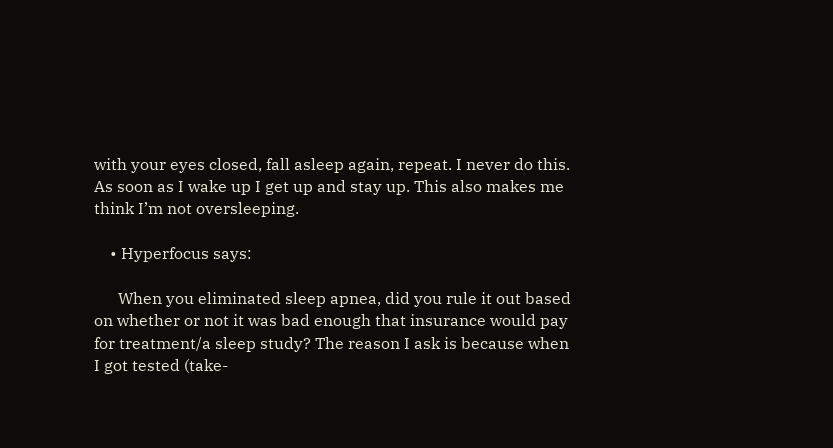with your eyes closed, fall asleep again, repeat. I never do this. As soon as I wake up I get up and stay up. This also makes me think I’m not oversleeping.

    • Hyperfocus says:

      When you eliminated sleep apnea, did you rule it out based on whether or not it was bad enough that insurance would pay for treatment/a sleep study? The reason I ask is because when I got tested (take-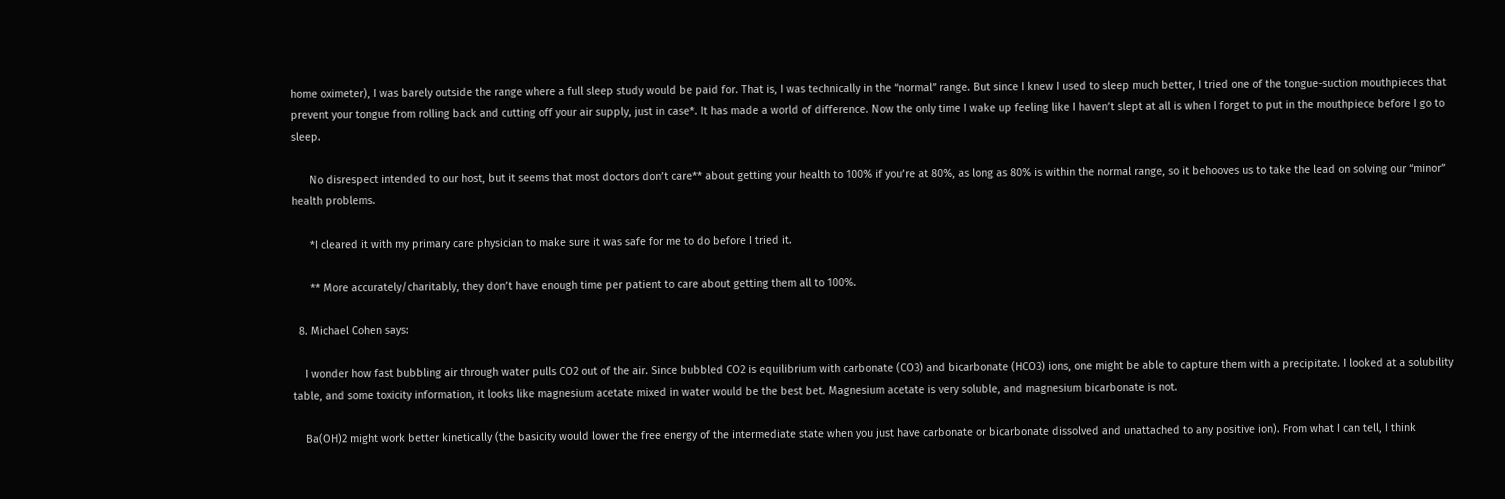home oximeter), I was barely outside the range where a full sleep study would be paid for. That is, I was technically in the “normal” range. But since I knew I used to sleep much better, I tried one of the tongue-suction mouthpieces that prevent your tongue from rolling back and cutting off your air supply, just in case*. It has made a world of difference. Now the only time I wake up feeling like I haven’t slept at all is when I forget to put in the mouthpiece before I go to sleep.

      No disrespect intended to our host, but it seems that most doctors don’t care** about getting your health to 100% if you’re at 80%, as long as 80% is within the normal range, so it behooves us to take the lead on solving our “minor” health problems.

      *I cleared it with my primary care physician to make sure it was safe for me to do before I tried it.

      ** More accurately/charitably, they don’t have enough time per patient to care about getting them all to 100%.

  8. Michael Cohen says:

    I wonder how fast bubbling air through water pulls CO2 out of the air. Since bubbled CO2 is equilibrium with carbonate (CO3) and bicarbonate (HCO3) ions, one might be able to capture them with a precipitate. I looked at a solubility table, and some toxicity information, it looks like magnesium acetate mixed in water would be the best bet. Magnesium acetate is very soluble, and magnesium bicarbonate is not.

    Ba(OH)2 might work better kinetically (the basicity would lower the free energy of the intermediate state when you just have carbonate or bicarbonate dissolved and unattached to any positive ion). From what I can tell, I think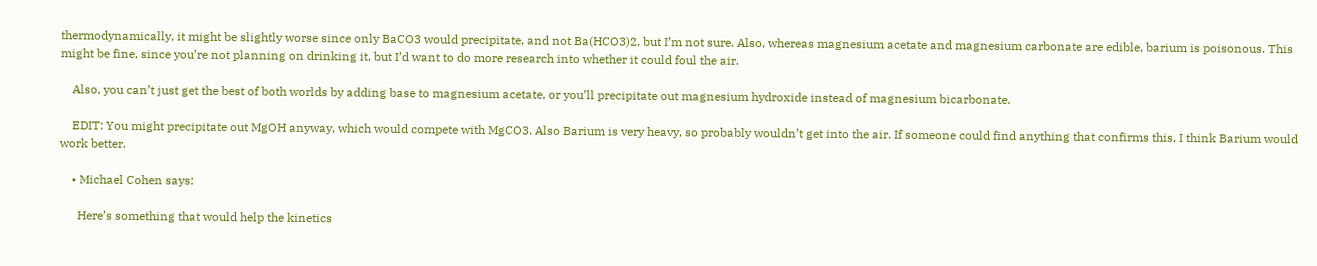thermodynamically, it might be slightly worse since only BaCO3 would precipitate, and not Ba(HCO3)2, but I’m not sure. Also, whereas magnesium acetate and magnesium carbonate are edible, barium is poisonous. This might be fine, since you’re not planning on drinking it, but I’d want to do more research into whether it could foul the air.

    Also, you can’t just get the best of both worlds by adding base to magnesium acetate, or you’ll precipitate out magnesium hydroxide instead of magnesium bicarbonate.

    EDIT: You might precipitate out MgOH anyway, which would compete with MgCO3. Also Barium is very heavy, so probably wouldn’t get into the air. If someone could find anything that confirms this, I think Barium would work better.

    • Michael Cohen says:

      Here’s something that would help the kinetics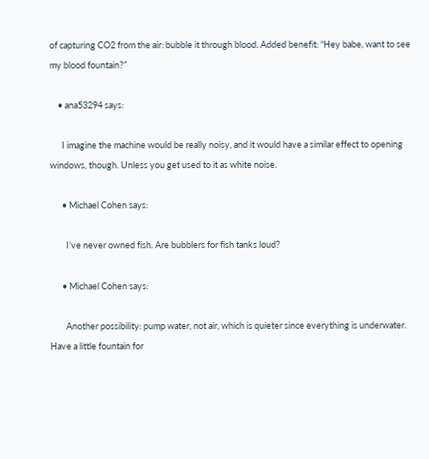of capturing CO2 from the air: bubble it through blood. Added benefit: “Hey babe, want to see my blood fountain?”

    • ana53294 says:

      I imagine the machine would be really noisy, and it would have a similar effect to opening windows, though. Unless you get used to it as white noise.

      • Michael Cohen says:

        I’ve never owned fish. Are bubblers for fish tanks loud?

      • Michael Cohen says:

        Another possibility: pump water, not air, which is quieter since everything is underwater. Have a little fountain for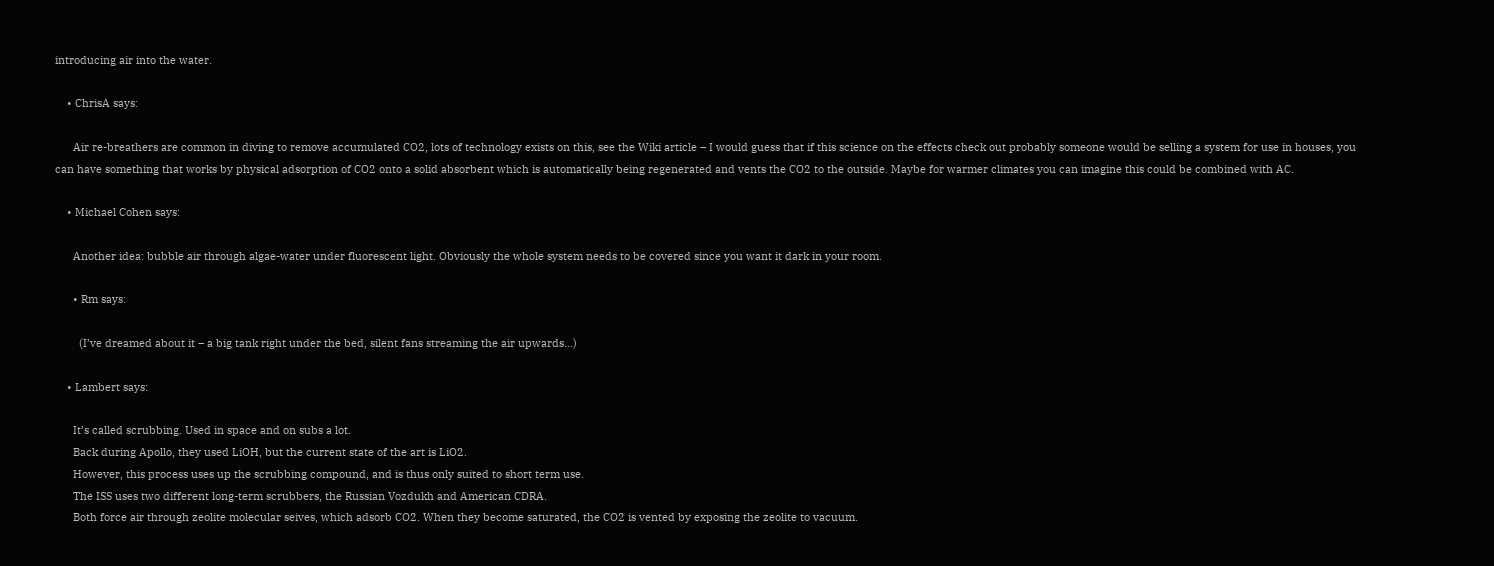introducing air into the water.

    • ChrisA says:

      Air re-breathers are common in diving to remove accumulated CO2, lots of technology exists on this, see the Wiki article – I would guess that if this science on the effects check out probably someone would be selling a system for use in houses, you can have something that works by physical adsorption of CO2 onto a solid absorbent which is automatically being regenerated and vents the CO2 to the outside. Maybe for warmer climates you can imagine this could be combined with AC.

    • Michael Cohen says:

      Another idea: bubble air through algae-water under fluorescent light. Obviously the whole system needs to be covered since you want it dark in your room.

      • Rm says:

        (I’ve dreamed about it – a big tank right under the bed, silent fans streaming the air upwards…)

    • Lambert says:

      It’s called scrubbing. Used in space and on subs a lot.
      Back during Apollo, they used LiOH, but the current state of the art is LiO2.
      However, this process uses up the scrubbing compound, and is thus only suited to short term use.
      The ISS uses two different long-term scrubbers, the Russian Vozdukh and American CDRA.
      Both force air through zeolite molecular seives, which adsorb CO2. When they become saturated, the CO2 is vented by exposing the zeolite to vacuum.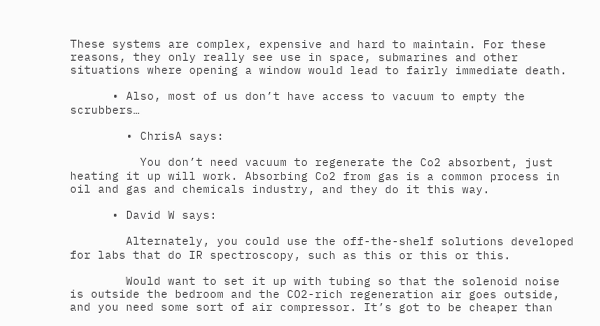These systems are complex, expensive and hard to maintain. For these reasons, they only really see use in space, submarines and other situations where opening a window would lead to fairly immediate death.

      • Also, most of us don’t have access to vacuum to empty the scrubbers…

        • ChrisA says:

          You don’t need vacuum to regenerate the Co2 absorbent, just heating it up will work. Absorbing Co2 from gas is a common process in oil and gas and chemicals industry, and they do it this way.

      • David W says:

        Alternately, you could use the off-the-shelf solutions developed for labs that do IR spectroscopy, such as this or this or this.

        Would want to set it up with tubing so that the solenoid noise is outside the bedroom and the CO2-rich regeneration air goes outside, and you need some sort of air compressor. It’s got to be cheaper than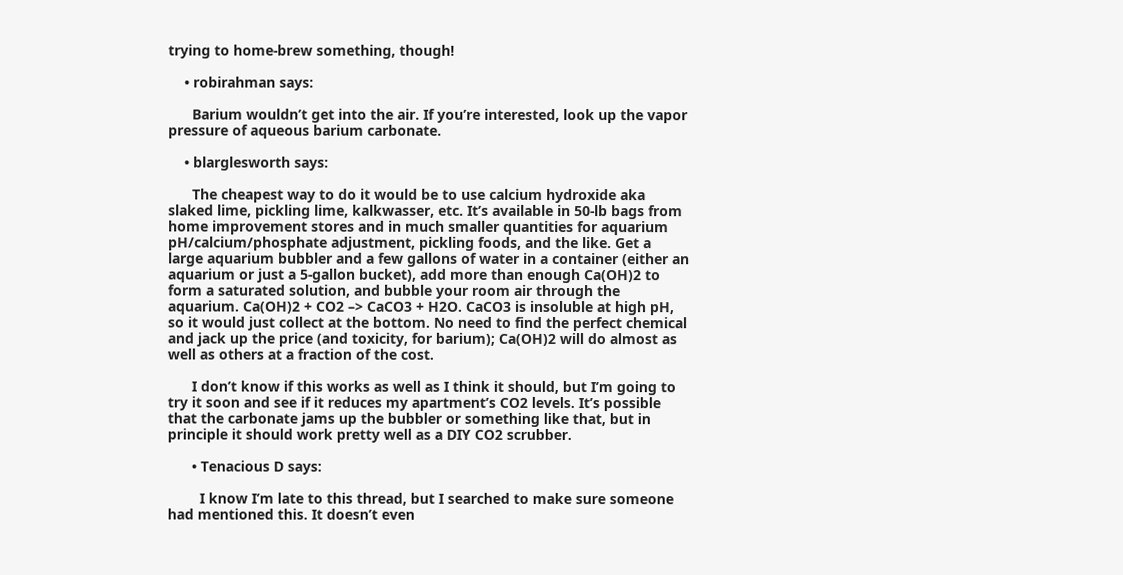trying to home-brew something, though!

    • robirahman says:

      Barium wouldn’t get into the air. If you’re interested, look up the vapor pressure of aqueous barium carbonate.

    • blarglesworth says:

      The cheapest way to do it would be to use calcium hydroxide aka slaked lime, pickling lime, kalkwasser, etc. It’s available in 50-lb bags from home improvement stores and in much smaller quantities for aquarium pH/calcium/phosphate adjustment, pickling foods, and the like. Get a large aquarium bubbler and a few gallons of water in a container (either an aquarium or just a 5-gallon bucket), add more than enough Ca(OH)2 to form a saturated solution, and bubble your room air through the aquarium. Ca(OH)2 + CO2 –> CaCO3 + H2O. CaCO3 is insoluble at high pH, so it would just collect at the bottom. No need to find the perfect chemical and jack up the price (and toxicity, for barium); Ca(OH)2 will do almost as well as others at a fraction of the cost.

      I don’t know if this works as well as I think it should, but I’m going to try it soon and see if it reduces my apartment’s CO2 levels. It’s possible that the carbonate jams up the bubbler or something like that, but in principle it should work pretty well as a DIY CO2 scrubber.

      • Tenacious D says:

        I know I’m late to this thread, but I searched to make sure someone had mentioned this. It doesn’t even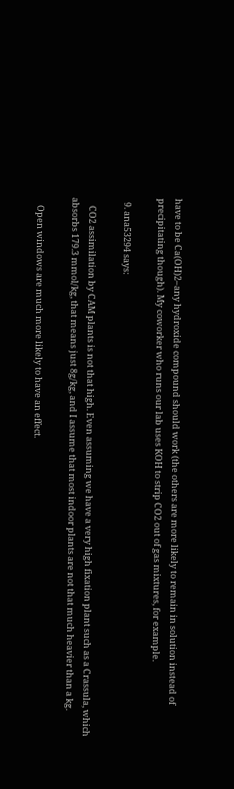have to be Ca(OH)2–any hydroxide compound should work (the others are more likely to remain in solution instead of precipitating though). My coworker who runs our lab uses KOH to strip CO2 out of gas mixtures, for example.

  9. ana53294 says:

    CO2 assimilation by CAM plants is not that high. Even assuming we have a very high fixation plant such as a Crassula, which absorbs 179.3 mmol/kg, that means just 8g/kg, and I assume that most indoor plants are not that much heavier than a kg.

    Open windows are much more likely to have an effect.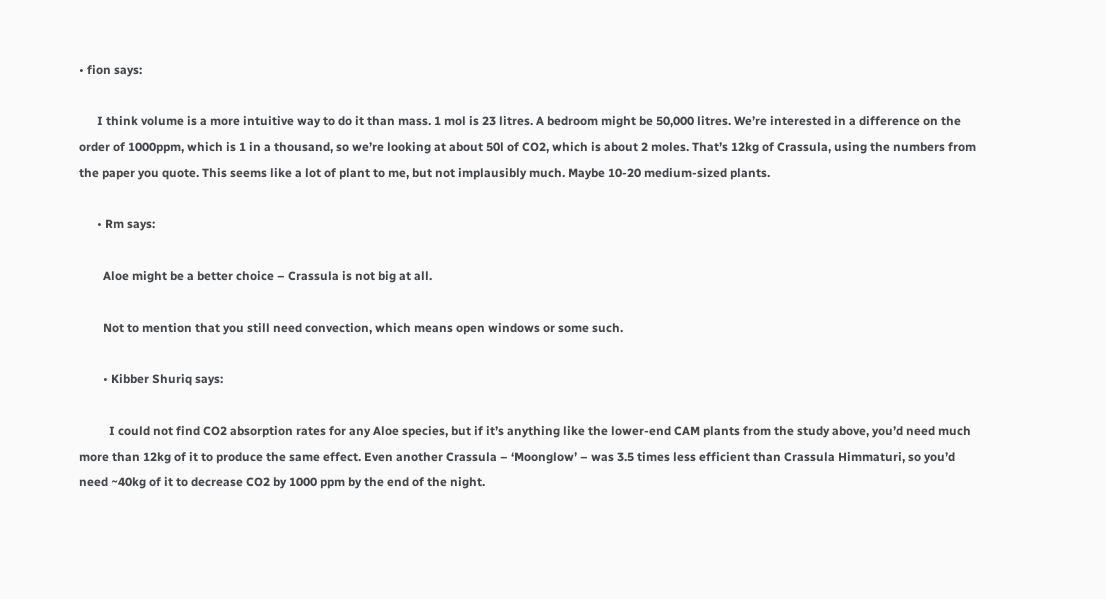• fion says:

      I think volume is a more intuitive way to do it than mass. 1 mol is 23 litres. A bedroom might be 50,000 litres. We’re interested in a difference on the order of 1000ppm, which is 1 in a thousand, so we’re looking at about 50l of CO2, which is about 2 moles. That’s 12kg of Crassula, using the numbers from the paper you quote. This seems like a lot of plant to me, but not implausibly much. Maybe 10-20 medium-sized plants.

      • Rm says:

        Aloe might be a better choice – Crassula is not big at all.

        Not to mention that you still need convection, which means open windows or some such.

        • Kibber Shuriq says:

          I could not find CO2 absorption rates for any Aloe species, but if it’s anything like the lower-end CAM plants from the study above, you’d need much more than 12kg of it to produce the same effect. Even another Crassula – ‘Moonglow’ – was 3.5 times less efficient than Crassula Himmaturi, so you’d need ~40kg of it to decrease CO2 by 1000 ppm by the end of the night.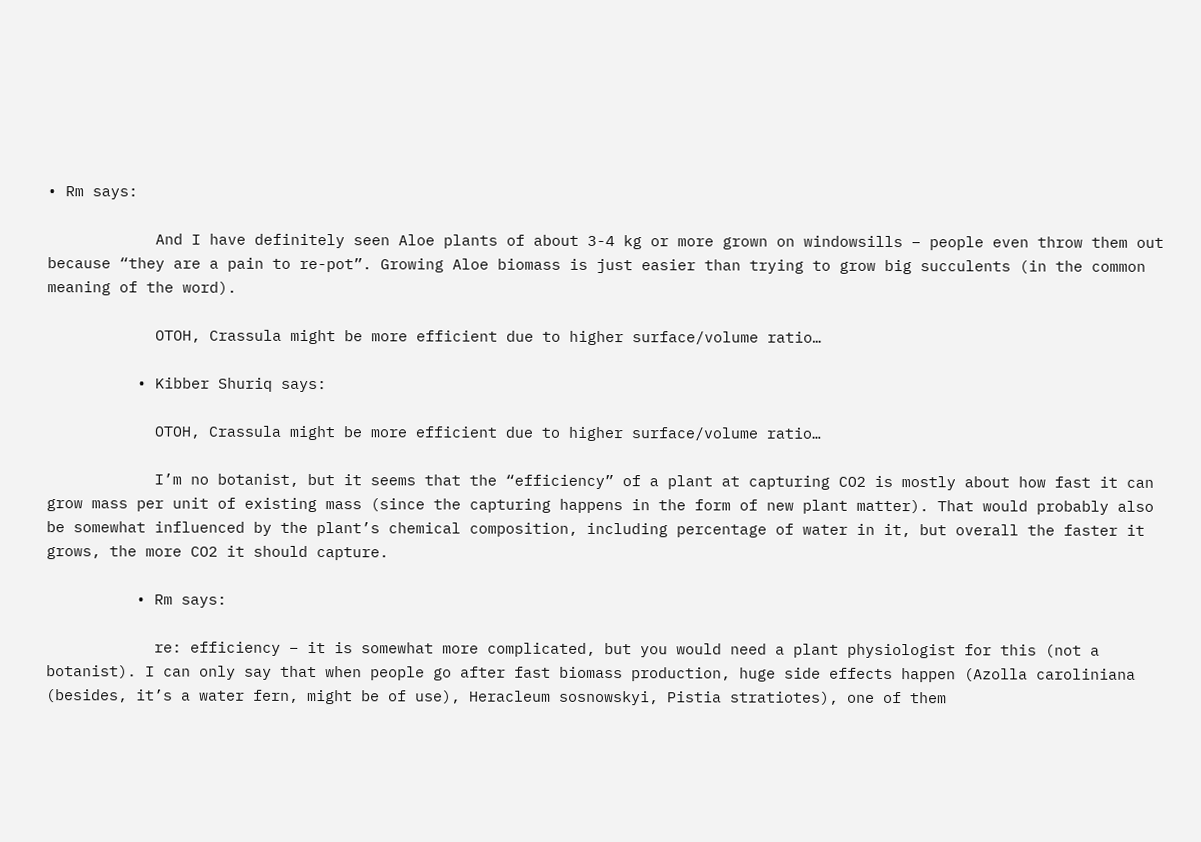• Rm says:

            And I have definitely seen Aloe plants of about 3-4 kg or more grown on windowsills – people even throw them out because “they are a pain to re-pot”. Growing Aloe biomass is just easier than trying to grow big succulents (in the common meaning of the word).

            OTOH, Crassula might be more efficient due to higher surface/volume ratio…

          • Kibber Shuriq says:

            OTOH, Crassula might be more efficient due to higher surface/volume ratio…

            I’m no botanist, but it seems that the “efficiency” of a plant at capturing CO2 is mostly about how fast it can grow mass per unit of existing mass (since the capturing happens in the form of new plant matter). That would probably also be somewhat influenced by the plant’s chemical composition, including percentage of water in it, but overall the faster it grows, the more CO2 it should capture.

          • Rm says:

            re: efficiency – it is somewhat more complicated, but you would need a plant physiologist for this (not a botanist). I can only say that when people go after fast biomass production, huge side effects happen (Azolla caroliniana (besides, it’s a water fern, might be of use), Heracleum sosnowskyi, Pistia stratiotes), one of them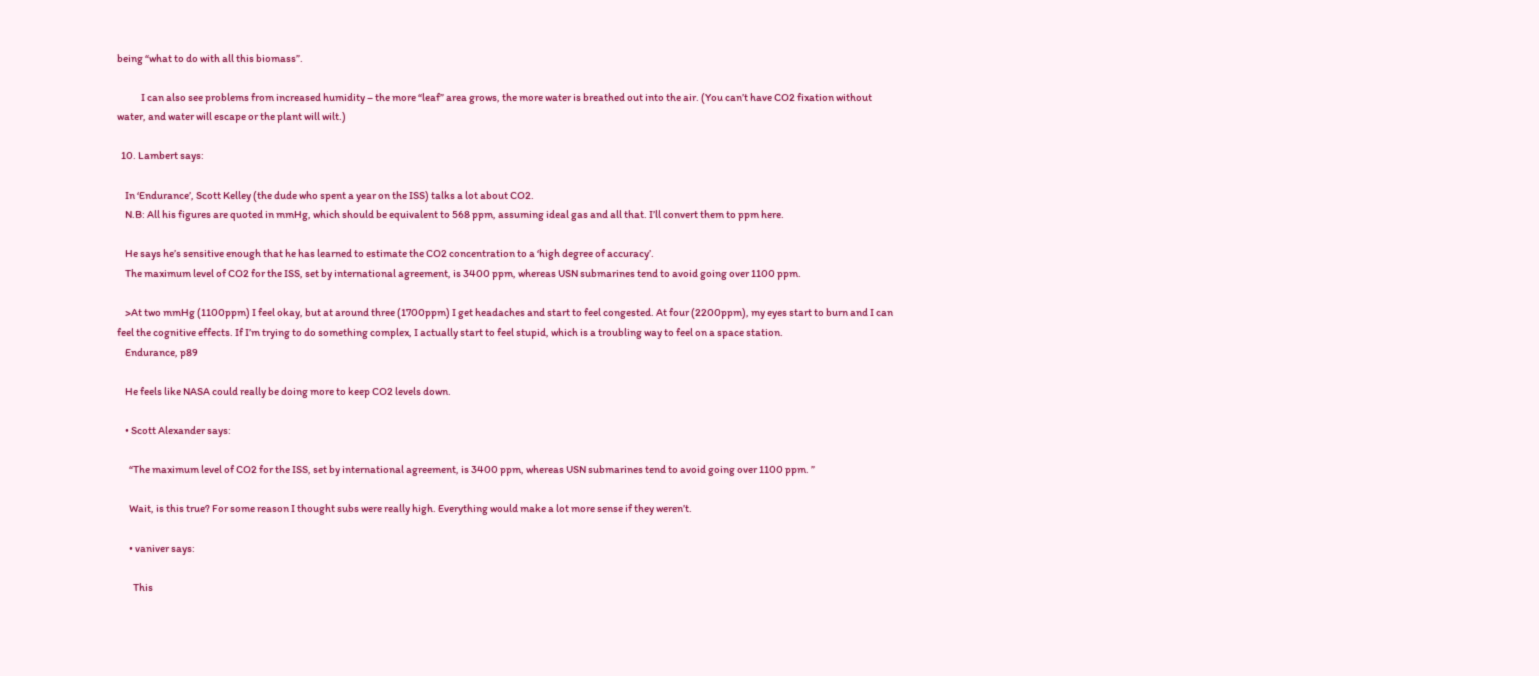being “what to do with all this biomass”.

            I can also see problems from increased humidity – the more “leaf” area grows, the more water is breathed out into the air. (You can’t have CO2 fixation without water, and water will escape or the plant will wilt.)

  10. Lambert says:

    In ‘Endurance’, Scott Kelley (the dude who spent a year on the ISS) talks a lot about CO2.
    N.B: All his figures are quoted in mmHg, which should be equivalent to 568 ppm, assuming ideal gas and all that. I’ll convert them to ppm here.

    He says he’s sensitive enough that he has learned to estimate the CO2 concentration to a ‘high degree of accuracy’.
    The maximum level of CO2 for the ISS, set by international agreement, is 3400 ppm, whereas USN submarines tend to avoid going over 1100 ppm.

    >At two mmHg (1100ppm) I feel okay, but at around three (1700ppm) I get headaches and start to feel congested. At four (2200ppm), my eyes start to burn and I can feel the cognitive effects. If I’m trying to do something complex, I actually start to feel stupid, which is a troubling way to feel on a space station.
    Endurance, p89

    He feels like NASA could really be doing more to keep CO2 levels down.

    • Scott Alexander says:

      “The maximum level of CO2 for the ISS, set by international agreement, is 3400 ppm, whereas USN submarines tend to avoid going over 1100 ppm. ”

      Wait, is this true? For some reason I thought subs were really high. Everything would make a lot more sense if they weren’t.

      • vaniver says:

        This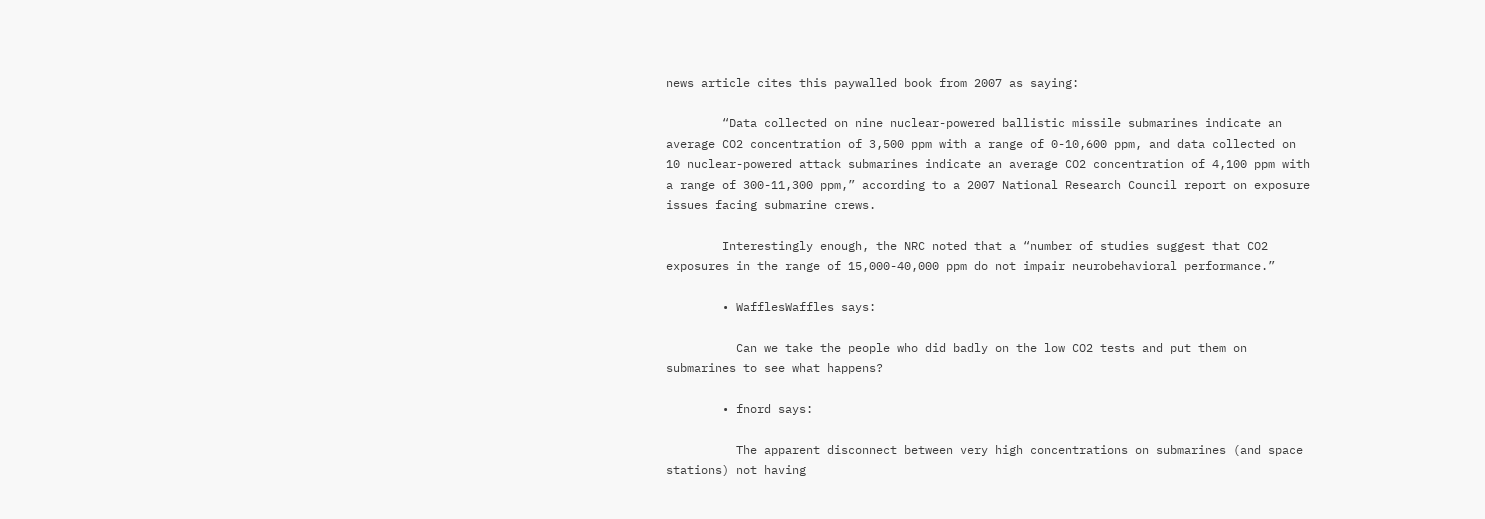news article cites this paywalled book from 2007 as saying:

        “Data collected on nine nuclear-powered ballistic missile submarines indicate an average CO2 concentration of 3,500 ppm with a range of 0-10,600 ppm, and data collected on 10 nuclear-powered attack submarines indicate an average CO2 concentration of 4,100 ppm with a range of 300-11,300 ppm,” according to a 2007 National Research Council report on exposure issues facing submarine crews.

        Interestingly enough, the NRC noted that a “number of studies suggest that CO2 exposures in the range of 15,000-40,000 ppm do not impair neurobehavioral performance.”

        • WafflesWaffles says:

          Can we take the people who did badly on the low CO2 tests and put them on submarines to see what happens?

        • fnord says:

          The apparent disconnect between very high concentrations on submarines (and space stations) not having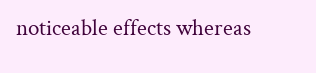noticeable effects whereas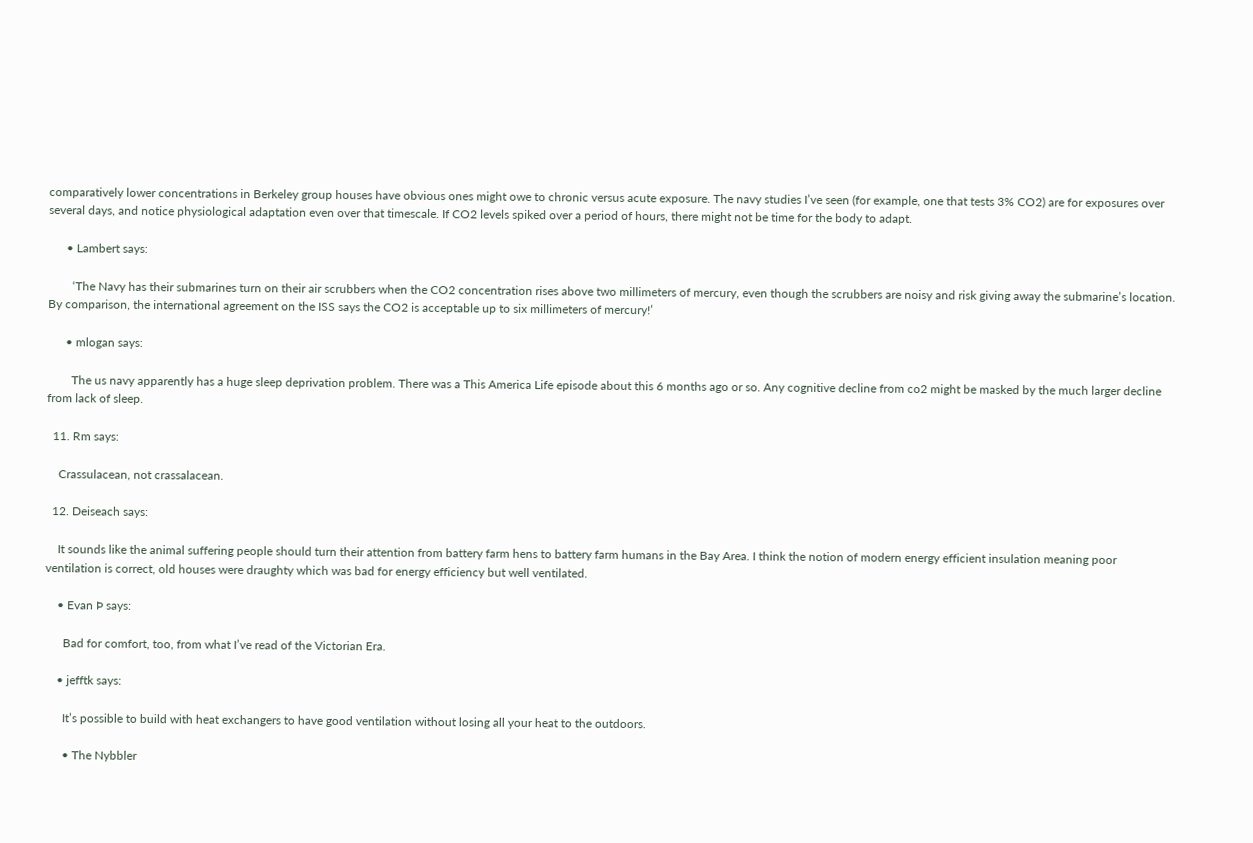comparatively lower concentrations in Berkeley group houses have obvious ones might owe to chronic versus acute exposure. The navy studies I’ve seen (for example, one that tests 3% CO2) are for exposures over several days, and notice physiological adaptation even over that timescale. If CO2 levels spiked over a period of hours, there might not be time for the body to adapt.

      • Lambert says:

        ‘The Navy has their submarines turn on their air scrubbers when the CO2 concentration rises above two millimeters of mercury, even though the scrubbers are noisy and risk giving away the submarine’s location. By comparison, the international agreement on the ISS says the CO2 is acceptable up to six millimeters of mercury!’

      • mlogan says:

        The us navy apparently has a huge sleep deprivation problem. There was a This America Life episode about this 6 months ago or so. Any cognitive decline from co2 might be masked by the much larger decline from lack of sleep.

  11. Rm says:

    Crassulacean, not crassalacean.

  12. Deiseach says:

    It sounds like the animal suffering people should turn their attention from battery farm hens to battery farm humans in the Bay Area. I think the notion of modern energy efficient insulation meaning poor ventilation is correct, old houses were draughty which was bad for energy efficiency but well ventilated.

    • Evan Þ says:

      Bad for comfort, too, from what I’ve read of the Victorian Era.

    • jefftk says:

      It’s possible to build with heat exchangers to have good ventilation without losing all your heat to the outdoors.

      • The Nybbler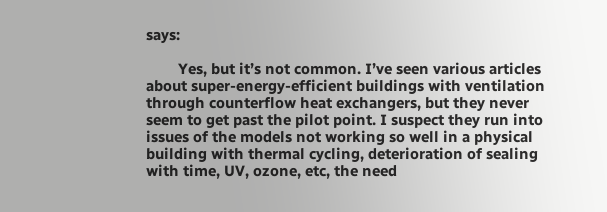says:

        Yes, but it’s not common. I’ve seen various articles about super-energy-efficient buildings with ventilation through counterflow heat exchangers, but they never seem to get past the pilot point. I suspect they run into issues of the models not working so well in a physical building with thermal cycling, deterioration of sealing with time, UV, ozone, etc, the need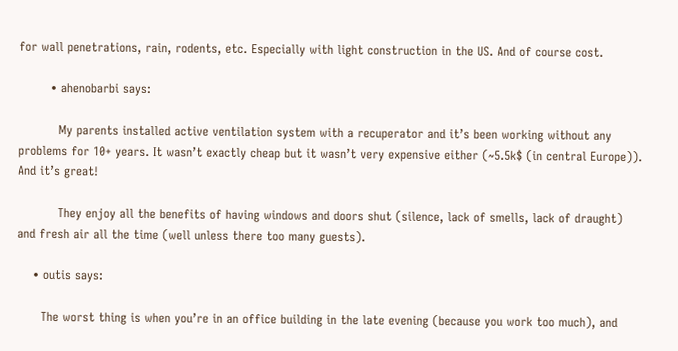for wall penetrations, rain, rodents, etc. Especially with light construction in the US. And of course cost.

        • ahenobarbi says:

          My parents installed active ventilation system with a recuperator and it’s been working without any problems for 10+ years. It wasn’t exactly cheap but it wasn’t very expensive either (~5.5k$ (in central Europe)). And it’s great!

          They enjoy all the benefits of having windows and doors shut (silence, lack of smells, lack of draught) and fresh air all the time (well unless there too many guests).

    • outis says:

      The worst thing is when you’re in an office building in the late evening (because you work too much), and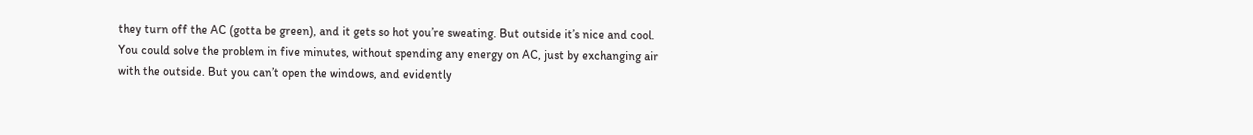they turn off the AC (gotta be green), and it gets so hot you’re sweating. But outside it’s nice and cool. You could solve the problem in five minutes, without spending any energy on AC, just by exchanging air with the outside. But you can’t open the windows, and evidently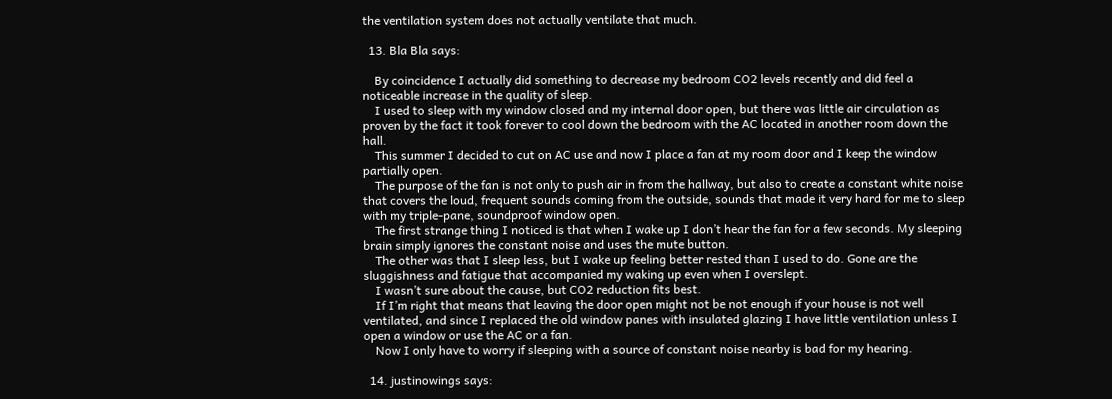the ventilation system does not actually ventilate that much.

  13. Bla Bla says:

    By coincidence I actually did something to decrease my bedroom CO2 levels recently and did feel a noticeable increase in the quality of sleep.
    I used to sleep with my window closed and my internal door open, but there was little air circulation as proven by the fact it took forever to cool down the bedroom with the AC located in another room down the hall.
    This summer I decided to cut on AC use and now I place a fan at my room door and I keep the window partially open.
    The purpose of the fan is not only to push air in from the hallway, but also to create a constant white noise that covers the loud, frequent sounds coming from the outside, sounds that made it very hard for me to sleep with my triple-pane, soundproof window open.
    The first strange thing I noticed is that when I wake up I don’t hear the fan for a few seconds. My sleeping brain simply ignores the constant noise and uses the mute button.
    The other was that I sleep less, but I wake up feeling better rested than I used to do. Gone are the sluggishness and fatigue that accompanied my waking up even when I overslept.
    I wasn’t sure about the cause, but CO2 reduction fits best.
    If I’m right that means that leaving the door open might not be not enough if your house is not well ventilated, and since I replaced the old window panes with insulated glazing I have little ventilation unless I open a window or use the AC or a fan.
    Now I only have to worry if sleeping with a source of constant noise nearby is bad for my hearing.

  14. justinowings says: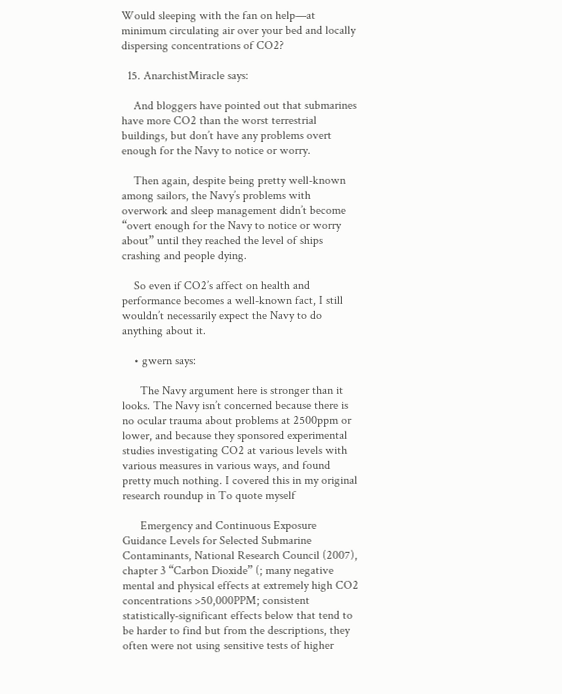Would sleeping with the fan on help—at minimum circulating air over your bed and locally dispersing concentrations of CO2?

  15. AnarchistMiracle says:

    And bloggers have pointed out that submarines have more CO2 than the worst terrestrial buildings, but don’t have any problems overt enough for the Navy to notice or worry.

    Then again, despite being pretty well-known among sailors, the Navy’s problems with overwork and sleep management didn’t become “overt enough for the Navy to notice or worry about” until they reached the level of ships crashing and people dying.

    So even if CO2’s affect on health and performance becomes a well-known fact, I still wouldn’t necessarily expect the Navy to do anything about it.

    • gwern says:

      The Navy argument here is stronger than it looks. The Navy isn’t concerned because there is no ocular trauma about problems at 2500ppm or lower, and because they sponsored experimental studies investigating CO2 at various levels with various measures in various ways, and found pretty much nothing. I covered this in my original research roundup in To quote myself

      Emergency and Continuous Exposure Guidance Levels for Selected Submarine Contaminants, National Research Council (2007), chapter 3 “Carbon Dioxide” (; many negative mental and physical effects at extremely high CO2 concentrations >50,000PPM; consistent statistically-significant effects below that tend to be harder to find but from the descriptions, they often were not using sensitive tests of higher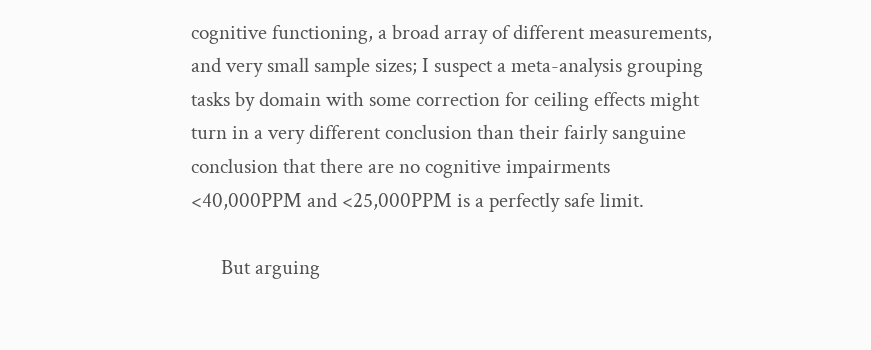cognitive functioning, a broad array of different measurements, and very small sample sizes; I suspect a meta-analysis grouping tasks by domain with some correction for ceiling effects might turn in a very different conclusion than their fairly sanguine conclusion that there are no cognitive impairments <40,000PPM and <25,000PPM is a perfectly safe limit.

      But arguing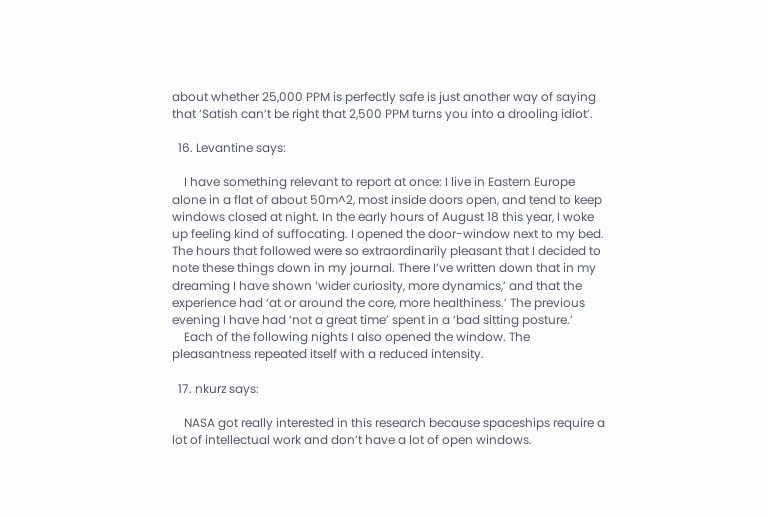about whether 25,000 PPM is perfectly safe is just another way of saying that ‘Satish can’t be right that 2,500 PPM turns you into a drooling idiot’.

  16. Levantine says:

    I have something relevant to report at once: I live in Eastern Europe alone in a flat of about 50m^2, most inside doors open, and tend to keep windows closed at night. In the early hours of August 18 this year, I woke up feeling kind of suffocating. I opened the door-window next to my bed. The hours that followed were so extraordinarily pleasant that I decided to note these things down in my journal. There I’ve written down that in my dreaming I have shown ‘wider curiosity, more dynamics,’ and that the experience had ‘at or around the core, more healthiness.’ The previous evening I have had ‘not a great time’ spent in a ‘bad sitting posture.’
    Each of the following nights I also opened the window. The pleasantness repeated itself with a reduced intensity.

  17. nkurz says:

    NASA got really interested in this research because spaceships require a lot of intellectual work and don’t have a lot of open windows.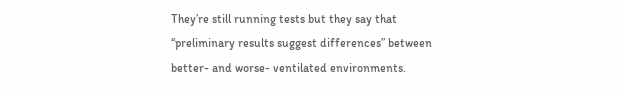They’re still running tests but they say that “preliminary results suggest differences” between better- and worse- ventilated environments.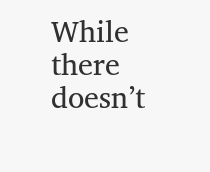While there doesn’t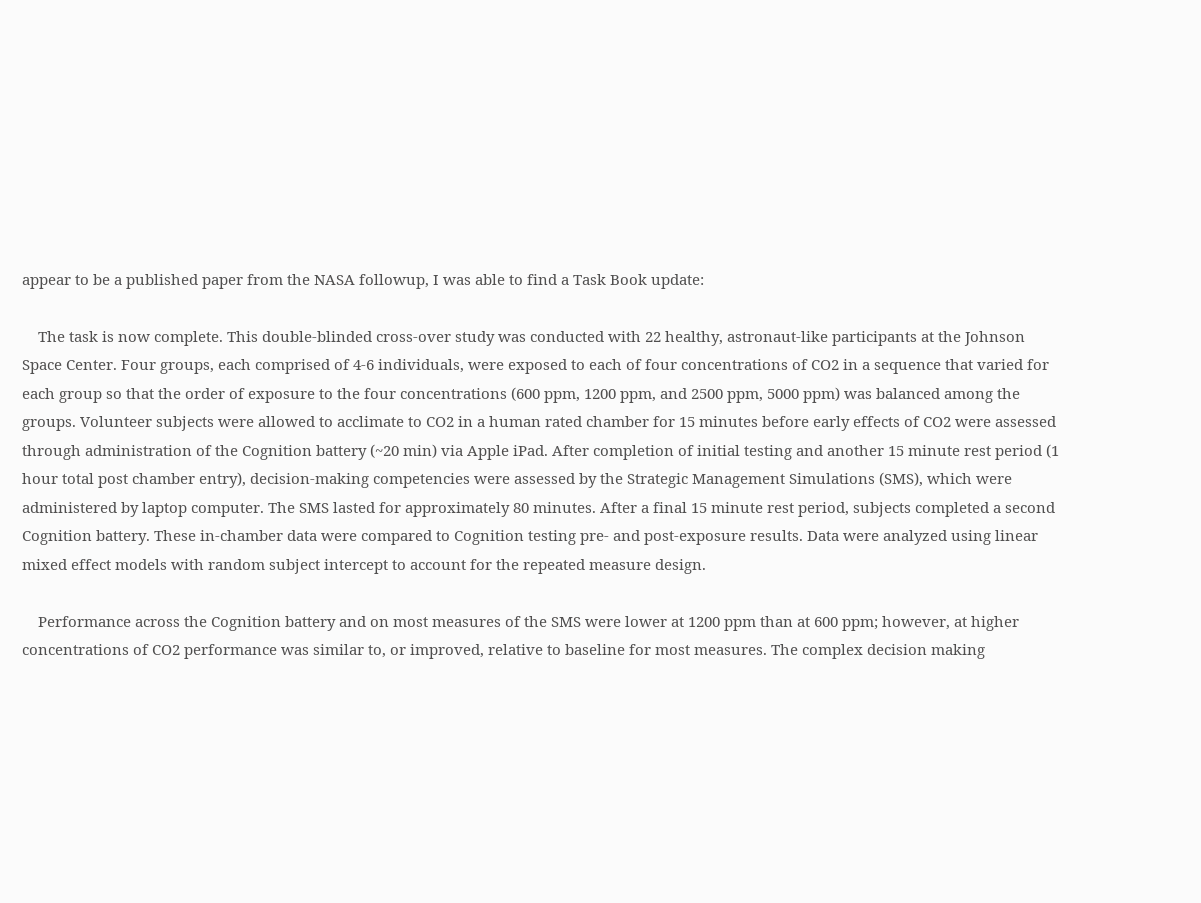appear to be a published paper from the NASA followup, I was able to find a Task Book update:

    The task is now complete. This double-blinded cross-over study was conducted with 22 healthy, astronaut-like participants at the Johnson Space Center. Four groups, each comprised of 4-6 individuals, were exposed to each of four concentrations of CO2 in a sequence that varied for each group so that the order of exposure to the four concentrations (600 ppm, 1200 ppm, and 2500 ppm, 5000 ppm) was balanced among the groups. Volunteer subjects were allowed to acclimate to CO2 in a human rated chamber for 15 minutes before early effects of CO2 were assessed through administration of the Cognition battery (~20 min) via Apple iPad. After completion of initial testing and another 15 minute rest period (1 hour total post chamber entry), decision-making competencies were assessed by the Strategic Management Simulations (SMS), which were administered by laptop computer. The SMS lasted for approximately 80 minutes. After a final 15 minute rest period, subjects completed a second Cognition battery. These in-chamber data were compared to Cognition testing pre- and post-exposure results. Data were analyzed using linear mixed effect models with random subject intercept to account for the repeated measure design.

    Performance across the Cognition battery and on most measures of the SMS were lower at 1200 ppm than at 600 ppm; however, at higher concentrations of CO2 performance was similar to, or improved, relative to baseline for most measures. The complex decision making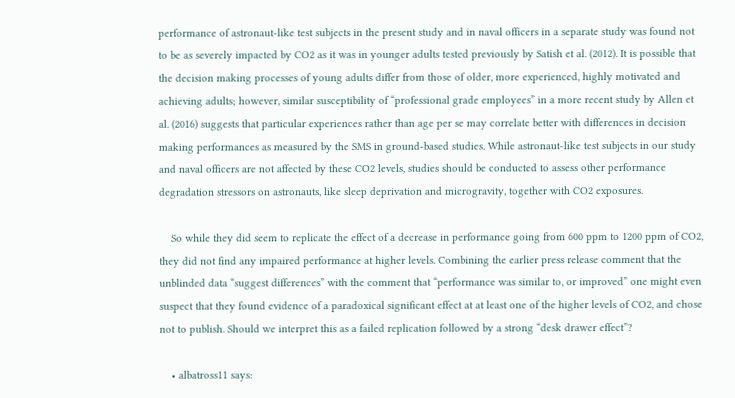performance of astronaut-like test subjects in the present study and in naval officers in a separate study was found not to be as severely impacted by CO2 as it was in younger adults tested previously by Satish et al. (2012). It is possible that the decision making processes of young adults differ from those of older, more experienced, highly motivated and achieving adults; however, similar susceptibility of “professional grade employees” in a more recent study by Allen et al. (2016) suggests that particular experiences rather than age per se may correlate better with differences in decision making performances as measured by the SMS in ground-based studies. While astronaut-like test subjects in our study and naval officers are not affected by these CO2 levels, studies should be conducted to assess other performance degradation stressors on astronauts, like sleep deprivation and microgravity, together with CO2 exposures.

    So while they did seem to replicate the effect of a decrease in performance going from 600 ppm to 1200 ppm of CO2, they did not find any impaired performance at higher levels. Combining the earlier press release comment that the unblinded data “suggest differences” with the comment that “performance was similar to, or improved” one might even suspect that they found evidence of a paradoxical significant effect at at least one of the higher levels of CO2, and chose not to publish. Should we interpret this as a failed replication followed by a strong “desk drawer effect”?

    • albatross11 says: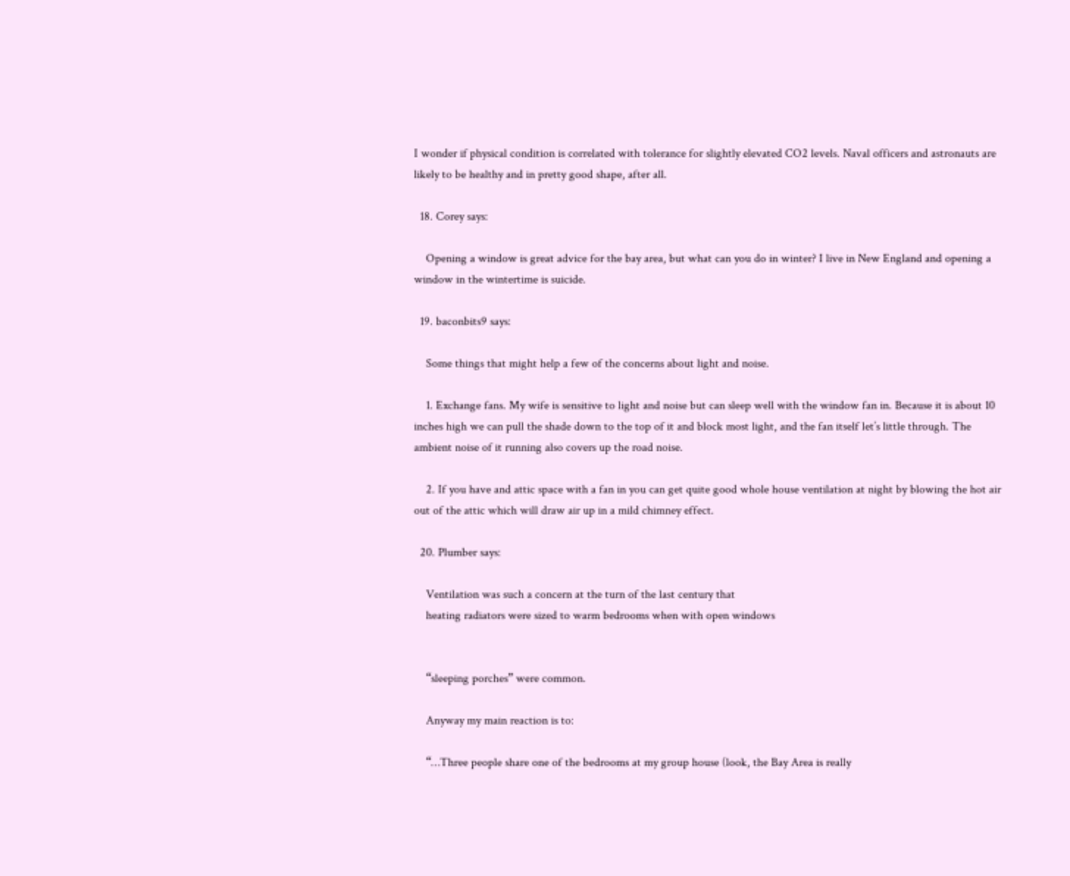I wonder if physical condition is correlated with tolerance for slightly elevated CO2 levels. Naval officers and astronauts are likely to be healthy and in pretty good shape, after all.

  18. Corey says:

    Opening a window is great advice for the bay area, but what can you do in winter? I live in New England and opening a window in the wintertime is suicide.

  19. baconbits9 says:

    Some things that might help a few of the concerns about light and noise.

    1. Exchange fans. My wife is sensitive to light and noise but can sleep well with the window fan in. Because it is about 10 inches high we can pull the shade down to the top of it and block most light, and the fan itself let’s little through. The ambient noise of it running also covers up the road noise.

    2. If you have and attic space with a fan in you can get quite good whole house ventilation at night by blowing the hot air out of the attic which will draw air up in a mild chimney effect.

  20. Plumber says:

    Ventilation was such a concern at the turn of the last century that
    heating radiators were sized to warm bedrooms when with open windows


    “sleeping porches” were common.

    Anyway my main reaction is to:

    “…Three people share one of the bedrooms at my group house (look, the Bay Area is really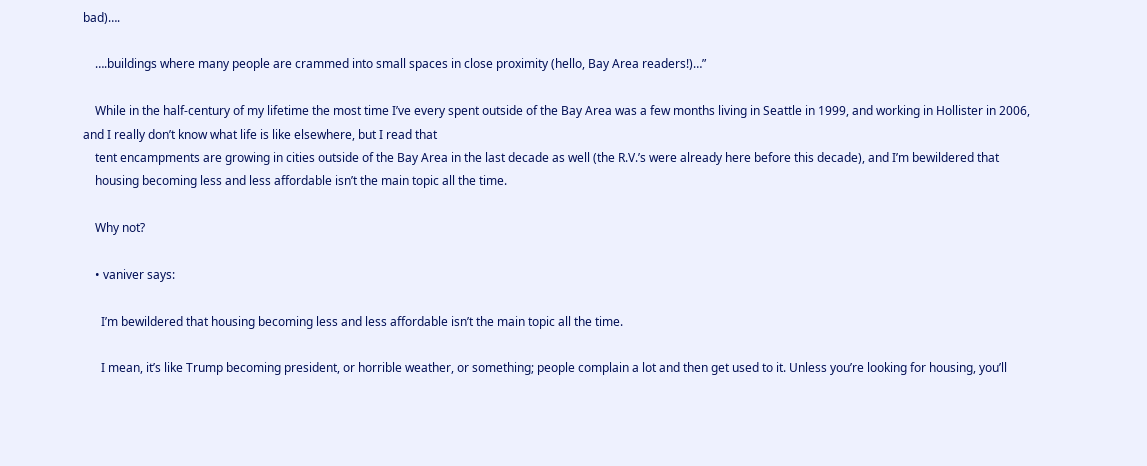bad)….

    ….buildings where many people are crammed into small spaces in close proximity (hello, Bay Area readers!)…”

    While in the half-century of my lifetime the most time I’ve every spent outside of the Bay Area was a few months living in Seattle in 1999, and working in Hollister in 2006, and I really don’t know what life is like elsewhere, but I read that
    tent encampments are growing in cities outside of the Bay Area in the last decade as well (the R.V.’s were already here before this decade), and I’m bewildered that
    housing becoming less and less affordable isn’t the main topic all the time.

    Why not?

    • vaniver says:

      I’m bewildered that housing becoming less and less affordable isn’t the main topic all the time.

      I mean, it’s like Trump becoming president, or horrible weather, or something; people complain a lot and then get used to it. Unless you’re looking for housing, you’ll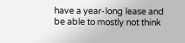have a year-long lease and be able to mostly not think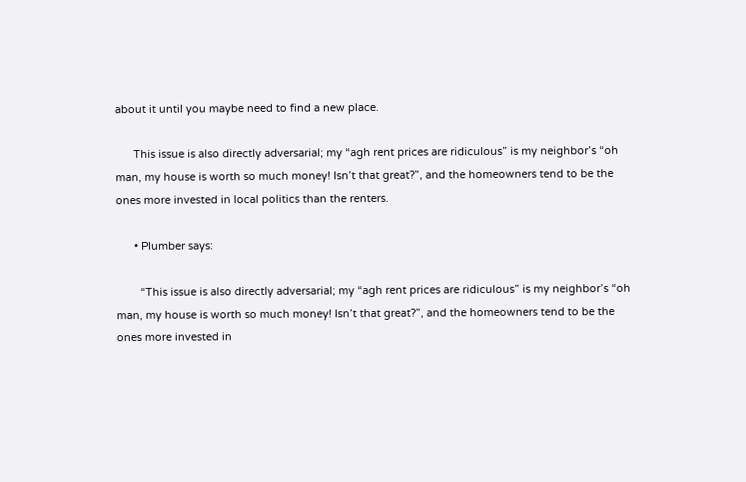about it until you maybe need to find a new place.

      This issue is also directly adversarial; my “agh rent prices are ridiculous” is my neighbor’s “oh man, my house is worth so much money! Isn’t that great?”, and the homeowners tend to be the ones more invested in local politics than the renters.

      • Plumber says:

        “This issue is also directly adversarial; my “agh rent prices are ridiculous” is my neighbor’s “oh man, my house is worth so much money! Isn’t that great?”, and the homeowners tend to be the ones more invested in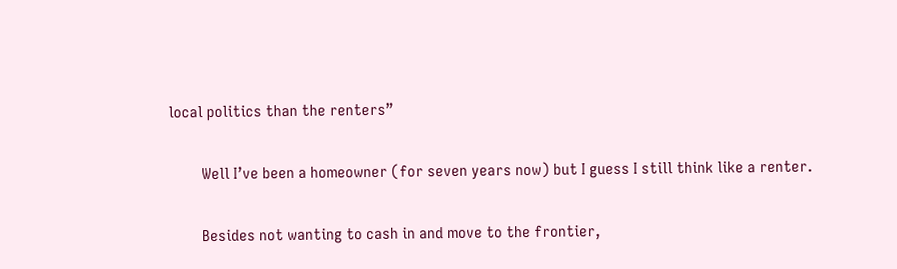local politics than the renters”

        Well I’ve been a homeowner (for seven years now) but I guess I still think like a renter.

        Besides not wanting to cash in and move to the frontier,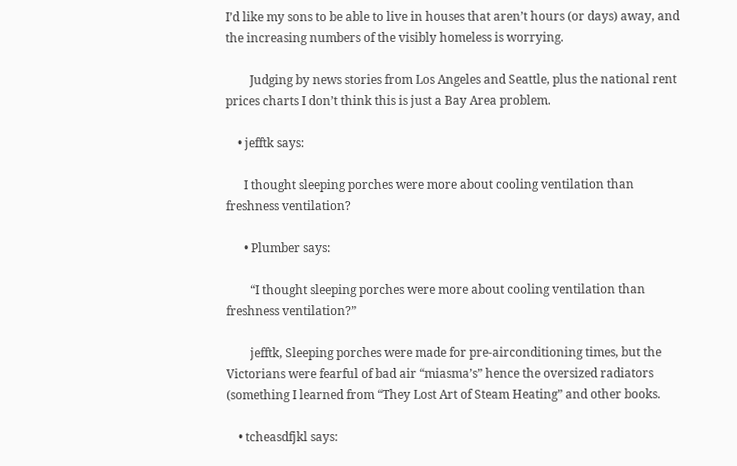I’d like my sons to be able to live in houses that aren’t hours (or days) away, and the increasing numbers of the visibly homeless is worrying.

        Judging by news stories from Los Angeles and Seattle, plus the national rent prices charts I don’t think this is just a Bay Area problem.

    • jefftk says:

      I thought sleeping porches were more about cooling ventilation than freshness ventilation?

      • Plumber says:

        “I thought sleeping porches were more about cooling ventilation than freshness ventilation?”

        jefftk, Sleeping porches were made for pre-airconditioning times, but the Victorians were fearful of bad air “miasma’s” hence the oversized radiators (something I learned from “They Lost Art of Steam Heating” and other books.

    • tcheasdfjkl says: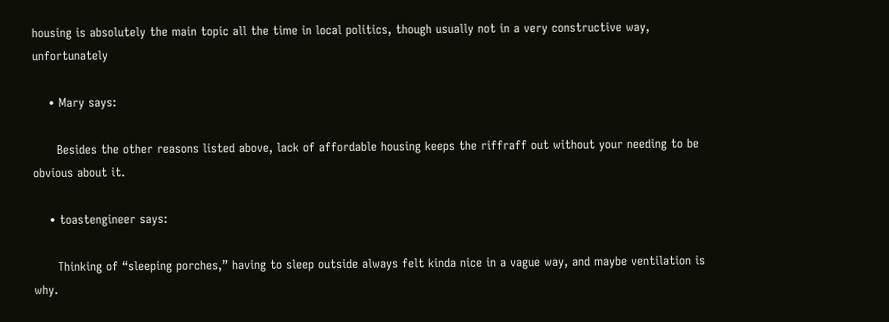housing is absolutely the main topic all the time in local politics, though usually not in a very constructive way, unfortunately

    • Mary says:

      Besides the other reasons listed above, lack of affordable housing keeps the riffraff out without your needing to be obvious about it.

    • toastengineer says:

      Thinking of “sleeping porches,” having to sleep outside always felt kinda nice in a vague way, and maybe ventilation is why.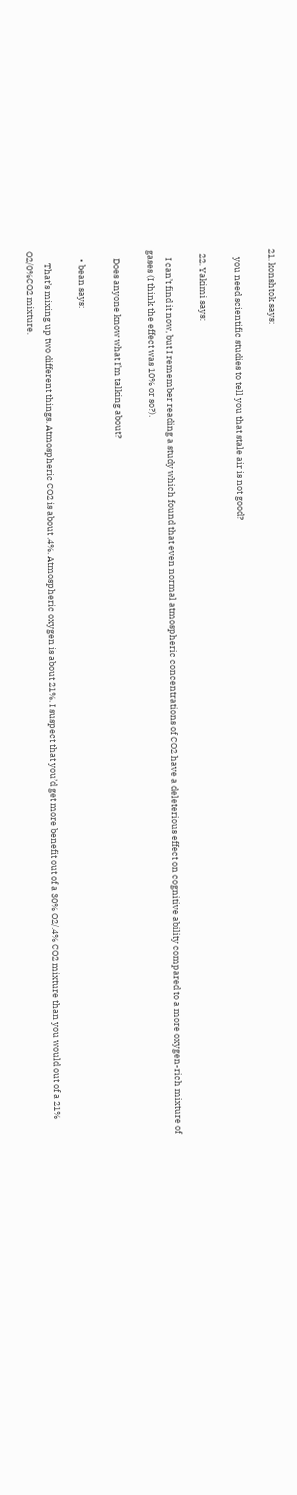21. konshtok says:

    you need scientific studies to tell you that stale air is not good?

  22. Yakimi says:

    I can’t find it now, but I remember reading a study which found that even normal atmospheric concentrations of CO2 have a deleterious effect on cognitive ability compared to a more oxygen-rich mixture of gases (I think the effect was 10% or so?).

    Does anyone know what I’m talking about?

    • bean says:

      That’s mixing up two different things. Atmospheric CO2 is about .4%. Atmospheric oxygen is about 21%. I suspect that you’d get more benefit out of a 30% O2/.4% CO2 mixture than you would out of a 21% O2/0%CO2 mixture.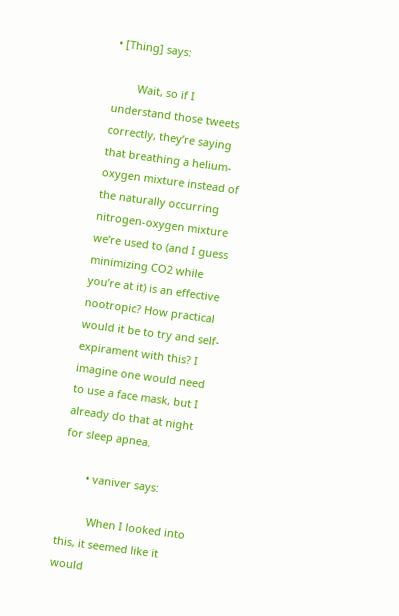• [Thing] says:

        Wait, so if I understand those tweets correctly, they’re saying that breathing a helium-oxygen mixture instead of the naturally occurring nitrogen-oxygen mixture we’re used to (and I guess minimizing CO2 while you’re at it) is an effective nootropic? How practical would it be to try and self-expirament with this? I imagine one would need to use a face mask, but I already do that at night for sleep apnea.

        • vaniver says:

          When I looked into this, it seemed like it would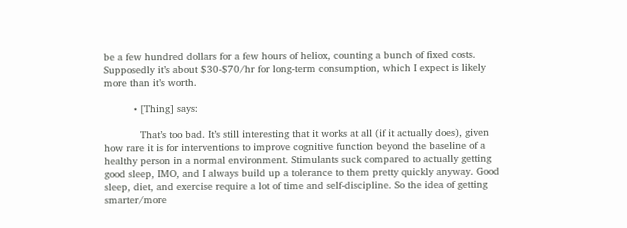be a few hundred dollars for a few hours of heliox, counting a bunch of fixed costs. Supposedly it’s about $30-$70/hr for long-term consumption, which I expect is likely more than it’s worth.

          • [Thing] says:

            That’s too bad. It’s still interesting that it works at all (if it actually does), given how rare it is for interventions to improve cognitive function beyond the baseline of a healthy person in a normal environment. Stimulants suck compared to actually getting good sleep, IMO, and I always build up a tolerance to them pretty quickly anyway. Good sleep, diet, and exercise require a lot of time and self-discipline. So the idea of getting smarter/more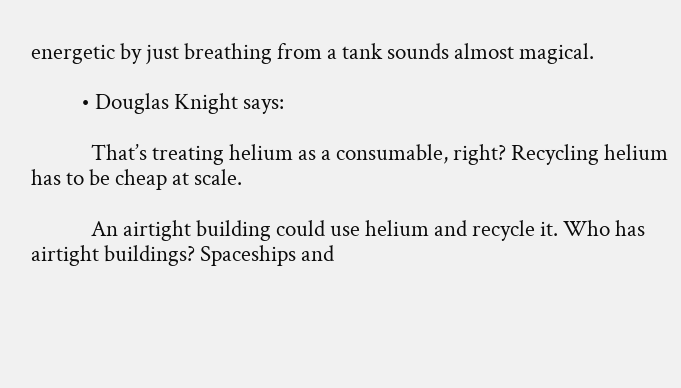energetic by just breathing from a tank sounds almost magical.

          • Douglas Knight says:

            That’s treating helium as a consumable, right? Recycling helium has to be cheap at scale.

            An airtight building could use helium and recycle it. Who has airtight buildings? Spaceships and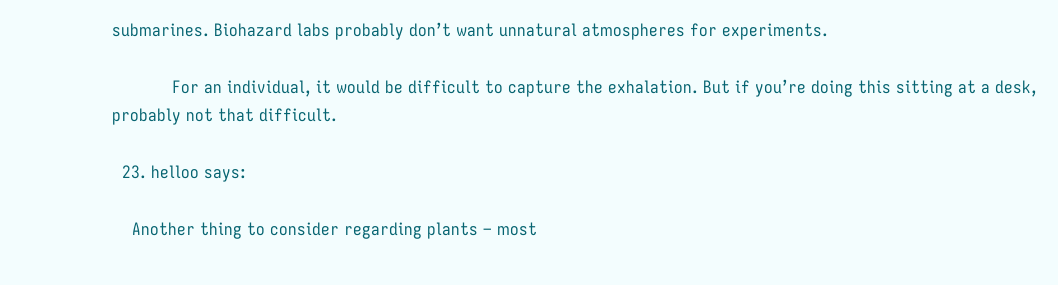submarines. Biohazard labs probably don’t want unnatural atmospheres for experiments.

            For an individual, it would be difficult to capture the exhalation. But if you’re doing this sitting at a desk, probably not that difficult.

  23. helloo says:

    Another thing to consider regarding plants – most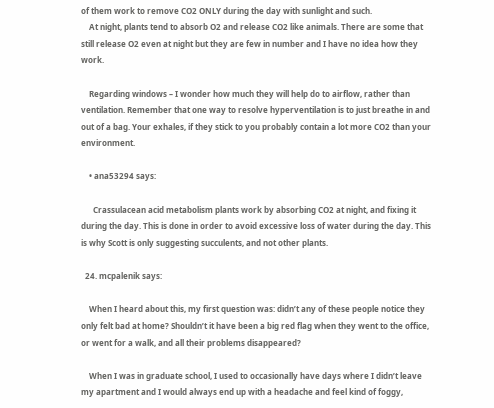of them work to remove CO2 ONLY during the day with sunlight and such.
    At night, plants tend to absorb O2 and release CO2 like animals. There are some that still release O2 even at night but they are few in number and I have no idea how they work.

    Regarding windows – I wonder how much they will help do to airflow, rather than ventilation. Remember that one way to resolve hyperventilation is to just breathe in and out of a bag. Your exhales, if they stick to you probably contain a lot more CO2 than your environment.

    • ana53294 says:

      Crassulacean acid metabolism plants work by absorbing CO2 at night, and fixing it during the day. This is done in order to avoid excessive loss of water during the day. This is why Scott is only suggesting succulents, and not other plants.

  24. mcpalenik says:

    When I heard about this, my first question was: didn’t any of these people notice they only felt bad at home? Shouldn’t it have been a big red flag when they went to the office, or went for a walk, and all their problems disappeared?

    When I was in graduate school, I used to occasionally have days where I didn’t leave my apartment and I would always end up with a headache and feel kind of foggy,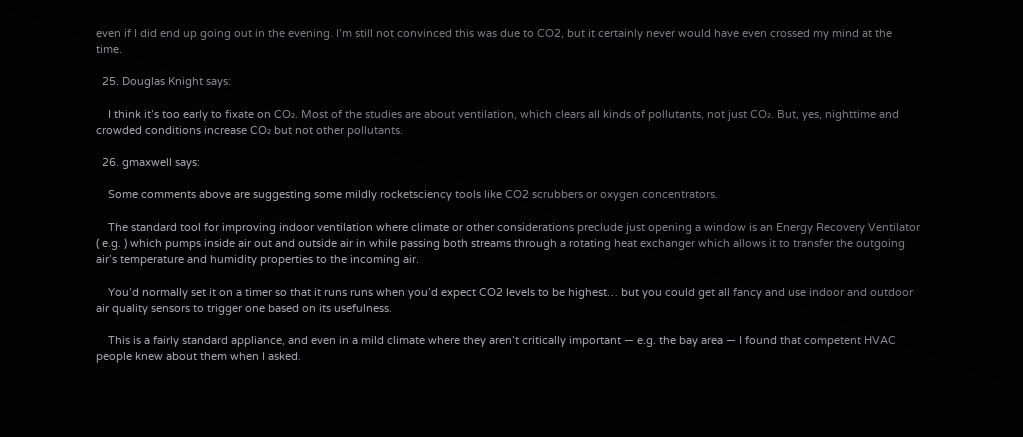even if I did end up going out in the evening. I’m still not convinced this was due to CO2, but it certainly never would have even crossed my mind at the time.

  25. Douglas Knight says:

    I think it’s too early to fixate on CO₂. Most of the studies are about ventilation, which clears all kinds of pollutants, not just CO₂. But, yes, nighttime and crowded conditions increase CO₂ but not other pollutants.

  26. gmaxwell says:

    Some comments above are suggesting some mildly rocketsciency tools like CO2 scrubbers or oxygen concentrators.

    The standard tool for improving indoor ventilation where climate or other considerations preclude just opening a window is an Energy Recovery Ventilator ( e.g. ) which pumps inside air out and outside air in while passing both streams through a rotating heat exchanger which allows it to transfer the outgoing air’s temperature and humidity properties to the incoming air.

    You’d normally set it on a timer so that it runs runs when you’d expect CO2 levels to be highest… but you could get all fancy and use indoor and outdoor air quality sensors to trigger one based on its usefulness.

    This is a fairly standard appliance, and even in a mild climate where they aren’t critically important — e.g. the bay area — I found that competent HVAC people knew about them when I asked.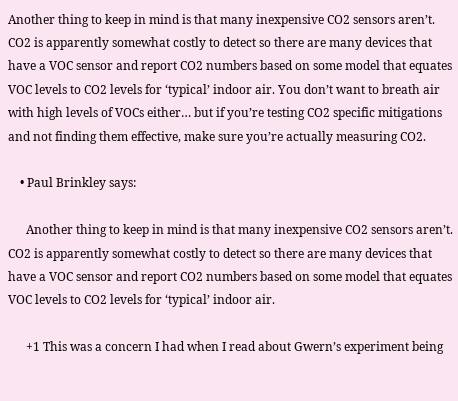Another thing to keep in mind is that many inexpensive CO2 sensors aren’t. CO2 is apparently somewhat costly to detect so there are many devices that have a VOC sensor and report CO2 numbers based on some model that equates VOC levels to CO2 levels for ‘typical’ indoor air. You don’t want to breath air with high levels of VOCs either… but if you’re testing CO2 specific mitigations and not finding them effective, make sure you’re actually measuring CO2.

    • Paul Brinkley says:

      Another thing to keep in mind is that many inexpensive CO2 sensors aren’t. CO2 is apparently somewhat costly to detect so there are many devices that have a VOC sensor and report CO2 numbers based on some model that equates VOC levels to CO2 levels for ‘typical’ indoor air.

      +1 This was a concern I had when I read about Gwern’s experiment being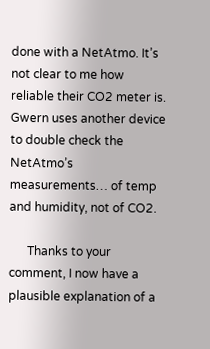done with a NetAtmo. It’s not clear to me how reliable their CO2 meter is. Gwern uses another device to double check the NetAtmo’s measurements… of temp and humidity, not of CO2.

      Thanks to your comment, I now have a plausible explanation of a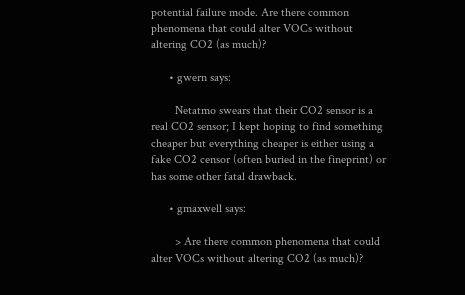potential failure mode. Are there common phenomena that could alter VOCs without altering CO2 (as much)?

      • gwern says:

        Netatmo swears that their CO2 sensor is a real CO2 sensor; I kept hoping to find something cheaper but everything cheaper is either using a fake CO2 censor (often buried in the fineprint) or has some other fatal drawback.

      • gmaxwell says:

        > Are there common phenomena that could alter VOCs without altering CO2 (as much)?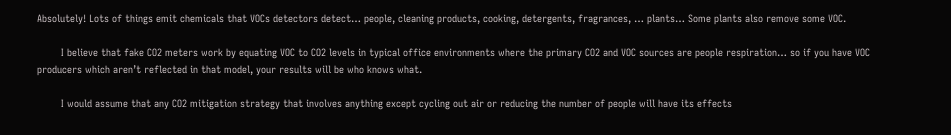Absolutely! Lots of things emit chemicals that VOCs detectors detect… people, cleaning products, cooking, detergents, fragrances, … plants… Some plants also remove some VOC.

        I believe that fake CO2 meters work by equating VOC to CO2 levels in typical office environments where the primary CO2 and VOC sources are people respiration… so if you have VOC producers which aren’t reflected in that model, your results will be who knows what.

        I would assume that any CO2 mitigation strategy that involves anything except cycling out air or reducing the number of people will have its effects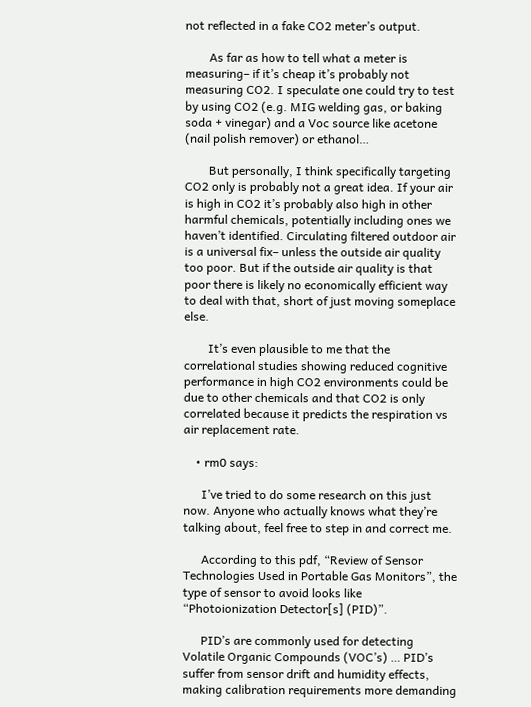not reflected in a fake CO2 meter’s output.

        As far as how to tell what a meter is measuring– if it’s cheap it’s probably not measuring CO2. I speculate one could try to test by using CO2 (e.g. MIG welding gas, or baking soda + vinegar) and a Voc source like acetone (nail polish remover) or ethanol…

        But personally, I think specifically targeting CO2 only is probably not a great idea. If your air is high in CO2 it’s probably also high in other harmful chemicals, potentially including ones we haven’t identified. Circulating filtered outdoor air is a universal fix– unless the outside air quality too poor. But if the outside air quality is that poor there is likely no economically efficient way to deal with that, short of just moving someplace else.

        It’s even plausible to me that the correlational studies showing reduced cognitive performance in high CO2 environments could be due to other chemicals and that CO2 is only correlated because it predicts the respiration vs air replacement rate.

    • rm0 says:

      I’ve tried to do some research on this just now. Anyone who actually knows what they’re talking about, feel free to step in and correct me.

      According to this pdf, “Review of Sensor Technologies Used in Portable Gas Monitors”, the type of sensor to avoid looks like “Photoionization Detector[s] (PID)”.

      PID’s are commonly used for detecting Volatile Organic Compounds (VOC’s) … PID’s suffer from sensor drift and humidity effects, making calibration requirements more demanding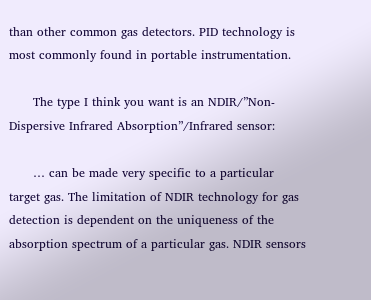than other common gas detectors. PID technology is most commonly found in portable instrumentation.

      The type I think you want is an NDIR/”Non-Dispersive Infrared Absorption”/Infrared sensor:

      … can be made very specific to a particular target gas. The limitation of NDIR technology for gas detection is dependent on the uniqueness of the absorption spectrum of a particular gas. NDIR sensors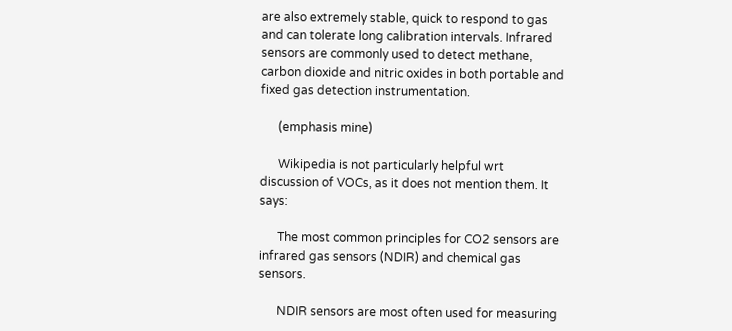are also extremely stable, quick to respond to gas and can tolerate long calibration intervals. Infrared sensors are commonly used to detect methane, carbon dioxide and nitric oxides in both portable and fixed gas detection instrumentation.

      (emphasis mine)

      Wikipedia is not particularly helpful wrt discussion of VOCs, as it does not mention them. It says:

      The most common principles for CO2 sensors are infrared gas sensors (NDIR) and chemical gas sensors.

      NDIR sensors are most often used for measuring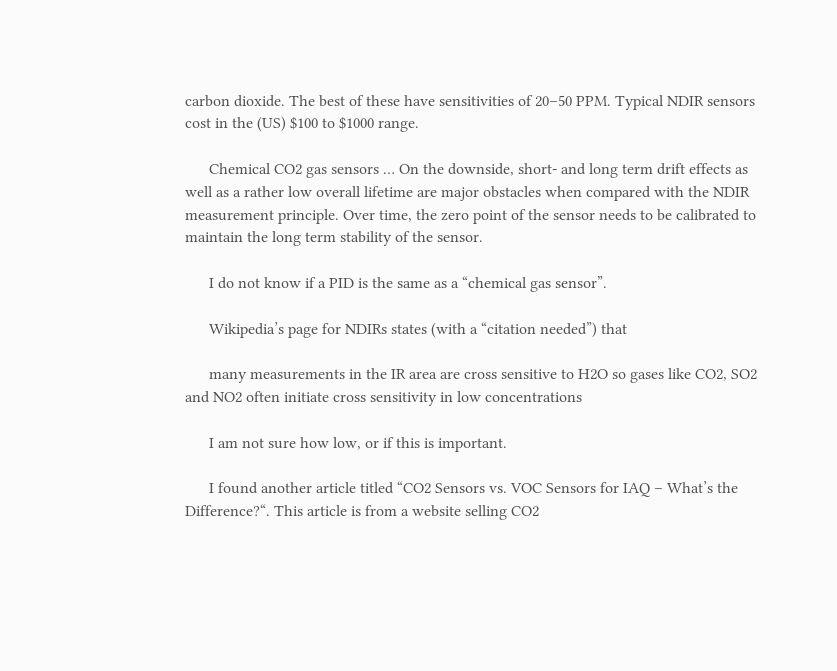carbon dioxide. The best of these have sensitivities of 20–50 PPM. Typical NDIR sensors cost in the (US) $100 to $1000 range.

      Chemical CO2 gas sensors … On the downside, short- and long term drift effects as well as a rather low overall lifetime are major obstacles when compared with the NDIR measurement principle. Over time, the zero point of the sensor needs to be calibrated to maintain the long term stability of the sensor.

      I do not know if a PID is the same as a “chemical gas sensor”.

      Wikipedia’s page for NDIRs states (with a “citation needed”) that

      many measurements in the IR area are cross sensitive to H2O so gases like CO2, SO2 and NO2 often initiate cross sensitivity in low concentrations

      I am not sure how low, or if this is important.

      I found another article titled “CO2 Sensors vs. VOC Sensors for IAQ – What’s the Difference?“. This article is from a website selling CO2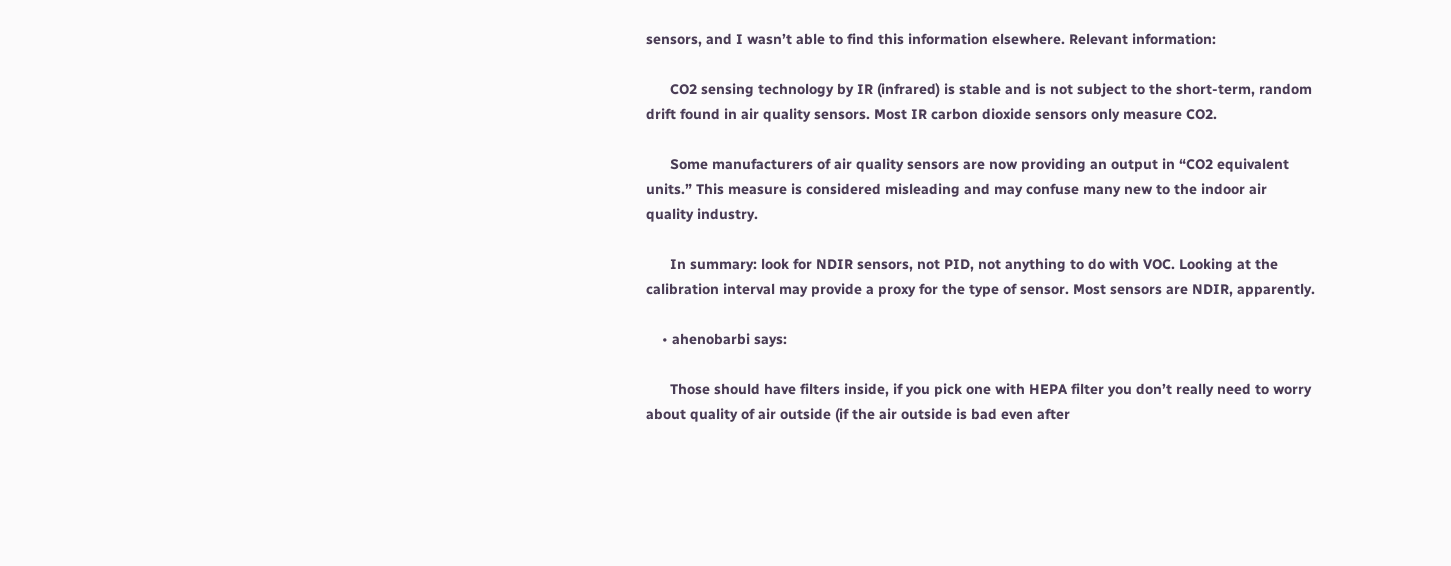sensors, and I wasn’t able to find this information elsewhere. Relevant information:

      CO2 sensing technology by IR (infrared) is stable and is not subject to the short-term, random drift found in air quality sensors. Most IR carbon dioxide sensors only measure CO2.

      Some manufacturers of air quality sensors are now providing an output in “CO2 equivalent units.” This measure is considered misleading and may confuse many new to the indoor air quality industry.

      In summary: look for NDIR sensors, not PID, not anything to do with VOC. Looking at the calibration interval may provide a proxy for the type of sensor. Most sensors are NDIR, apparently.

    • ahenobarbi says:

      Those should have filters inside, if you pick one with HEPA filter you don’t really need to worry about quality of air outside (if the air outside is bad even after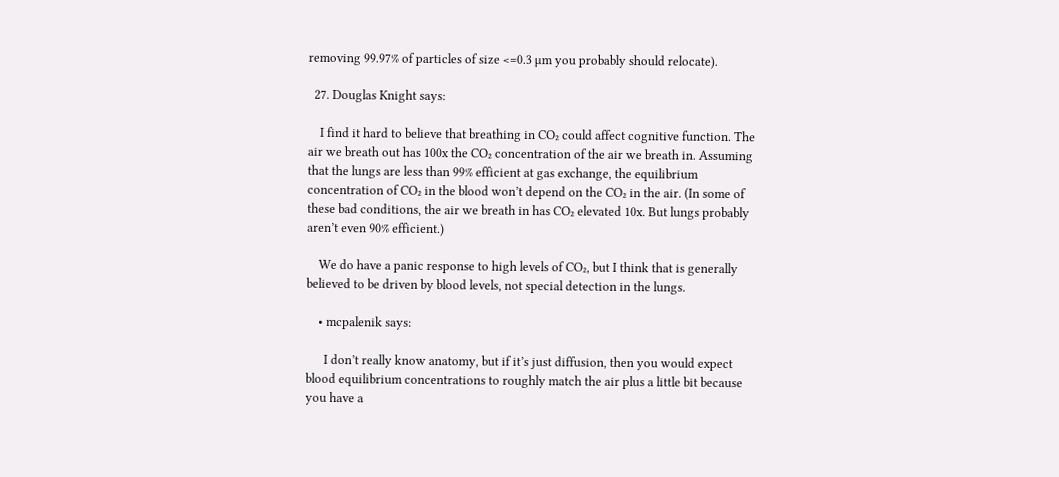removing 99.97% of particles of size <=0.3 µm you probably should relocate).

  27. Douglas Knight says:

    I find it hard to believe that breathing in CO₂ could affect cognitive function. The air we breath out has 100x the CO₂ concentration of the air we breath in. Assuming that the lungs are less than 99% efficient at gas exchange, the equilibrium concentration of CO₂ in the blood won’t depend on the CO₂ in the air. (In some of these bad conditions, the air we breath in has CO₂ elevated 10x. But lungs probably aren’t even 90% efficient.)

    We do have a panic response to high levels of CO₂, but I think that is generally believed to be driven by blood levels, not special detection in the lungs.

    • mcpalenik says:

      I don’t really know anatomy, but if it’s just diffusion, then you would expect blood equilibrium concentrations to roughly match the air plus a little bit because you have a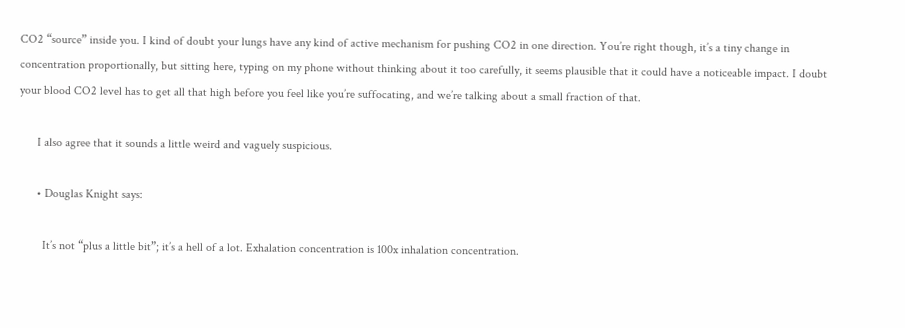CO2 “source” inside you. I kind of doubt your lungs have any kind of active mechanism for pushing CO2 in one direction. You’re right though, it’s a tiny change in concentration proportionally, but sitting here, typing on my phone without thinking about it too carefully, it seems plausible that it could have a noticeable impact. I doubt your blood CO2 level has to get all that high before you feel like you’re suffocating, and we’re talking about a small fraction of that.

      I also agree that it sounds a little weird and vaguely suspicious.

      • Douglas Knight says:

        It’s not “plus a little bit”; it’s a hell of a lot. Exhalation concentration is 100x inhalation concentration.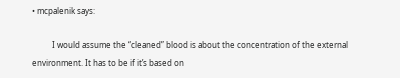• mcpalenik says:

          I would assume the “cleaned” blood is about the concentration of the external environment. It has to be if it’s based on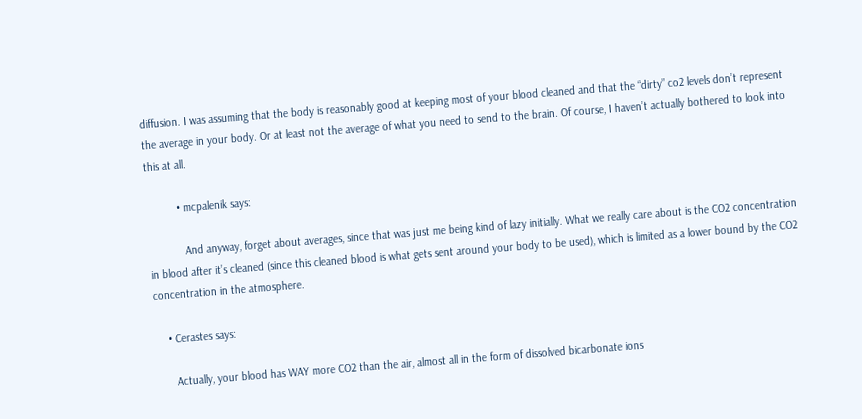diffusion. I was assuming that the body is reasonably good at keeping most of your blood cleaned and that the “dirty” co2 levels don’t represent the average in your body. Or at least not the average of what you need to send to the brain. Of course, I haven’t actually bothered to look into this at all.

          • mcpalenik says:

            And anyway, forget about averages, since that was just me being kind of lazy initially. What we really care about is the CO2 concentration in blood after it’s cleaned (since this cleaned blood is what gets sent around your body to be used), which is limited as a lower bound by the CO2 concentration in the atmosphere.

    • Cerastes says:

      Actually, your blood has WAY more CO2 than the air, almost all in the form of dissolved bicarbonate ions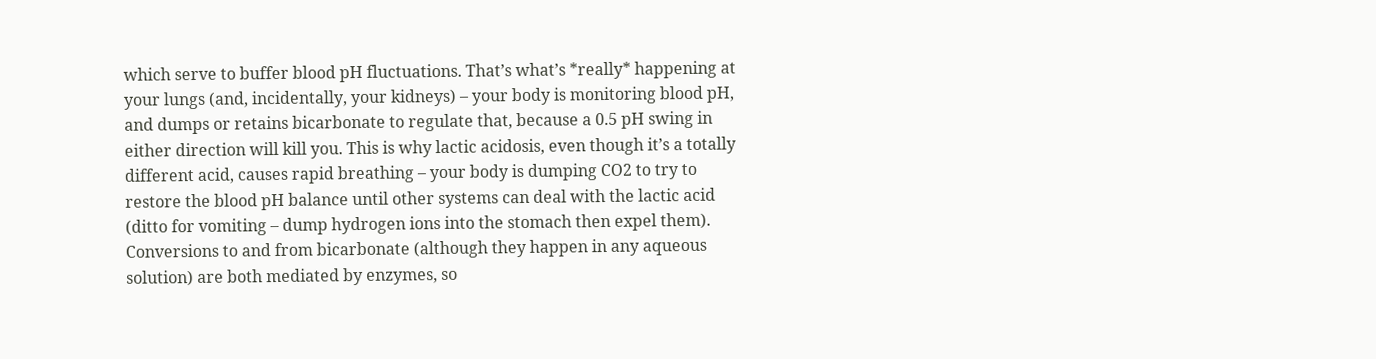which serve to buffer blood pH fluctuations. That’s what’s *really* happening at your lungs (and, incidentally, your kidneys) – your body is monitoring blood pH, and dumps or retains bicarbonate to regulate that, because a 0.5 pH swing in either direction will kill you. This is why lactic acidosis, even though it’s a totally different acid, causes rapid breathing – your body is dumping CO2 to try to restore the blood pH balance until other systems can deal with the lactic acid (ditto for vomiting – dump hydrogen ions into the stomach then expel them). Conversions to and from bicarbonate (although they happen in any aqueous solution) are both mediated by enzymes, so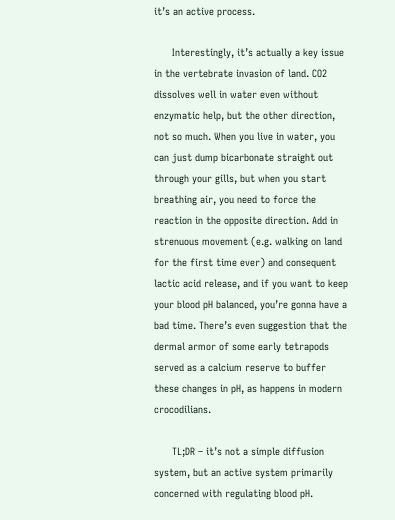it’s an active process.

      Interestingly, it’s actually a key issue in the vertebrate invasion of land. CO2 dissolves well in water even without enzymatic help, but the other direction, not so much. When you live in water, you can just dump bicarbonate straight out through your gills, but when you start breathing air, you need to force the reaction in the opposite direction. Add in strenuous movement (e.g. walking on land for the first time ever) and consequent lactic acid release, and if you want to keep your blood pH balanced, you’re gonna have a bad time. There’s even suggestion that the dermal armor of some early tetrapods served as a calcium reserve to buffer these changes in pH, as happens in modern crocodilians.

      TL;DR – it’s not a simple diffusion system, but an active system primarily concerned with regulating blood pH.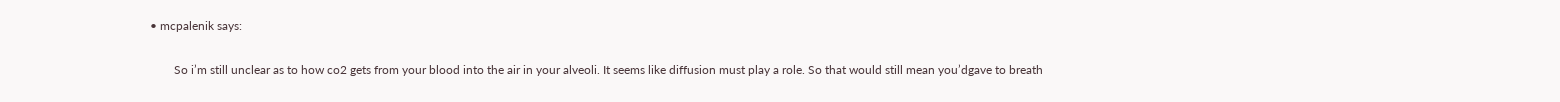• mcpalenik says:

        So i’m still unclear as to how co2 gets from your blood into the air in your alveoli. It seems like diffusion must play a role. So that would still mean you’dgave to breath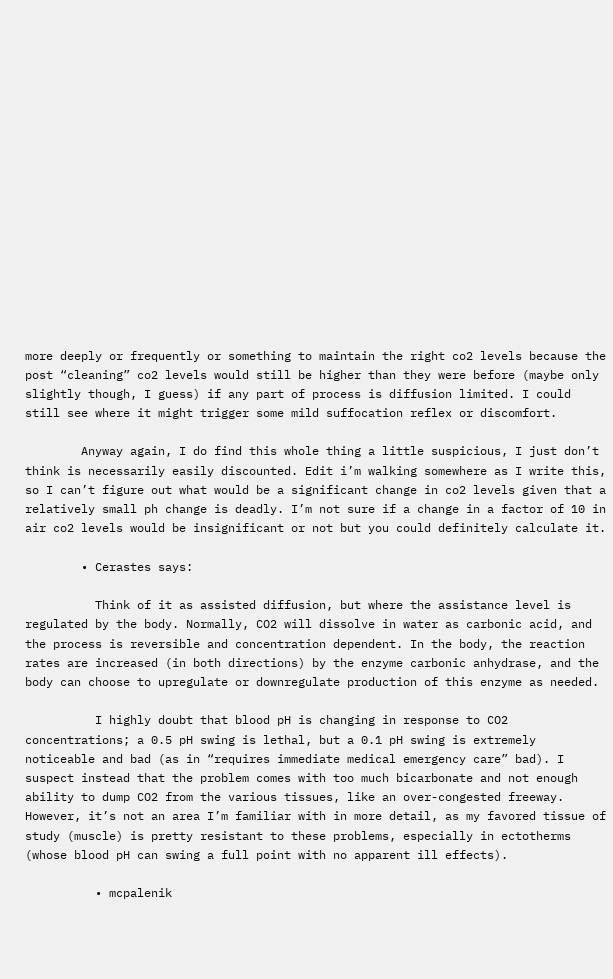more deeply or frequently or something to maintain the right co2 levels because the post “cleaning” co2 levels would still be higher than they were before (maybe only slightly though, I guess) if any part of process is diffusion limited. I could still see where it might trigger some mild suffocation reflex or discomfort.

        Anyway again, I do find this whole thing a little suspicious, I just don’t think is necessarily easily discounted. Edit i’m walking somewhere as I write this, so I can’t figure out what would be a significant change in co2 levels given that a relatively small ph change is deadly. I’m not sure if a change in a factor of 10 in air co2 levels would be insignificant or not but you could definitely calculate it.

        • Cerastes says:

          Think of it as assisted diffusion, but where the assistance level is regulated by the body. Normally, CO2 will dissolve in water as carbonic acid, and the process is reversible and concentration dependent. In the body, the reaction rates are increased (in both directions) by the enzyme carbonic anhydrase, and the body can choose to upregulate or downregulate production of this enzyme as needed.

          I highly doubt that blood pH is changing in response to CO2 concentrations; a 0.5 pH swing is lethal, but a 0.1 pH swing is extremely noticeable and bad (as in “requires immediate medical emergency care” bad). I suspect instead that the problem comes with too much bicarbonate and not enough ability to dump CO2 from the various tissues, like an over-congested freeway. However, it’s not an area I’m familiar with in more detail, as my favored tissue of study (muscle) is pretty resistant to these problems, especially in ectotherms (whose blood pH can swing a full point with no apparent ill effects).

          • mcpalenik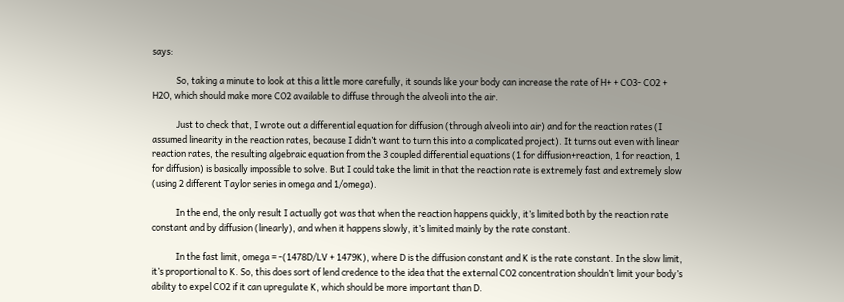says:

            So, taking a minute to look at this a little more carefully, it sounds like your body can increase the rate of H+ + CO3- CO2 + H2O, which should make more CO2 available to diffuse through the alveoli into the air.

            Just to check that, I wrote out a differential equation for diffusion (through alveoli into air) and for the reaction rates (I assumed linearity in the reaction rates, because I didn’t want to turn this into a complicated project). It turns out even with linear reaction rates, the resulting algebraic equation from the 3 coupled differential equations (1 for diffusion+reaction, 1 for reaction, 1 for diffusion) is basically impossible to solve. But I could take the limit in that the reaction rate is extremely fast and extremely slow (using 2 different Taylor series in omega and 1/omega).

            In the end, the only result I actually got was that when the reaction happens quickly, it’s limited both by the reaction rate constant and by diffusion (linearly), and when it happens slowly, it’s limited mainly by the rate constant.

            In the fast limit, omega = -(1478D/LV + 1479K), where D is the diffusion constant and K is the rate constant. In the slow limit, it’s proportional to K. So, this does sort of lend credence to the idea that the external CO2 concentration shouldn’t limit your body’s ability to expel CO2 if it can upregulate K, which should be more important than D.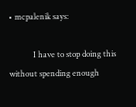• mcpalenik says:

            I have to stop doing this without spending enough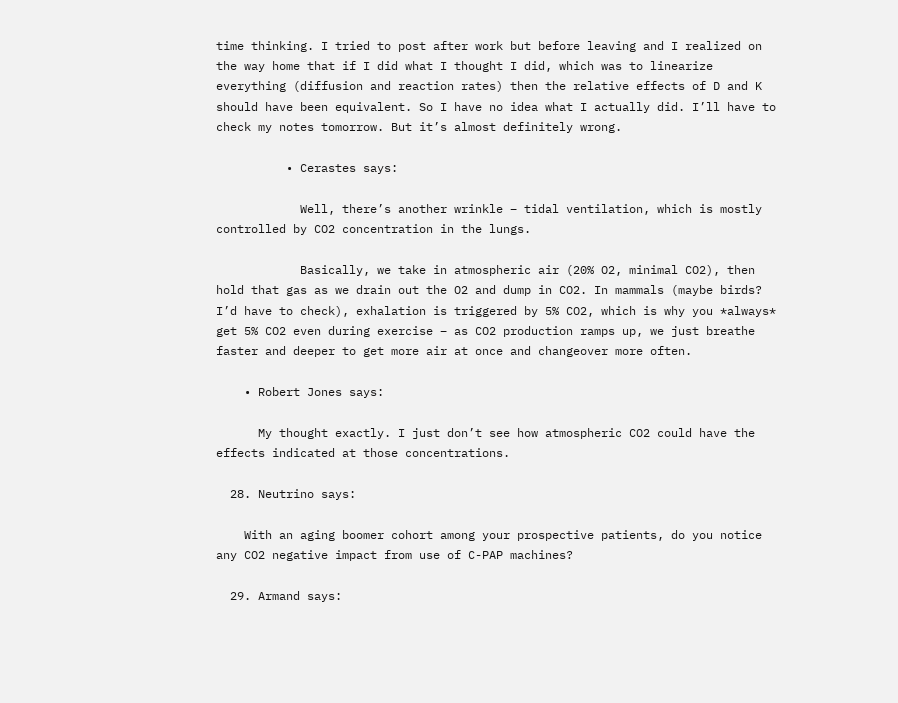time thinking. I tried to post after work but before leaving and I realized on the way home that if I did what I thought I did, which was to linearize everything (diffusion and reaction rates) then the relative effects of D and K should have been equivalent. So I have no idea what I actually did. I’ll have to check my notes tomorrow. But it’s almost definitely wrong.

          • Cerastes says:

            Well, there’s another wrinkle – tidal ventilation, which is mostly controlled by CO2 concentration in the lungs.

            Basically, we take in atmospheric air (20% O2, minimal CO2), then hold that gas as we drain out the O2 and dump in CO2. In mammals (maybe birds? I’d have to check), exhalation is triggered by 5% CO2, which is why you *always* get 5% CO2 even during exercise – as CO2 production ramps up, we just breathe faster and deeper to get more air at once and changeover more often.

    • Robert Jones says:

      My thought exactly. I just don’t see how atmospheric CO2 could have the effects indicated at those concentrations.

  28. Neutrino says:

    With an aging boomer cohort among your prospective patients, do you notice any CO2 negative impact from use of C-PAP machines?

  29. Armand says: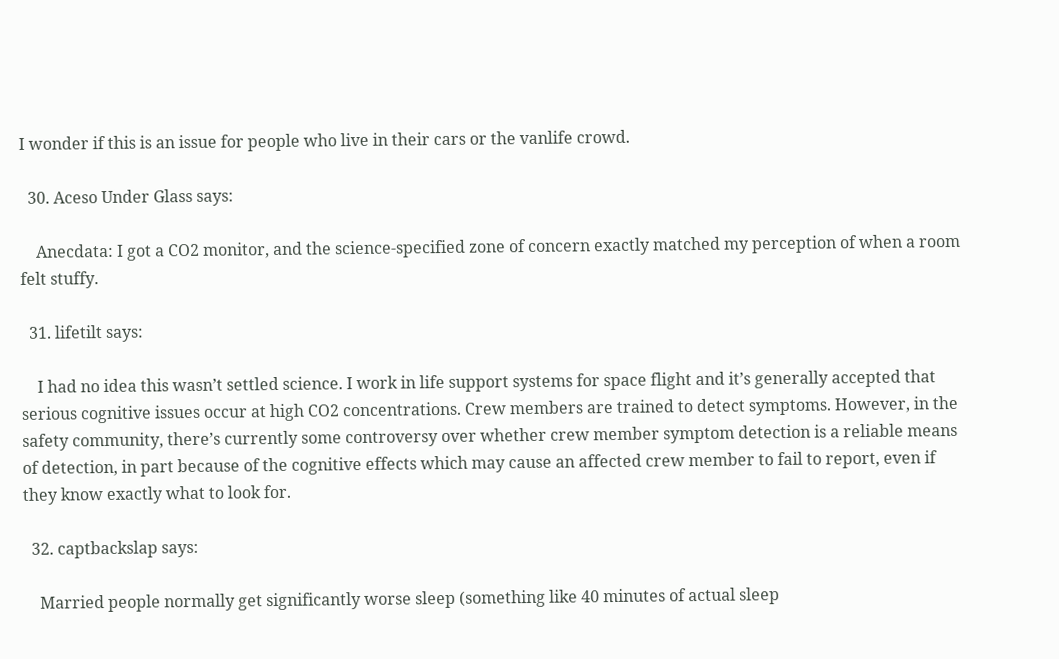I wonder if this is an issue for people who live in their cars or the vanlife crowd.

  30. Aceso Under Glass says:

    Anecdata: I got a CO2 monitor, and the science-specified zone of concern exactly matched my perception of when a room felt stuffy.

  31. lifetilt says:

    I had no idea this wasn’t settled science. I work in life support systems for space flight and it’s generally accepted that serious cognitive issues occur at high CO2 concentrations. Crew members are trained to detect symptoms. However, in the safety community, there’s currently some controversy over whether crew member symptom detection is a reliable means of detection, in part because of the cognitive effects which may cause an affected crew member to fail to report, even if they know exactly what to look for.

  32. captbackslap says:

    Married people normally get significantly worse sleep (something like 40 minutes of actual sleep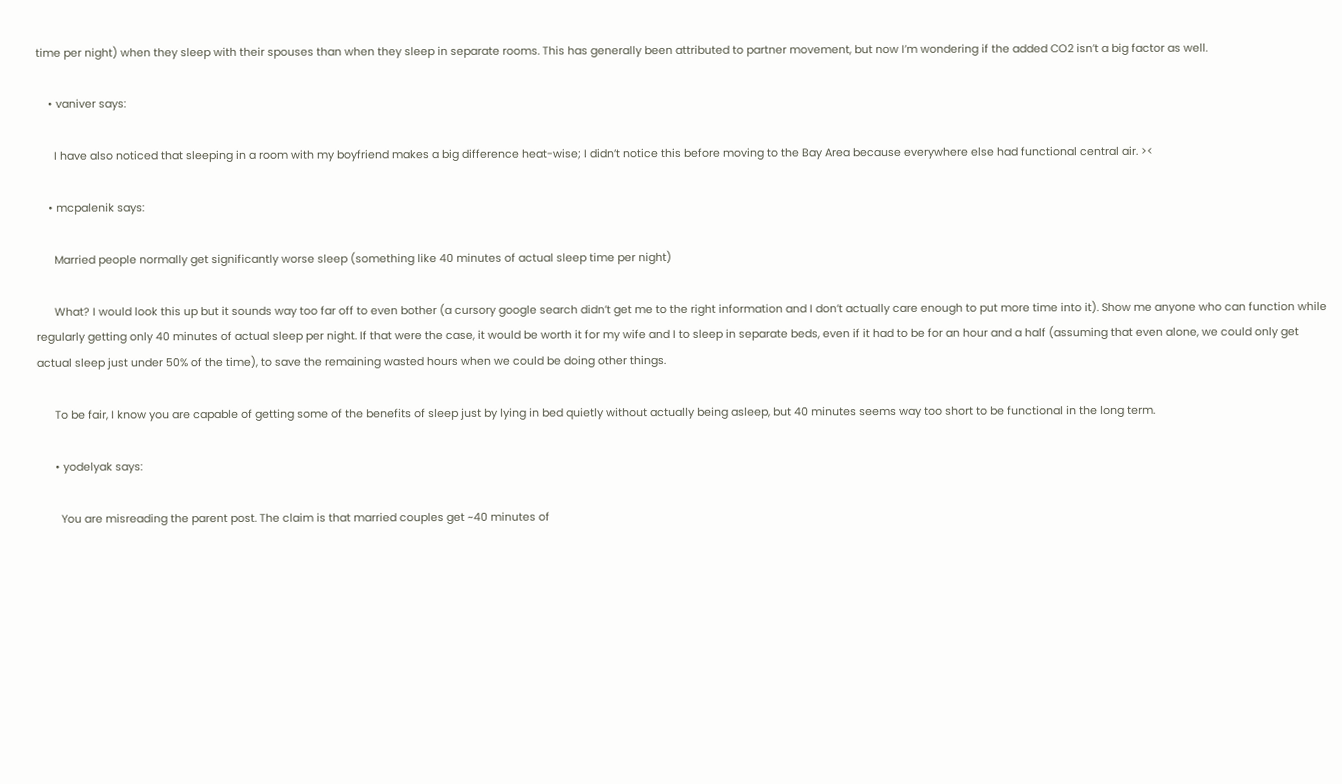time per night) when they sleep with their spouses than when they sleep in separate rooms. This has generally been attributed to partner movement, but now I’m wondering if the added CO2 isn’t a big factor as well.

    • vaniver says:

      I have also noticed that sleeping in a room with my boyfriend makes a big difference heat-wise; I didn’t notice this before moving to the Bay Area because everywhere else had functional central air. ><

    • mcpalenik says:

      Married people normally get significantly worse sleep (something like 40 minutes of actual sleep time per night)

      What? I would look this up but it sounds way too far off to even bother (a cursory google search didn’t get me to the right information and I don’t actually care enough to put more time into it). Show me anyone who can function while regularly getting only 40 minutes of actual sleep per night. If that were the case, it would be worth it for my wife and I to sleep in separate beds, even if it had to be for an hour and a half (assuming that even alone, we could only get actual sleep just under 50% of the time), to save the remaining wasted hours when we could be doing other things.

      To be fair, I know you are capable of getting some of the benefits of sleep just by lying in bed quietly without actually being asleep, but 40 minutes seems way too short to be functional in the long term.

      • yodelyak says:

        You are misreading the parent post. The claim is that married couples get ~40 minutes of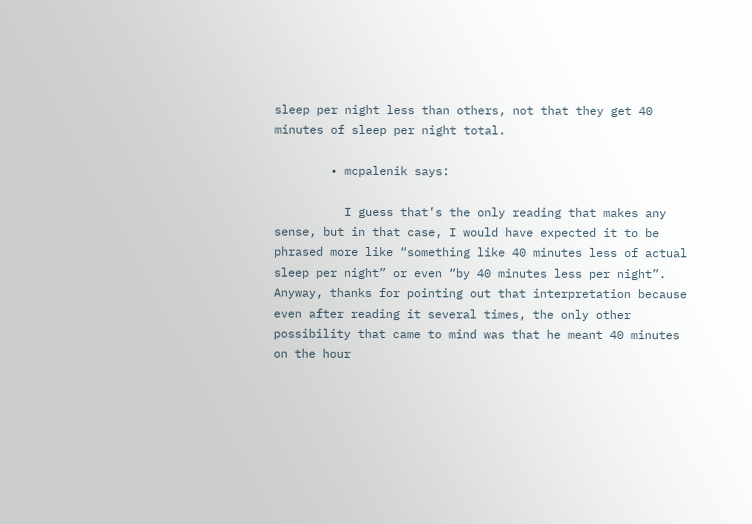sleep per night less than others, not that they get 40 minutes of sleep per night total.

        • mcpalenik says:

          I guess that’s the only reading that makes any sense, but in that case, I would have expected it to be phrased more like “something like 40 minutes less of actual sleep per night” or even “by 40 minutes less per night”. Anyway, thanks for pointing out that interpretation because even after reading it several times, the only other possibility that came to mind was that he meant 40 minutes on the hour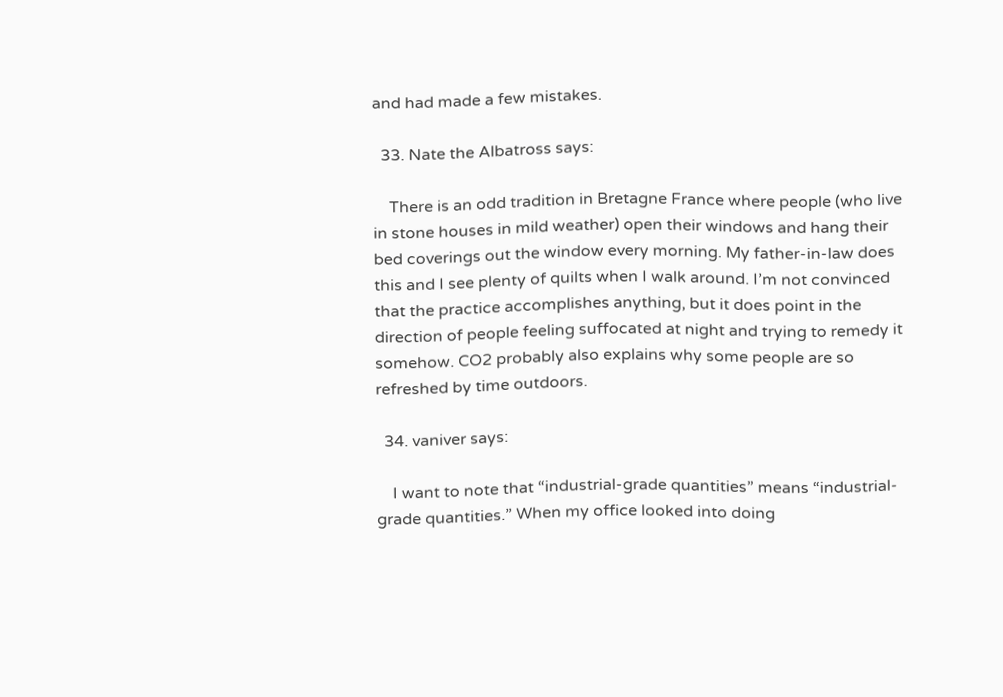and had made a few mistakes.

  33. Nate the Albatross says:

    There is an odd tradition in Bretagne France where people (who live in stone houses in mild weather) open their windows and hang their bed coverings out the window every morning. My father-in-law does this and I see plenty of quilts when I walk around. I’m not convinced that the practice accomplishes anything, but it does point in the direction of people feeling suffocated at night and trying to remedy it somehow. CO2 probably also explains why some people are so refreshed by time outdoors.

  34. vaniver says:

    I want to note that “industrial-grade quantities” means “industrial-grade quantities.” When my office looked into doing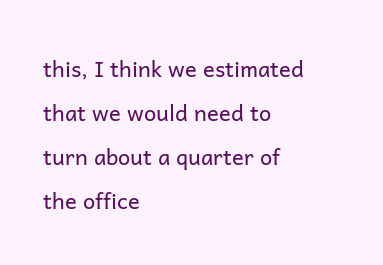this, I think we estimated that we would need to turn about a quarter of the office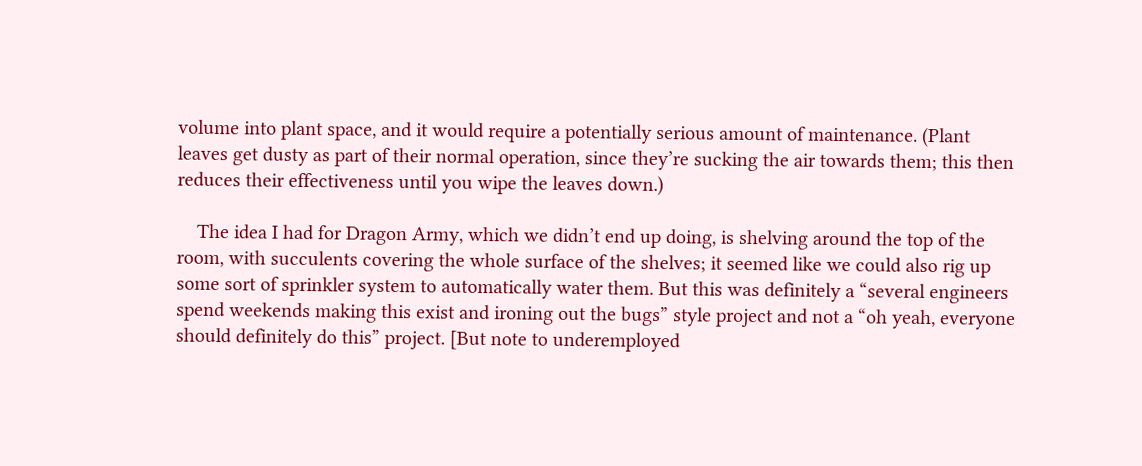volume into plant space, and it would require a potentially serious amount of maintenance. (Plant leaves get dusty as part of their normal operation, since they’re sucking the air towards them; this then reduces their effectiveness until you wipe the leaves down.)

    The idea I had for Dragon Army, which we didn’t end up doing, is shelving around the top of the room, with succulents covering the whole surface of the shelves; it seemed like we could also rig up some sort of sprinkler system to automatically water them. But this was definitely a “several engineers spend weekends making this exist and ironing out the bugs” style project and not a “oh yeah, everyone should definitely do this” project. [But note to underemployed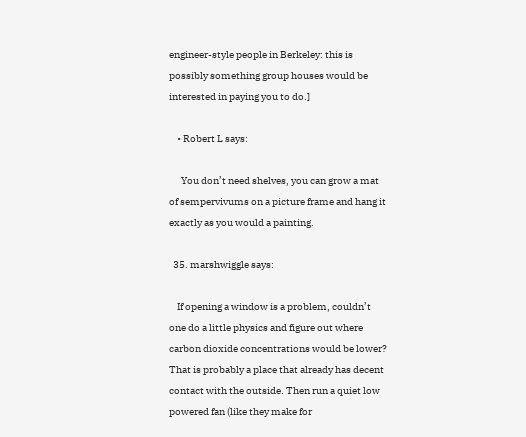engineer-style people in Berkeley: this is possibly something group houses would be interested in paying you to do.]

    • Robert L says:

      You don’t need shelves, you can grow a mat of sempervivums on a picture frame and hang it exactly as you would a painting.

  35. marshwiggle says:

    If opening a window is a problem, couldn’t one do a little physics and figure out where carbon dioxide concentrations would be lower? That is probably a place that already has decent contact with the outside. Then run a quiet low powered fan (like they make for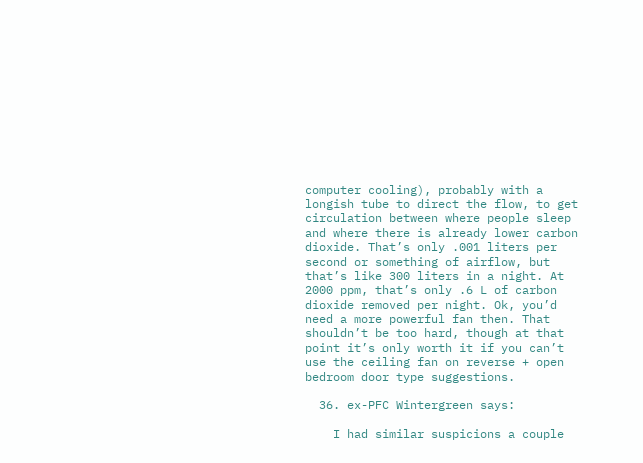computer cooling), probably with a longish tube to direct the flow, to get circulation between where people sleep and where there is already lower carbon dioxide. That’s only .001 liters per second or something of airflow, but that’s like 300 liters in a night. At 2000 ppm, that’s only .6 L of carbon dioxide removed per night. Ok, you’d need a more powerful fan then. That shouldn’t be too hard, though at that point it’s only worth it if you can’t use the ceiling fan on reverse + open bedroom door type suggestions.

  36. ex-PFC Wintergreen says:

    I had similar suspicions a couple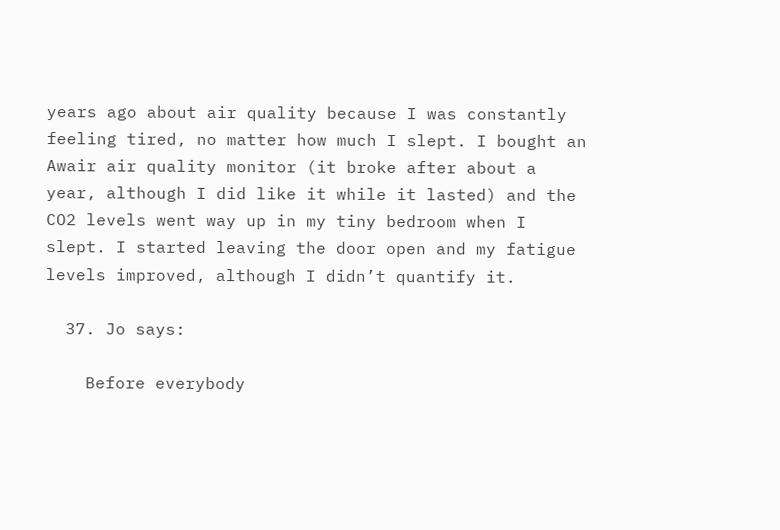years ago about air quality because I was constantly feeling tired, no matter how much I slept. I bought an Awair air quality monitor (it broke after about a year, although I did like it while it lasted) and the CO2 levels went way up in my tiny bedroom when I slept. I started leaving the door open and my fatigue levels improved, although I didn’t quantify it.

  37. Jo says:

    Before everybody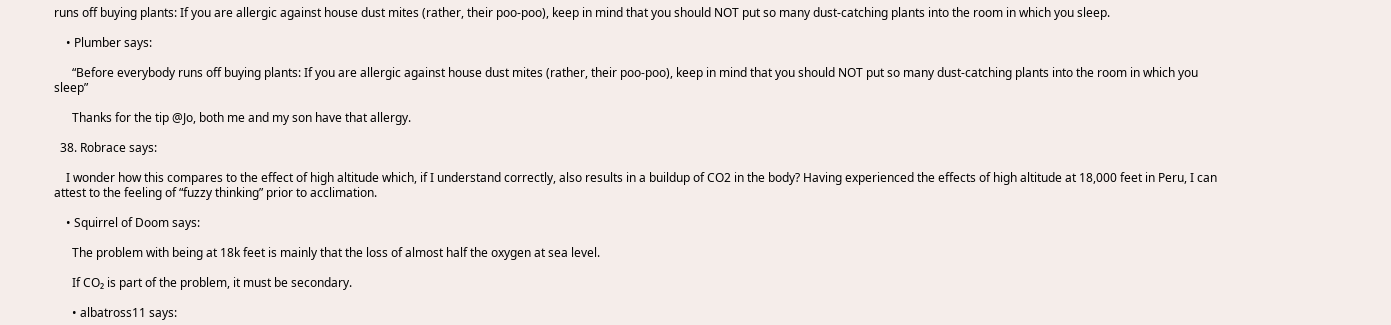runs off buying plants: If you are allergic against house dust mites (rather, their poo-poo), keep in mind that you should NOT put so many dust-catching plants into the room in which you sleep.

    • Plumber says:

      “Before everybody runs off buying plants: If you are allergic against house dust mites (rather, their poo-poo), keep in mind that you should NOT put so many dust-catching plants into the room in which you sleep”

      Thanks for the tip @Jo, both me and my son have that allergy.

  38. Robrace says:

    I wonder how this compares to the effect of high altitude which, if I understand correctly, also results in a buildup of CO2 in the body? Having experienced the effects of high altitude at 18,000 feet in Peru, I can attest to the feeling of “fuzzy thinking” prior to acclimation.

    • Squirrel of Doom says:

      The problem with being at 18k feet is mainly that the loss of almost half the oxygen at sea level.

      If CO₂ is part of the problem, it must be secondary.

      • albatross11 says: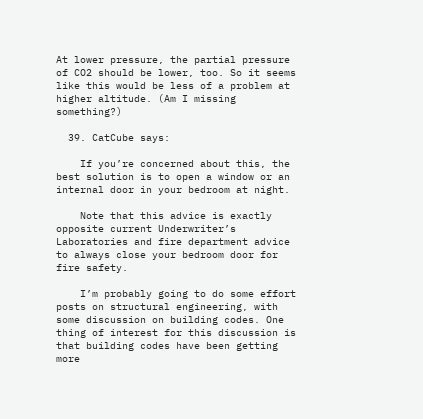At lower pressure, the partial pressure of CO2 should be lower, too. So it seems like this would be less of a problem at higher altitude. (Am I missing something?)

  39. CatCube says:

    If you’re concerned about this, the best solution is to open a window or an internal door in your bedroom at night.

    Note that this advice is exactly opposite current Underwriter’s Laboratories and fire department advice to always close your bedroom door for fire safety.

    I’m probably going to do some effort posts on structural engineering, with some discussion on building codes. One thing of interest for this discussion is that building codes have been getting more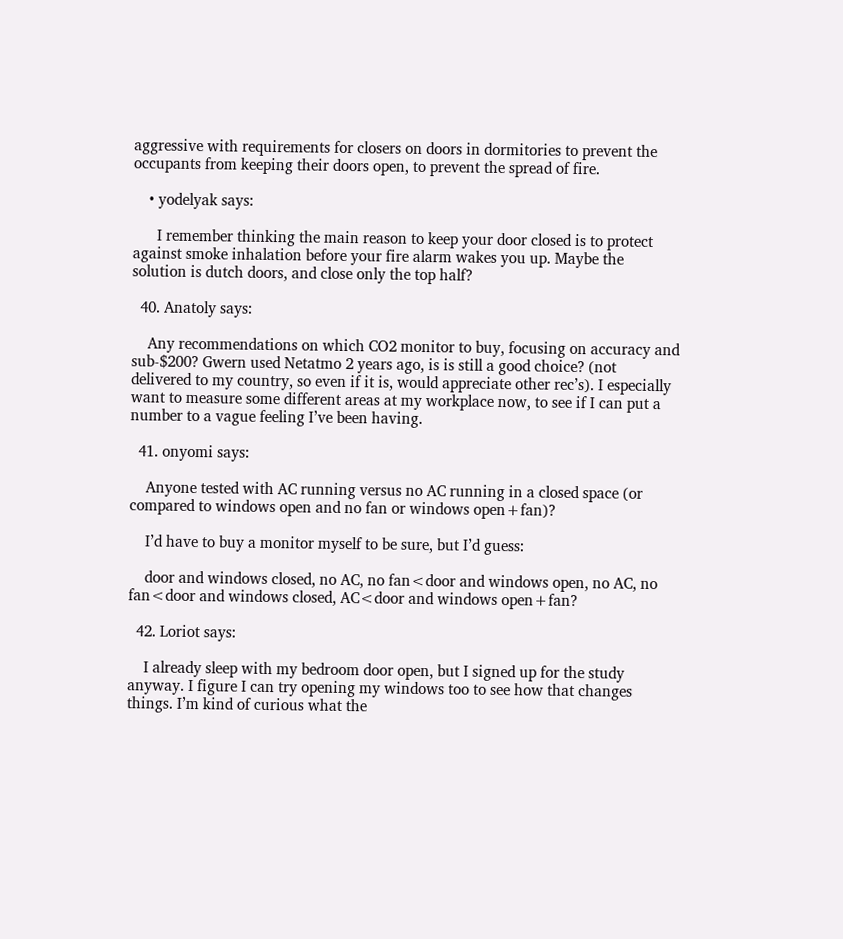aggressive with requirements for closers on doors in dormitories to prevent the occupants from keeping their doors open, to prevent the spread of fire.

    • yodelyak says:

      I remember thinking the main reason to keep your door closed is to protect against smoke inhalation before your fire alarm wakes you up. Maybe the solution is dutch doors, and close only the top half?

  40. Anatoly says:

    Any recommendations on which CO2 monitor to buy, focusing on accuracy and sub-$200? Gwern used Netatmo 2 years ago, is is still a good choice? (not delivered to my country, so even if it is, would appreciate other rec’s). I especially want to measure some different areas at my workplace now, to see if I can put a number to a vague feeling I’ve been having.

  41. onyomi says:

    Anyone tested with AC running versus no AC running in a closed space (or compared to windows open and no fan or windows open+fan)?

    I’d have to buy a monitor myself to be sure, but I’d guess:

    door and windows closed, no AC, no fan<door and windows open, no AC, no fan<door and windows closed, AC<door and windows open+fan?

  42. Loriot says:

    I already sleep with my bedroom door open, but I signed up for the study anyway. I figure I can try opening my windows too to see how that changes things. I’m kind of curious what the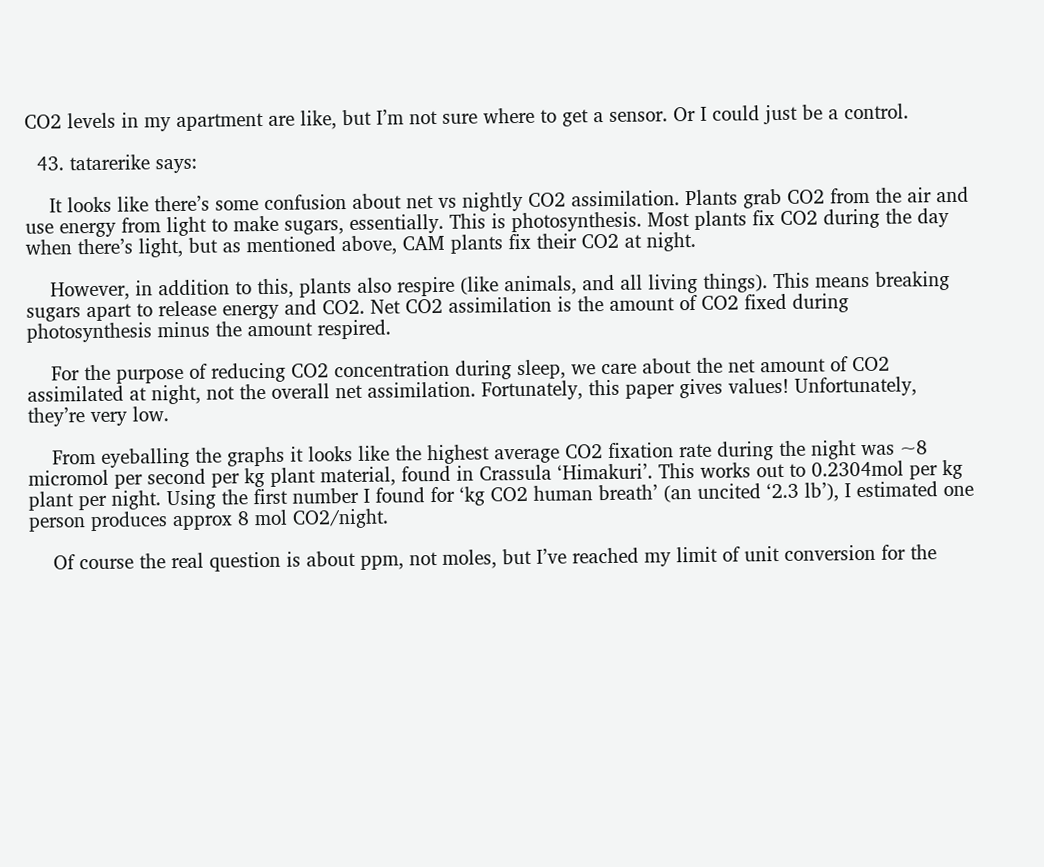CO2 levels in my apartment are like, but I’m not sure where to get a sensor. Or I could just be a control.

  43. tatarerike says:

    It looks like there’s some confusion about net vs nightly CO2 assimilation. Plants grab CO2 from the air and use energy from light to make sugars, essentially. This is photosynthesis. Most plants fix CO2 during the day when there’s light, but as mentioned above, CAM plants fix their CO2 at night.

    However, in addition to this, plants also respire (like animals, and all living things). This means breaking sugars apart to release energy and CO2. Net CO2 assimilation is the amount of CO2 fixed during photosynthesis minus the amount respired.

    For the purpose of reducing CO2 concentration during sleep, we care about the net amount of CO2 assimilated at night, not the overall net assimilation. Fortunately, this paper gives values! Unfortunately, they’re very low.

    From eyeballing the graphs it looks like the highest average CO2 fixation rate during the night was ~8 micromol per second per kg plant material, found in Crassula ‘Himakuri’. This works out to 0.2304mol per kg plant per night. Using the first number I found for ‘kg CO2 human breath’ (an uncited ‘2.3 lb’), I estimated one person produces approx 8 mol CO2/night.

    Of course the real question is about ppm, not moles, but I’ve reached my limit of unit conversion for the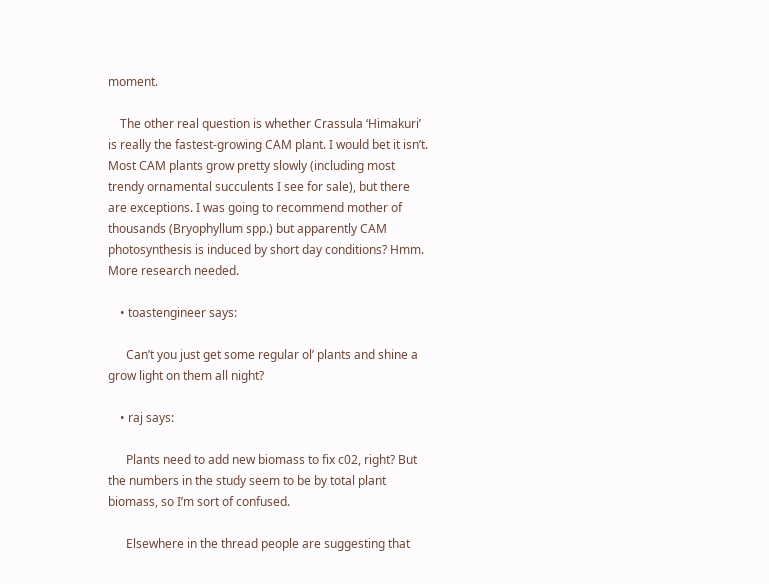moment.

    The other real question is whether Crassula ‘Himakuri’ is really the fastest-growing CAM plant. I would bet it isn’t. Most CAM plants grow pretty slowly (including most trendy ornamental succulents I see for sale), but there are exceptions. I was going to recommend mother of thousands (Bryophyllum spp.) but apparently CAM photosynthesis is induced by short day conditions? Hmm. More research needed.

    • toastengineer says:

      Can’t you just get some regular ol’ plants and shine a grow light on them all night?

    • raj says:

      Plants need to add new biomass to fix c02, right? But the numbers in the study seem to be by total plant biomass, so I’m sort of confused.

      Elsewhere in the thread people are suggesting that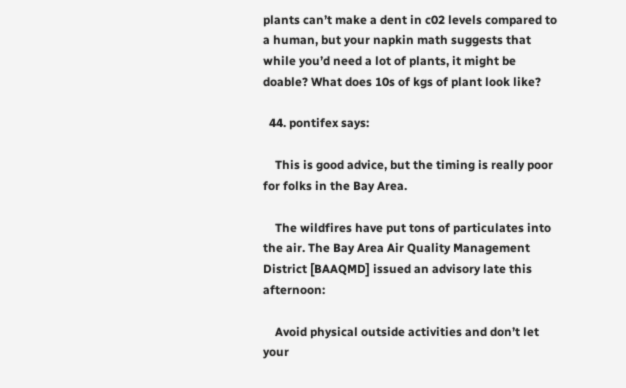plants can’t make a dent in c02 levels compared to a human, but your napkin math suggests that while you’d need a lot of plants, it might be doable? What does 10s of kgs of plant look like?

  44. pontifex says:

    This is good advice, but the timing is really poor for folks in the Bay Area.

    The wildfires have put tons of particulates into the air. The Bay Area Air Quality Management District [BAAQMD] issued an advisory late this afternoon:

    Avoid physical outside activities and don’t let your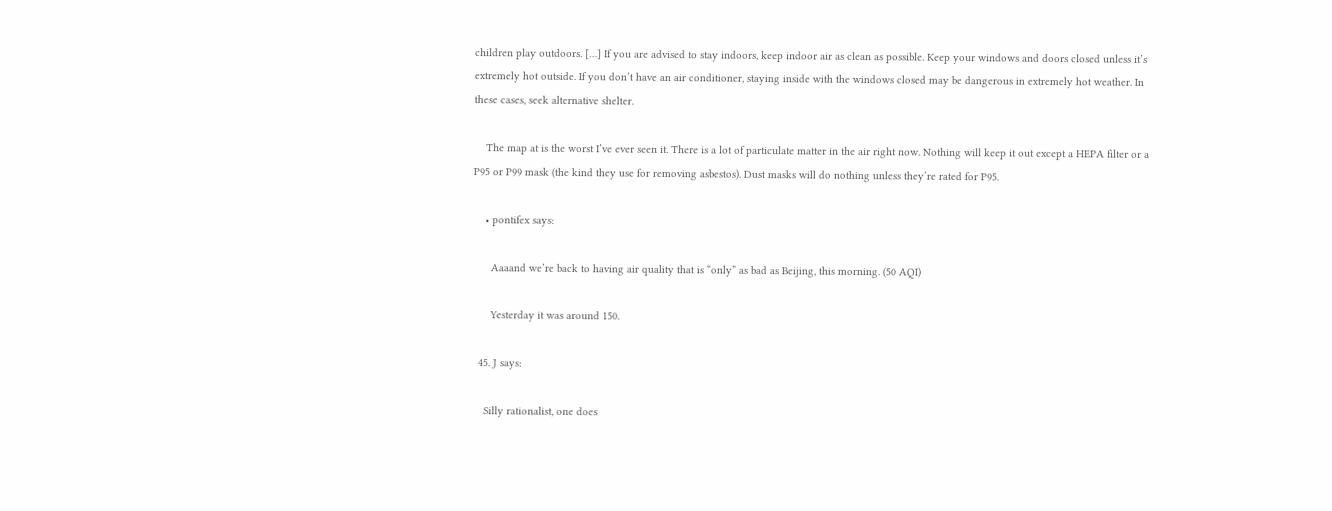children play outdoors. […] If you are advised to stay indoors, keep indoor air as clean as possible. Keep your windows and doors closed unless it’s extremely hot outside. If you don’t have an air conditioner, staying inside with the windows closed may be dangerous in extremely hot weather. In these cases, seek alternative shelter.

    The map at is the worst I’ve ever seen it. There is a lot of particulate matter in the air right now. Nothing will keep it out except a HEPA filter or a P95 or P99 mask (the kind they use for removing asbestos). Dust masks will do nothing unless they’re rated for P95.

    • pontifex says:

      Aaaand we’re back to having air quality that is “only” as bad as Beijing, this morning. (50 AQI)

      Yesterday it was around 150.

  45. J says:

    Silly rationalist, one does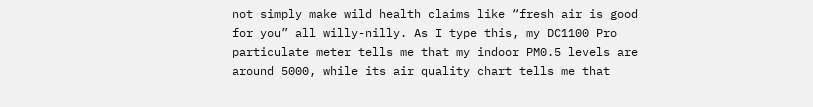not simply make wild health claims like “fresh air is good for you” all willy-nilly. As I type this, my DC1100 Pro particulate meter tells me that my indoor PM0.5 levels are around 5000, while its air quality chart tells me that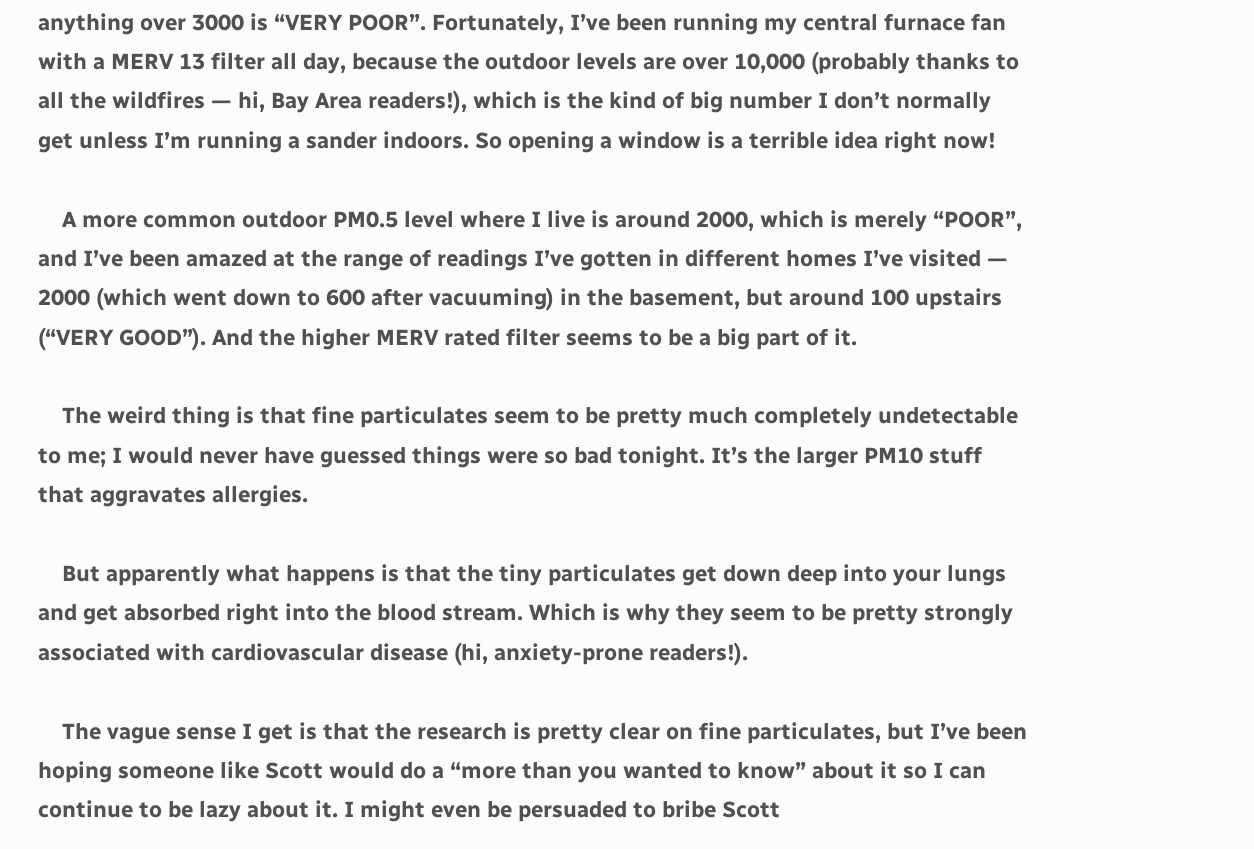anything over 3000 is “VERY POOR”. Fortunately, I’ve been running my central furnace fan with a MERV 13 filter all day, because the outdoor levels are over 10,000 (probably thanks to all the wildfires — hi, Bay Area readers!), which is the kind of big number I don’t normally get unless I’m running a sander indoors. So opening a window is a terrible idea right now!

    A more common outdoor PM0.5 level where I live is around 2000, which is merely “POOR”, and I’ve been amazed at the range of readings I’ve gotten in different homes I’ve visited — 2000 (which went down to 600 after vacuuming) in the basement, but around 100 upstairs (“VERY GOOD”). And the higher MERV rated filter seems to be a big part of it.

    The weird thing is that fine particulates seem to be pretty much completely undetectable to me; I would never have guessed things were so bad tonight. It’s the larger PM10 stuff that aggravates allergies.

    But apparently what happens is that the tiny particulates get down deep into your lungs and get absorbed right into the blood stream. Which is why they seem to be pretty strongly associated with cardiovascular disease (hi, anxiety-prone readers!).

    The vague sense I get is that the research is pretty clear on fine particulates, but I’ve been hoping someone like Scott would do a “more than you wanted to know” about it so I can continue to be lazy about it. I might even be persuaded to bribe Scott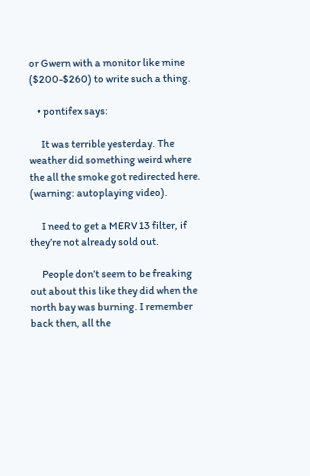or Gwern with a monitor like mine ($200-$260) to write such a thing.

    • pontifex says:

      It was terrible yesterday. The weather did something weird where the all the smoke got redirected here. (warning: autoplaying video).

      I need to get a MERV 13 filter, if they’re not already sold out.

      People don’t seem to be freaking out about this like they did when the north bay was burning. I remember back then, all the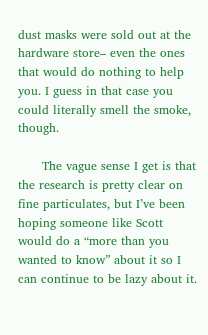dust masks were sold out at the hardware store– even the ones that would do nothing to help you. I guess in that case you could literally smell the smoke, though.

      The vague sense I get is that the research is pretty clear on fine particulates, but I’ve been hoping someone like Scott would do a “more than you wanted to know” about it so I can continue to be lazy about it.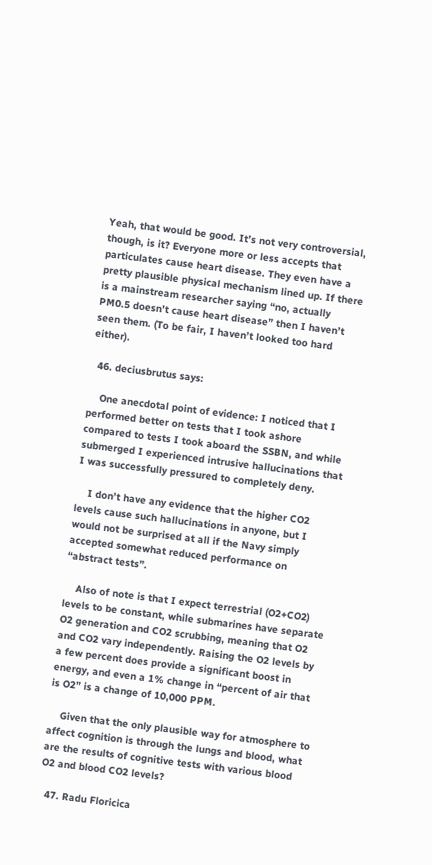Yeah, that would be good. It’s not very controversial, though, is it? Everyone more or less accepts that particulates cause heart disease. They even have a pretty plausible physical mechanism lined up. If there is a mainstream researcher saying “no, actually PM0.5 doesn’t cause heart disease” then I haven’t seen them. (To be fair, I haven’t looked too hard either).

  46. deciusbrutus says:

    One anecdotal point of evidence: I noticed that I performed better on tests that I took ashore compared to tests I took aboard the SSBN, and while submerged I experienced intrusive hallucinations that I was successfully pressured to completely deny.

    I don’t have any evidence that the higher CO2 levels cause such hallucinations in anyone, but I would not be surprised at all if the Navy simply accepted somewhat reduced performance on “abstract tests”.

    Also of note is that I expect terrestrial (O2+CO2) levels to be constant, while submarines have separate O2 generation and CO2 scrubbing, meaning that O2 and CO2 vary independently. Raising the O2 levels by a few percent does provide a significant boost in energy, and even a 1% change in “percent of air that is O2” is a change of 10,000 PPM.

    Given that the only plausible way for atmosphere to affect cognition is through the lungs and blood, what are the results of cognitive tests with various blood O2 and blood CO2 levels?

  47. Radu Floricica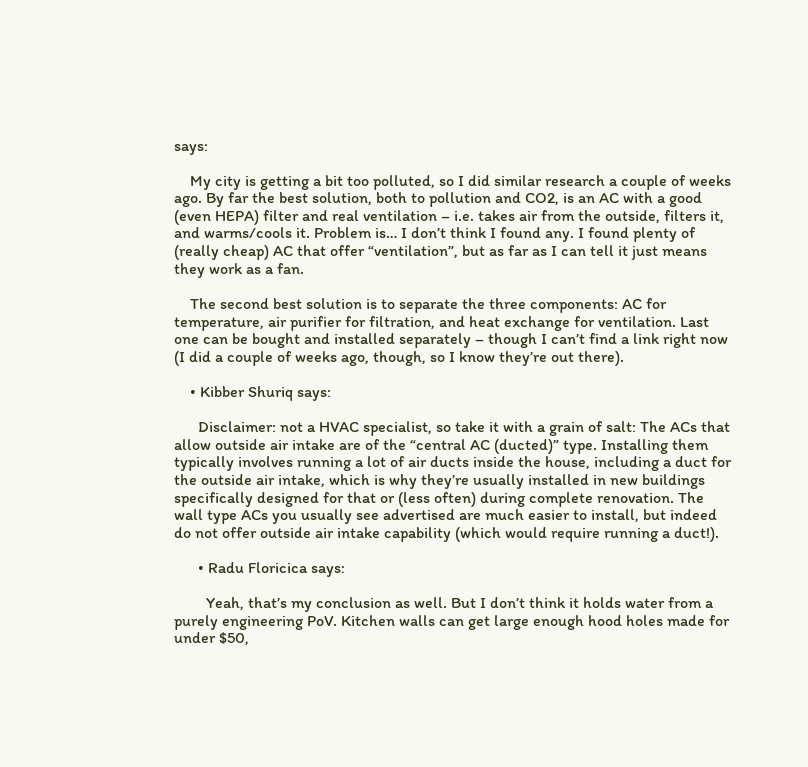says:

    My city is getting a bit too polluted, so I did similar research a couple of weeks ago. By far the best solution, both to pollution and CO2, is an AC with a good (even HEPA) filter and real ventilation – i.e. takes air from the outside, filters it, and warms/cools it. Problem is… I don’t think I found any. I found plenty of (really cheap) AC that offer “ventilation”, but as far as I can tell it just means they work as a fan.

    The second best solution is to separate the three components: AC for temperature, air purifier for filtration, and heat exchange for ventilation. Last one can be bought and installed separately – though I can’t find a link right now (I did a couple of weeks ago, though, so I know they’re out there).

    • Kibber Shuriq says:

      Disclaimer: not a HVAC specialist, so take it with a grain of salt: The ACs that allow outside air intake are of the “central AC (ducted)” type. Installing them typically involves running a lot of air ducts inside the house, including a duct for the outside air intake, which is why they’re usually installed in new buildings specifically designed for that or (less often) during complete renovation. The wall type ACs you usually see advertised are much easier to install, but indeed do not offer outside air intake capability (which would require running a duct!).

      • Radu Floricica says:

        Yeah, that’s my conclusion as well. But I don’t think it holds water from a purely engineering PoV. Kitchen walls can get large enough hood holes made for under $50,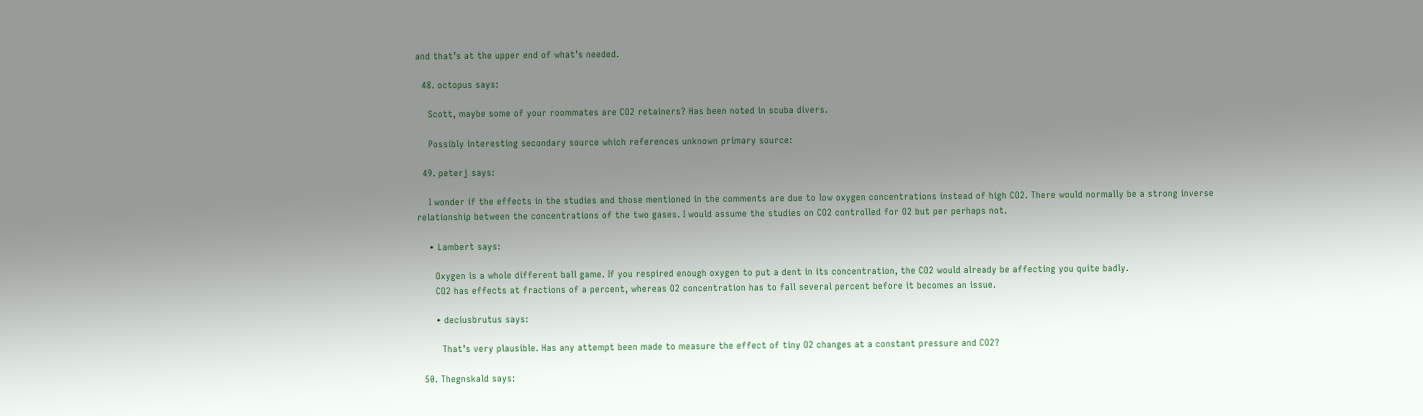and that’s at the upper end of what’s needed.

  48. octopus says:

    Scott, maybe some of your roommates are CO2 retainers? Has been noted in scuba divers.

    Possibly interesting secondary source which references unknown primary source:

  49. peterj says:

    I wonder if the effects in the studies and those mentioned in the comments are due to low oxygen concentrations instead of high CO2. There would normally be a strong inverse relationship between the concentrations of the two gases. I would assume the studies on CO2 controlled for O2 but per perhaps not.

    • Lambert says:

      Oxygen is a whole different ball game. If you respired enough oxygen to put a dent in its concentration, the CO2 would already be affecting you quite badly.
      CO2 has effects at fractions of a percent, whereas O2 concentration has to fall several percent before it becomes an issue.

      • deciusbrutus says:

        That’s very plausible. Has any attempt been made to measure the effect of tiny O2 changes at a constant pressure and CO2?

  50. Thegnskald says: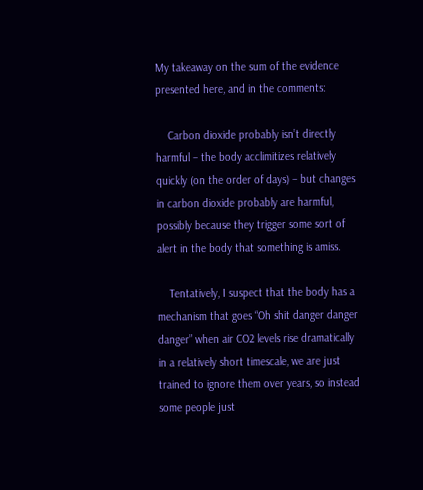My takeaway on the sum of the evidence presented here, and in the comments:

    Carbon dioxide probably isn’t directly harmful – the body acclimitizes relatively quickly (on the order of days) – but changes in carbon dioxide probably are harmful, possibly because they trigger some sort of alert in the body that something is amiss.

    Tentatively, I suspect that the body has a mechanism that goes “Oh shit danger danger danger” when air CO2 levels rise dramatically in a relatively short timescale, we are just trained to ignore them over years, so instead some people just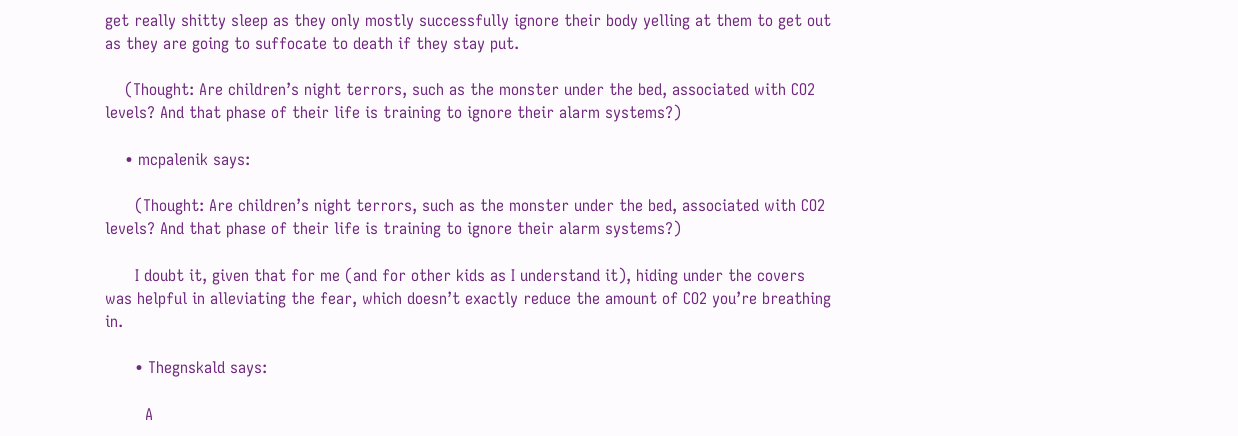get really shitty sleep as they only mostly successfully ignore their body yelling at them to get out as they are going to suffocate to death if they stay put.

    (Thought: Are children’s night terrors, such as the monster under the bed, associated with CO2 levels? And that phase of their life is training to ignore their alarm systems?)

    • mcpalenik says:

      (Thought: Are children’s night terrors, such as the monster under the bed, associated with CO2 levels? And that phase of their life is training to ignore their alarm systems?)

      I doubt it, given that for me (and for other kids as I understand it), hiding under the covers was helpful in alleviating the fear, which doesn’t exactly reduce the amount of CO2 you’re breathing in.

      • Thegnskald says:

        A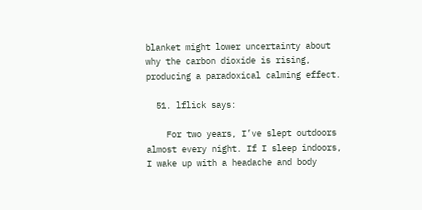blanket might lower uncertainty about why the carbon dioxide is rising, producing a paradoxical calming effect.

  51. lflick says:

    For two years, I’ve slept outdoors almost every night. If I sleep indoors, I wake up with a headache and body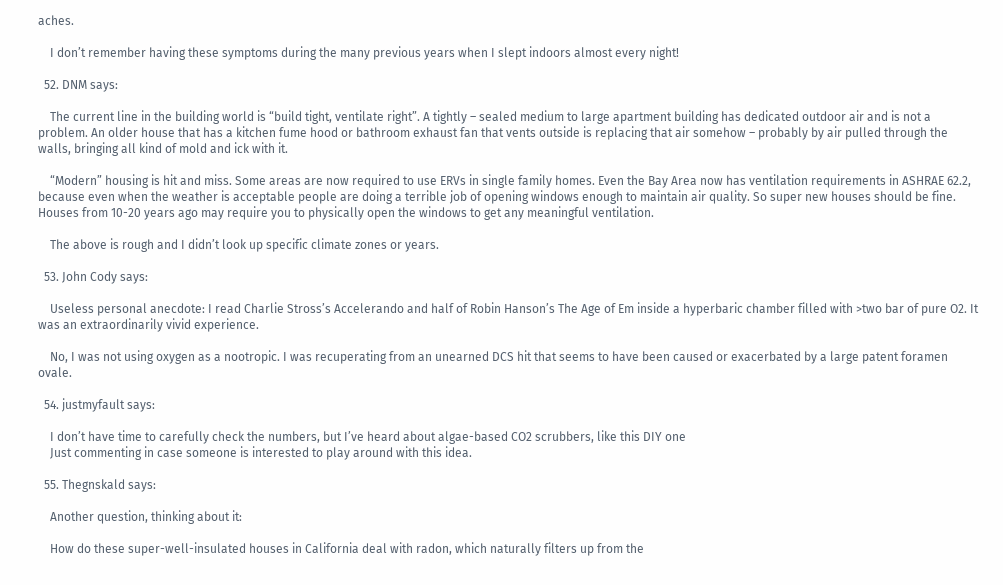aches.

    I don’t remember having these symptoms during the many previous years when I slept indoors almost every night!

  52. DNM says:

    The current line in the building world is “build tight, ventilate right”. A tightly – sealed medium to large apartment building has dedicated outdoor air and is not a problem. An older house that has a kitchen fume hood or bathroom exhaust fan that vents outside is replacing that air somehow – probably by air pulled through the walls, bringing all kind of mold and ick with it.

    “Modern” housing is hit and miss. Some areas are now required to use ERVs in single family homes. Even the Bay Area now has ventilation requirements in ASHRAE 62.2, because even when the weather is acceptable people are doing a terrible job of opening windows enough to maintain air quality. So super new houses should be fine. Houses from 10-20 years ago may require you to physically open the windows to get any meaningful ventilation.

    The above is rough and I didn’t look up specific climate zones or years.

  53. John Cody says:

    Useless personal anecdote: I read Charlie Stross’s Accelerando and half of Robin Hanson’s The Age of Em inside a hyperbaric chamber filled with >two bar of pure O2. It was an extraordinarily vivid experience.

    No, I was not using oxygen as a nootropic. I was recuperating from an unearned DCS hit that seems to have been caused or exacerbated by a large patent foramen ovale.

  54. justmyfault says:

    I don’t have time to carefully check the numbers, but I’ve heard about algae-based CO2 scrubbers, like this DIY one
    Just commenting in case someone is interested to play around with this idea.

  55. Thegnskald says:

    Another question, thinking about it:

    How do these super-well-insulated houses in California deal with radon, which naturally filters up from the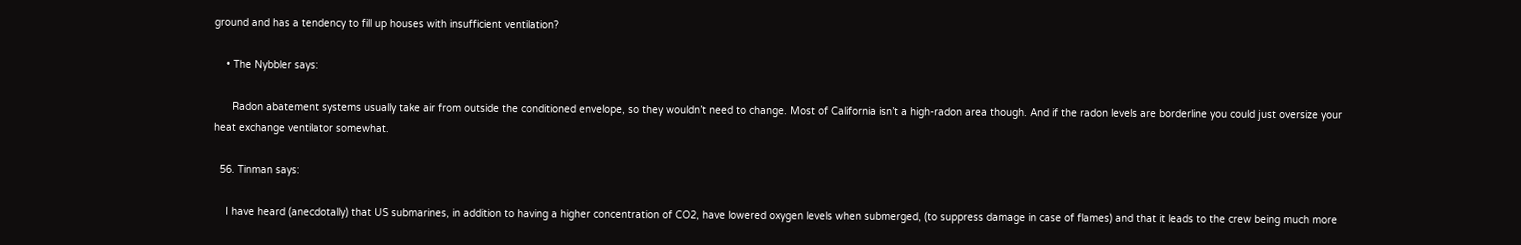ground and has a tendency to fill up houses with insufficient ventilation?

    • The Nybbler says:

      Radon abatement systems usually take air from outside the conditioned envelope, so they wouldn’t need to change. Most of California isn’t a high-radon area though. And if the radon levels are borderline you could just oversize your heat exchange ventilator somewhat.

  56. Tinman says:

    I have heard (anecdotally) that US submarines, in addition to having a higher concentration of CO2, have lowered oxygen levels when submerged, (to suppress damage in case of flames) and that it leads to the crew being much more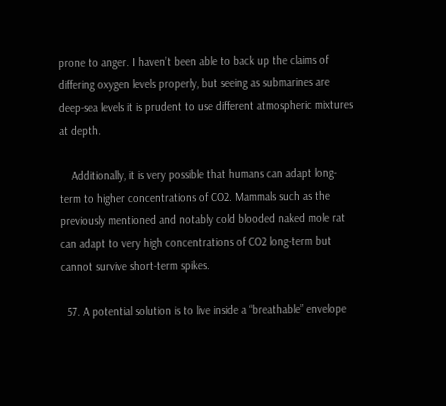prone to anger. I haven’t been able to back up the claims of differing oxygen levels properly, but seeing as submarines are deep-sea levels it is prudent to use different atmospheric mixtures at depth.

    Additionally, it is very possible that humans can adapt long-term to higher concentrations of CO2. Mammals such as the previously mentioned and notably cold blooded naked mole rat can adapt to very high concentrations of CO2 long-term but cannot survive short-term spikes.

  57. A potential solution is to live inside a “breathable” envelope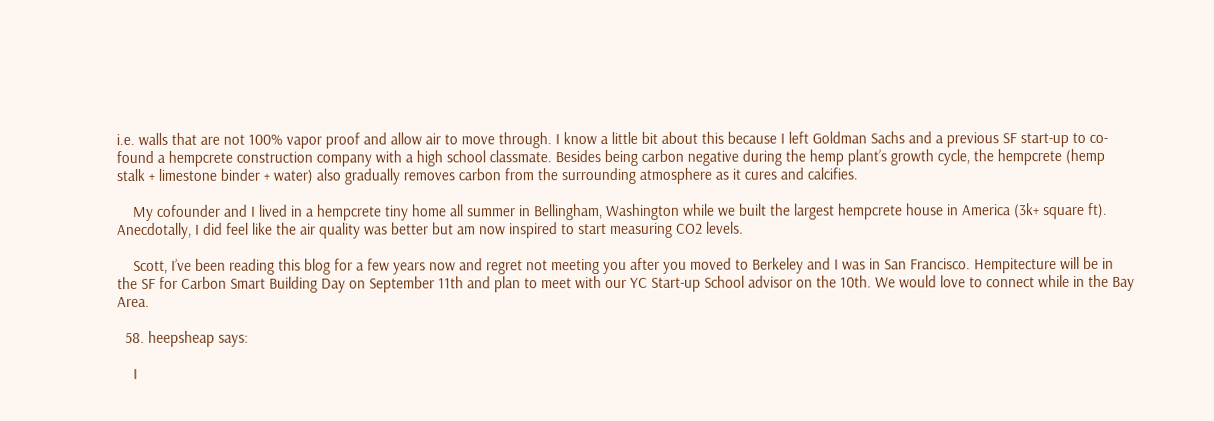i.e. walls that are not 100% vapor proof and allow air to move through. I know a little bit about this because I left Goldman Sachs and a previous SF start-up to co-found a hempcrete construction company with a high school classmate. Besides being carbon negative during the hemp plant’s growth cycle, the hempcrete (hemp stalk + limestone binder + water) also gradually removes carbon from the surrounding atmosphere as it cures and calcifies.

    My cofounder and I lived in a hempcrete tiny home all summer in Bellingham, Washington while we built the largest hempcrete house in America (3k+ square ft). Anecdotally, I did feel like the air quality was better but am now inspired to start measuring CO2 levels.

    Scott, I’ve been reading this blog for a few years now and regret not meeting you after you moved to Berkeley and I was in San Francisco. Hempitecture will be in the SF for Carbon Smart Building Day on September 11th and plan to meet with our YC Start-up School advisor on the 10th. We would love to connect while in the Bay Area.

  58. heepsheap says:

    I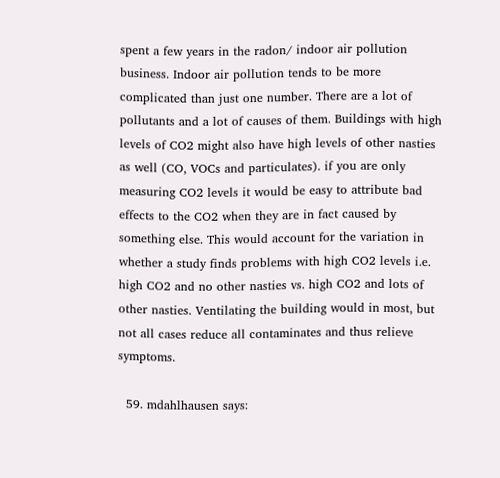spent a few years in the radon/ indoor air pollution business. Indoor air pollution tends to be more complicated than just one number. There are a lot of pollutants and a lot of causes of them. Buildings with high levels of CO2 might also have high levels of other nasties as well (CO, VOCs and particulates). if you are only measuring CO2 levels it would be easy to attribute bad effects to the CO2 when they are in fact caused by something else. This would account for the variation in whether a study finds problems with high CO2 levels i.e. high CO2 and no other nasties vs. high CO2 and lots of other nasties. Ventilating the building would in most, but not all cases reduce all contaminates and thus relieve symptoms.

  59. mdahlhausen says: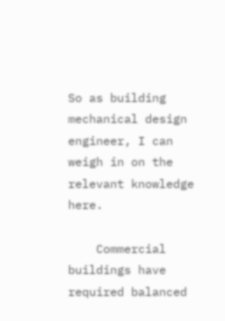So as building mechanical design engineer, I can weigh in on the relevant knowledge here.

    Commercial buildings have required balanced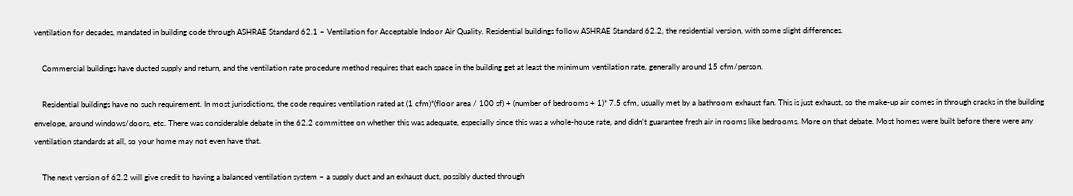ventilation for decades, mandated in building code through ASHRAE Standard 62.1 – Ventilation for Acceptable Indoor Air Quality. Residential buildings follow ASHRAE Standard 62.2, the residential version, with some slight differences.

    Commercial buildings have ducted supply and return, and the ventilation rate procedure method requires that each space in the building get at least the minimum ventilation rate, generally around 15 cfm/person.

    Residential buildings have no such requirement. In most jurisdictions, the code requires ventilation rated at (1 cfm)*(floor area / 100 sf) + (number of bedrooms + 1)* 7.5 cfm, usually met by a bathroom exhaust fan. This is just exhaust, so the make-up air comes in through cracks in the building envelope, around windows/doors, etc. There was considerable debate in the 62.2 committee on whether this was adequate, especially since this was a whole-house rate, and didn’t guarantee fresh air in rooms like bedrooms. More on that debate. Most homes were built before there were any ventilation standards at all, so your home may not even have that.

    The next version of 62.2 will give credit to having a balanced ventilation system – a supply duct and an exhaust duct, possibly ducted through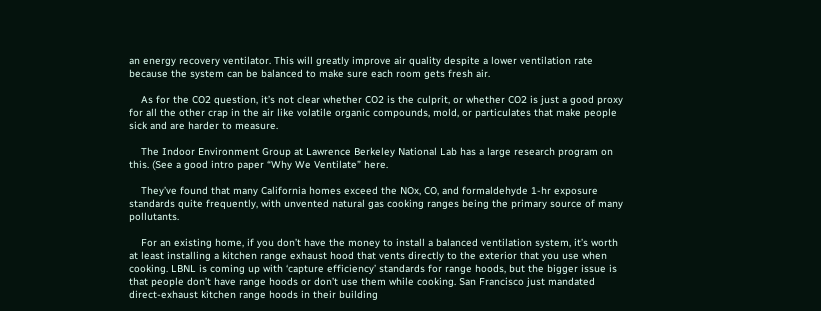an energy recovery ventilator. This will greatly improve air quality despite a lower ventilation rate because the system can be balanced to make sure each room gets fresh air.

    As for the CO2 question, it’s not clear whether CO2 is the culprit, or whether CO2 is just a good proxy for all the other crap in the air like volatile organic compounds, mold, or particulates that make people sick and are harder to measure.

    The Indoor Environment Group at Lawrence Berkeley National Lab has a large research program on this. (See a good intro paper “Why We Ventilate” here.

    They’ve found that many California homes exceed the NOx, CO, and formaldehyde 1-hr exposure standards quite frequently, with unvented natural gas cooking ranges being the primary source of many pollutants.

    For an existing home, if you don’t have the money to install a balanced ventilation system, it’s worth at least installing a kitchen range exhaust hood that vents directly to the exterior that you use when cooking. LBNL is coming up with ‘capture efficiency’ standards for range hoods, but the bigger issue is that people don’t have range hoods or don’t use them while cooking. San Francisco just mandated direct-exhaust kitchen range hoods in their building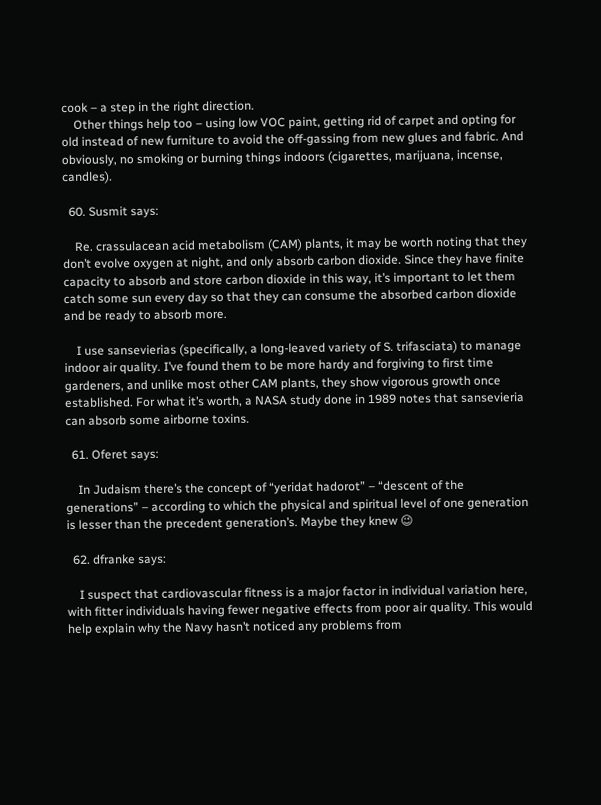cook – a step in the right direction.
    Other things help too – using low VOC paint, getting rid of carpet and opting for old instead of new furniture to avoid the off-gassing from new glues and fabric. And obviously, no smoking or burning things indoors (cigarettes, marijuana, incense, candles).

  60. Susmit says:

    Re. crassulacean acid metabolism (CAM) plants, it may be worth noting that they don’t evolve oxygen at night, and only absorb carbon dioxide. Since they have finite capacity to absorb and store carbon dioxide in this way, it’s important to let them catch some sun every day so that they can consume the absorbed carbon dioxide and be ready to absorb more.

    I use sansevierias (specifically, a long-leaved variety of S. trifasciata) to manage indoor air quality. I’ve found them to be more hardy and forgiving to first time gardeners, and unlike most other CAM plants, they show vigorous growth once established. For what it’s worth, a NASA study done in 1989 notes that sansevieria can absorb some airborne toxins.

  61. Oferet says:

    In Judaism there’s the concept of “yeridat hadorot” – “descent of the generations” – according to which the physical and spiritual level of one generation is lesser than the precedent generation’s. Maybe they knew 😉

  62. dfranke says:

    I suspect that cardiovascular fitness is a major factor in individual variation here, with fitter individuals having fewer negative effects from poor air quality. This would help explain why the Navy hasn’t noticed any problems from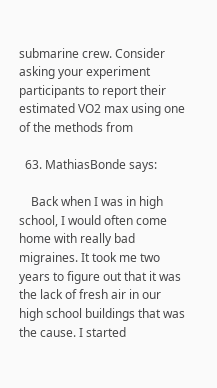submarine crew. Consider asking your experiment participants to report their estimated VO2 max using one of the methods from

  63. MathiasBonde says:

    Back when I was in high school, I would often come home with really bad migraines. It took me two years to figure out that it was the lack of fresh air in our high school buildings that was the cause. I started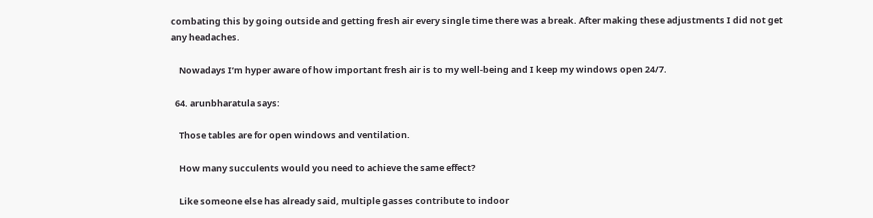combating this by going outside and getting fresh air every single time there was a break. After making these adjustments I did not get any headaches.

    Nowadays I’m hyper aware of how important fresh air is to my well-being and I keep my windows open 24/7.

  64. arunbharatula says:

    Those tables are for open windows and ventilation.

    How many succulents would you need to achieve the same effect?

    Like someone else has already said, multiple gasses contribute to indoor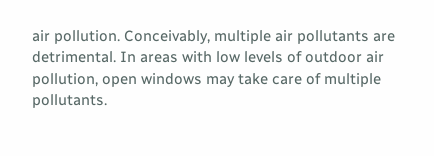air pollution. Conceivably, multiple air pollutants are detrimental. In areas with low levels of outdoor air pollution, open windows may take care of multiple pollutants.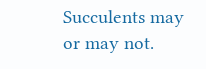Succulents may or may not.